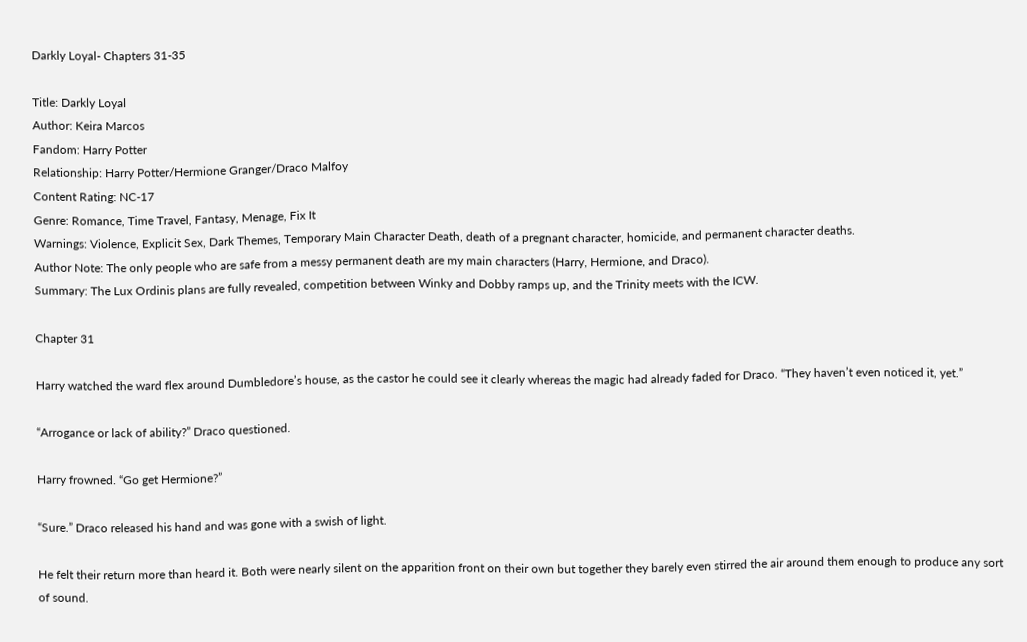Darkly Loyal- Chapters 31-35

Title: Darkly Loyal
Author: Keira Marcos
Fandom: Harry Potter
Relationship: Harry Potter/Hermione Granger/Draco Malfoy
Content Rating: NC-17
Genre: Romance, Time Travel, Fantasy, Menage, Fix It
Warnings: Violence, Explicit Sex, Dark Themes, Temporary Main Character Death, death of a pregnant character, homicide, and permanent character deaths.
Author Note: The only people who are safe from a messy permanent death are my main characters (Harry, Hermione, and Draco).
Summary: The Lux Ordinis plans are fully revealed, competition between Winky and Dobby ramps up, and the Trinity meets with the ICW.

Chapter 31

Harry watched the ward flex around Dumbledore’s house, as the castor he could see it clearly whereas the magic had already faded for Draco. “They haven’t even noticed it, yet.”

“Arrogance or lack of ability?” Draco questioned.

Harry frowned. “Go get Hermione?”

“Sure.” Draco released his hand and was gone with a swish of light.

He felt their return more than heard it. Both were nearly silent on the apparition front on their own but together they barely even stirred the air around them enough to produce any sort of sound.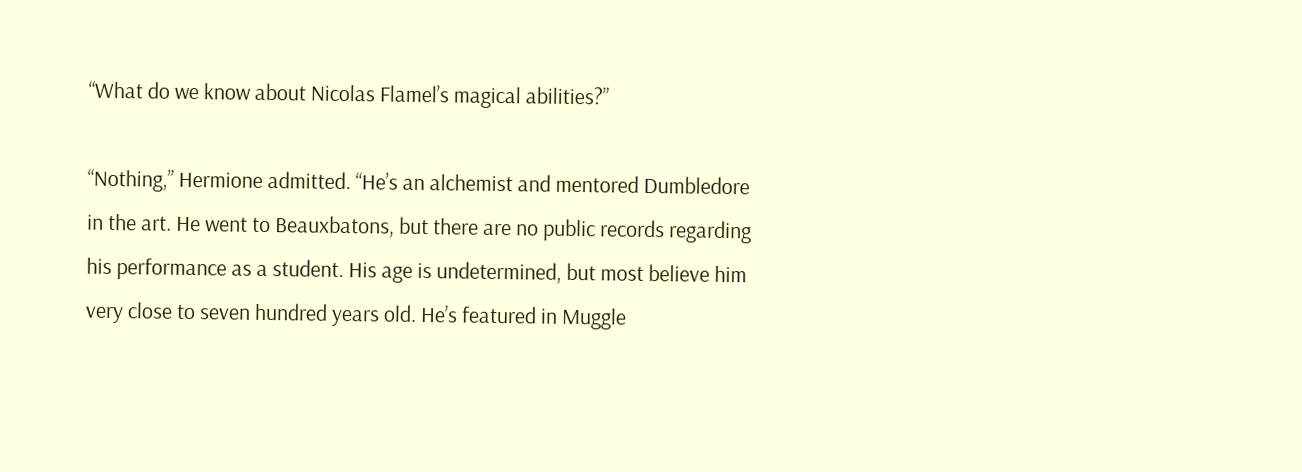“What do we know about Nicolas Flamel’s magical abilities?”

“Nothing,” Hermione admitted. “He’s an alchemist and mentored Dumbledore in the art. He went to Beauxbatons, but there are no public records regarding his performance as a student. His age is undetermined, but most believe him very close to seven hundred years old. He’s featured in Muggle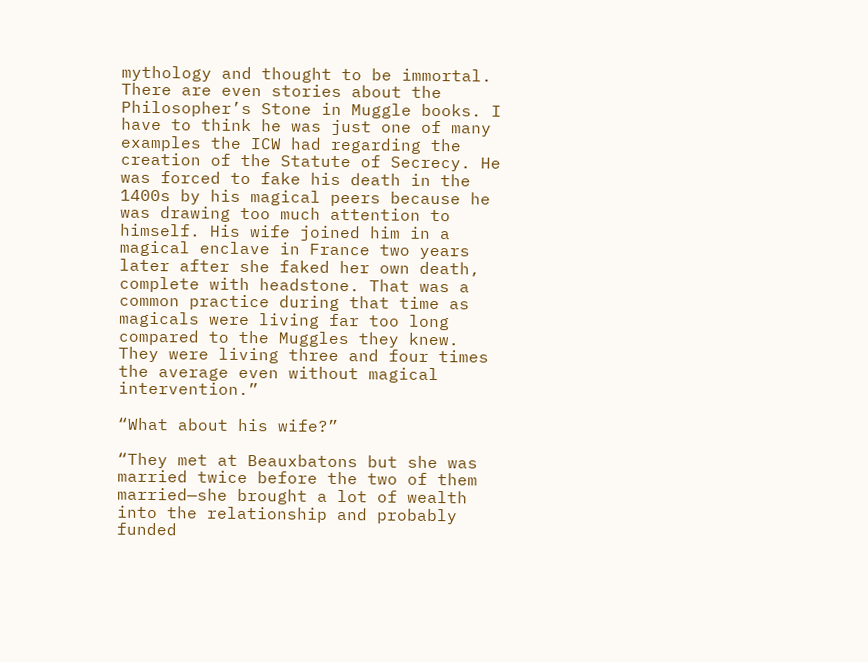mythology and thought to be immortal. There are even stories about the Philosopher’s Stone in Muggle books. I have to think he was just one of many examples the ICW had regarding the creation of the Statute of Secrecy. He was forced to fake his death in the 1400s by his magical peers because he was drawing too much attention to himself. His wife joined him in a magical enclave in France two years later after she faked her own death, complete with headstone. That was a common practice during that time as magicals were living far too long compared to the Muggles they knew. They were living three and four times the average even without magical intervention.”

“What about his wife?”

“They met at Beauxbatons but she was married twice before the two of them married—she brought a lot of wealth into the relationship and probably funded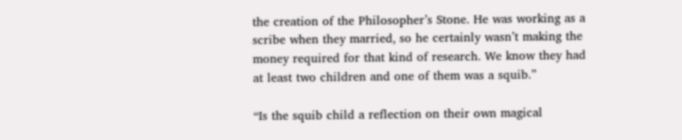the creation of the Philosopher’s Stone. He was working as a scribe when they married, so he certainly wasn’t making the money required for that kind of research. We know they had at least two children and one of them was a squib.”

“Is the squib child a reflection on their own magical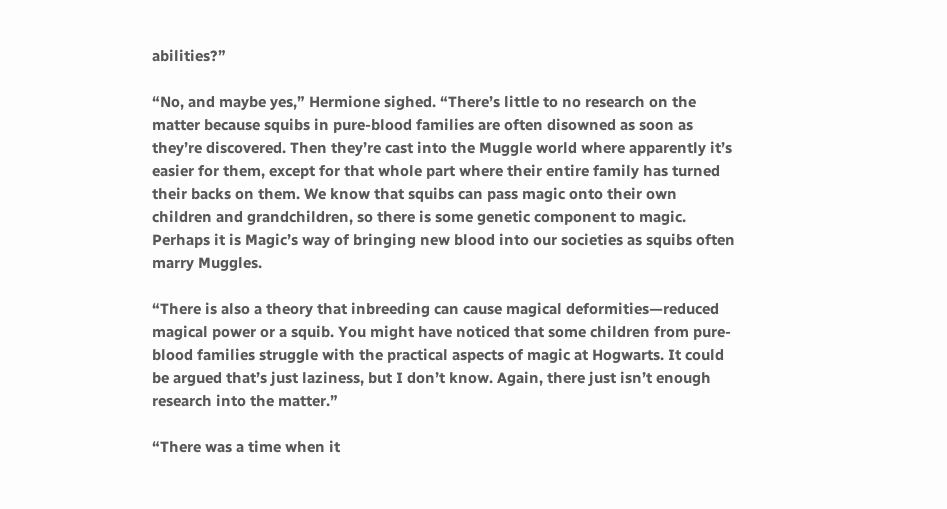abilities?”

“No, and maybe yes,” Hermione sighed. “There’s little to no research on the matter because squibs in pure-blood families are often disowned as soon as they’re discovered. Then they’re cast into the Muggle world where apparently it’s easier for them, except for that whole part where their entire family has turned their backs on them. We know that squibs can pass magic onto their own children and grandchildren, so there is some genetic component to magic. Perhaps it is Magic’s way of bringing new blood into our societies as squibs often marry Muggles.

“There is also a theory that inbreeding can cause magical deformities—reduced magical power or a squib. You might have noticed that some children from pure-blood families struggle with the practical aspects of magic at Hogwarts. It could be argued that’s just laziness, but I don’t know. Again, there just isn’t enough research into the matter.”

“There was a time when it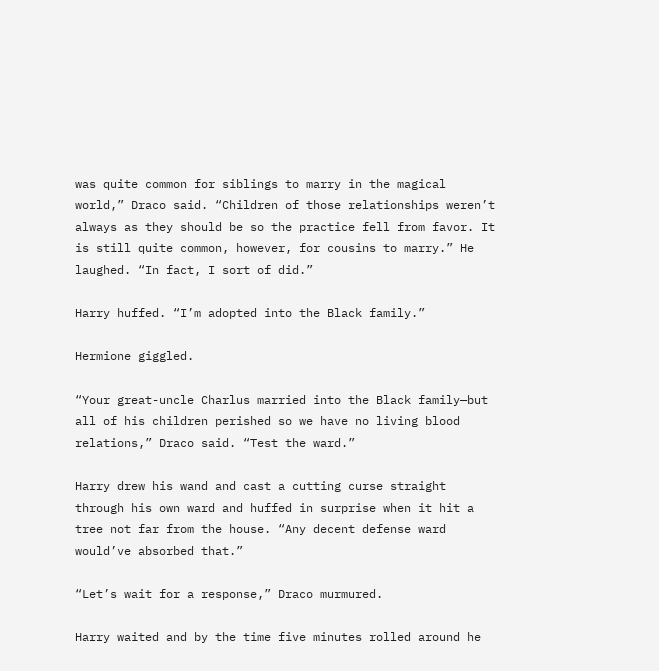was quite common for siblings to marry in the magical world,” Draco said. “Children of those relationships weren’t always as they should be so the practice fell from favor. It is still quite common, however, for cousins to marry.” He laughed. “In fact, I sort of did.”

Harry huffed. “I’m adopted into the Black family.”

Hermione giggled.

“Your great-uncle Charlus married into the Black family—but all of his children perished so we have no living blood relations,” Draco said. “Test the ward.”

Harry drew his wand and cast a cutting curse straight through his own ward and huffed in surprise when it hit a tree not far from the house. “Any decent defense ward would’ve absorbed that.”

“Let’s wait for a response,” Draco murmured.

Harry waited and by the time five minutes rolled around he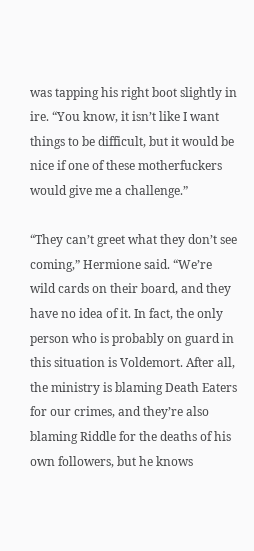was tapping his right boot slightly in ire. “You know, it isn’t like I want things to be difficult, but it would be nice if one of these motherfuckers would give me a challenge.”

“They can’t greet what they don’t see coming,” Hermione said. “We’re wild cards on their board, and they have no idea of it. In fact, the only person who is probably on guard in this situation is Voldemort. After all, the ministry is blaming Death Eaters for our crimes, and they’re also blaming Riddle for the deaths of his own followers, but he knows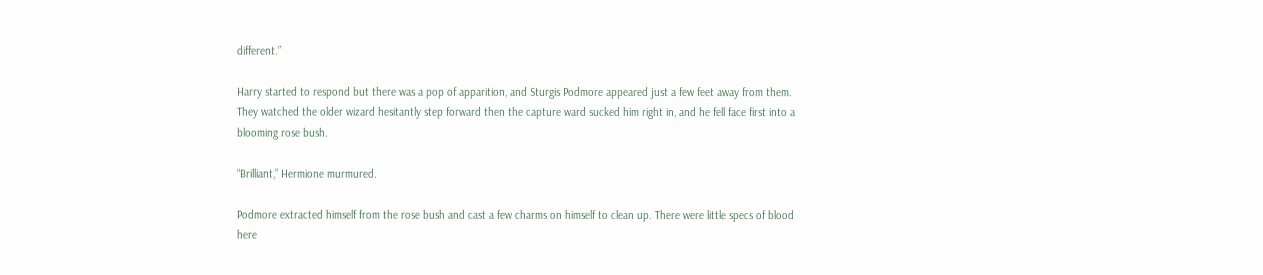different.”

Harry started to respond but there was a pop of apparition, and Sturgis Podmore appeared just a few feet away from them. They watched the older wizard hesitantly step forward then the capture ward sucked him right in, and he fell face first into a blooming rose bush.

“Brilliant,” Hermione murmured.

Podmore extracted himself from the rose bush and cast a few charms on himself to clean up. There were little specs of blood here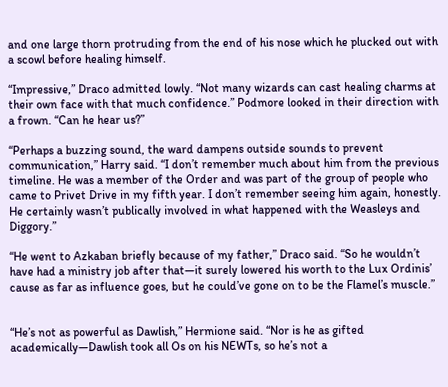and one large thorn protruding from the end of his nose which he plucked out with a scowl before healing himself.

“Impressive,” Draco admitted lowly. “Not many wizards can cast healing charms at their own face with that much confidence.” Podmore looked in their direction with a frown. “Can he hear us?”

“Perhaps a buzzing sound, the ward dampens outside sounds to prevent communication,” Harry said. “I don’t remember much about him from the previous timeline. He was a member of the Order and was part of the group of people who came to Privet Drive in my fifth year. I don’t remember seeing him again, honestly. He certainly wasn’t publically involved in what happened with the Weasleys and Diggory.”

“He went to Azkaban briefly because of my father,” Draco said. “So he wouldn’t have had a ministry job after that—it surely lowered his worth to the Lux Ordinis’ cause as far as influence goes, but he could’ve gone on to be the Flamel’s muscle.”


“He’s not as powerful as Dawlish,” Hermione said. “Nor is he as gifted academically—Dawlish took all Os on his NEWTs, so he’s not a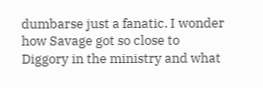dumbarse just a fanatic. I wonder how Savage got so close to Diggory in the ministry and what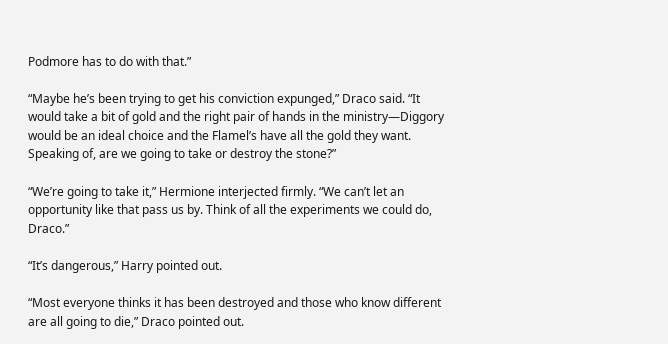Podmore has to do with that.”

“Maybe he’s been trying to get his conviction expunged,” Draco said. “It would take a bit of gold and the right pair of hands in the ministry—Diggory would be an ideal choice and the Flamel’s have all the gold they want. Speaking of, are we going to take or destroy the stone?”

“We’re going to take it,” Hermione interjected firmly. “We can’t let an opportunity like that pass us by. Think of all the experiments we could do, Draco.”

“It’s dangerous,” Harry pointed out.

“Most everyone thinks it has been destroyed and those who know different are all going to die,” Draco pointed out.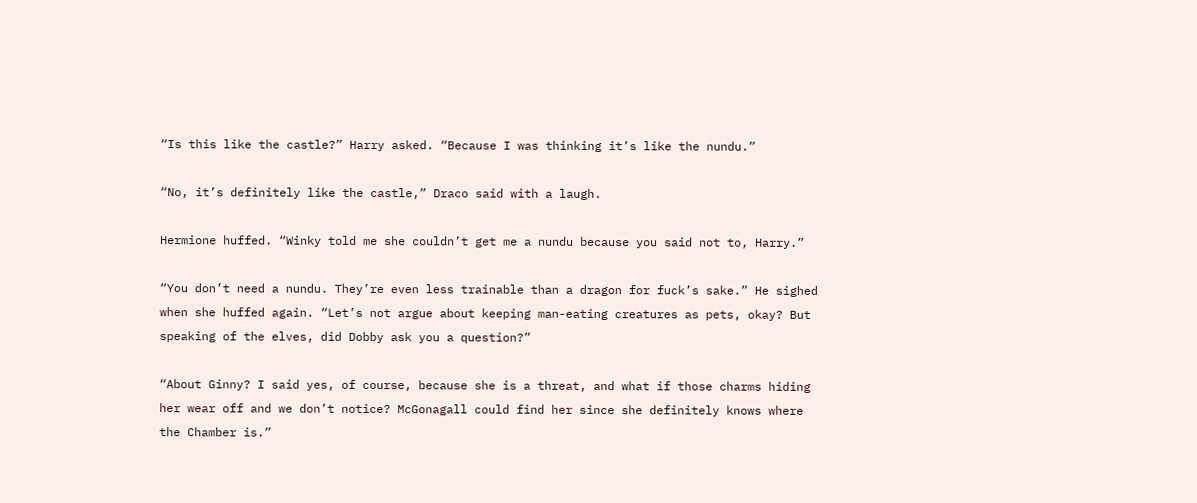“Is this like the castle?” Harry asked. “Because I was thinking it’s like the nundu.”

“No, it’s definitely like the castle,” Draco said with a laugh.

Hermione huffed. “Winky told me she couldn’t get me a nundu because you said not to, Harry.”

“You don’t need a nundu. They’re even less trainable than a dragon for fuck’s sake.” He sighed when she huffed again. “Let’s not argue about keeping man-eating creatures as pets, okay? But speaking of the elves, did Dobby ask you a question?”

“About Ginny? I said yes, of course, because she is a threat, and what if those charms hiding her wear off and we don’t notice? McGonagall could find her since she definitely knows where the Chamber is.”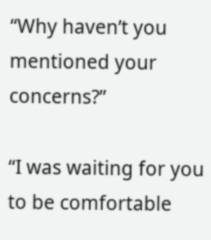“Why haven’t you mentioned your concerns?”

“I was waiting for you to be comfortable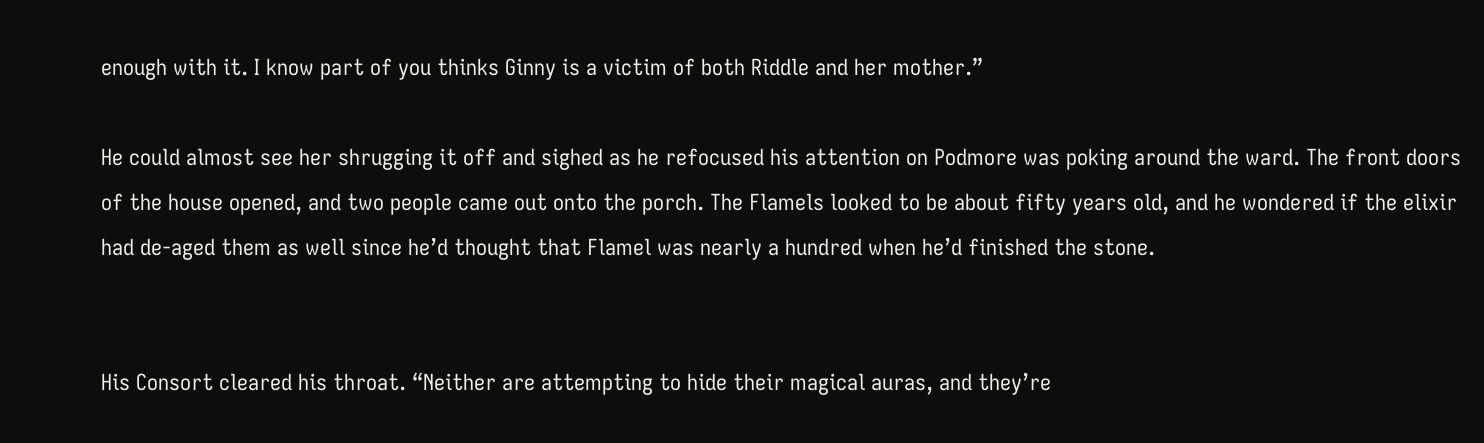enough with it. I know part of you thinks Ginny is a victim of both Riddle and her mother.”

He could almost see her shrugging it off and sighed as he refocused his attention on Podmore was poking around the ward. The front doors of the house opened, and two people came out onto the porch. The Flamels looked to be about fifty years old, and he wondered if the elixir had de-aged them as well since he’d thought that Flamel was nearly a hundred when he’d finished the stone.


His Consort cleared his throat. “Neither are attempting to hide their magical auras, and they’re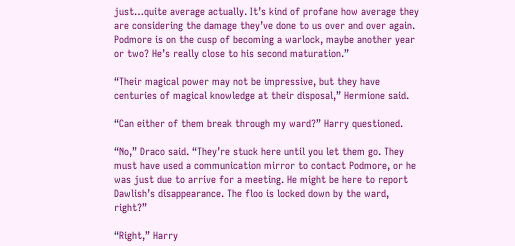just…quite average actually. It’s kind of profane how average they are considering the damage they’ve done to us over and over again. Podmore is on the cusp of becoming a warlock, maybe another year or two? He’s really close to his second maturation.”

“Their magical power may not be impressive, but they have centuries of magical knowledge at their disposal,” Hermione said.

“Can either of them break through my ward?” Harry questioned.

“No,” Draco said. “They’re stuck here until you let them go. They must have used a communication mirror to contact Podmore, or he was just due to arrive for a meeting. He might be here to report Dawlish’s disappearance. The floo is locked down by the ward, right?”

“Right,” Harry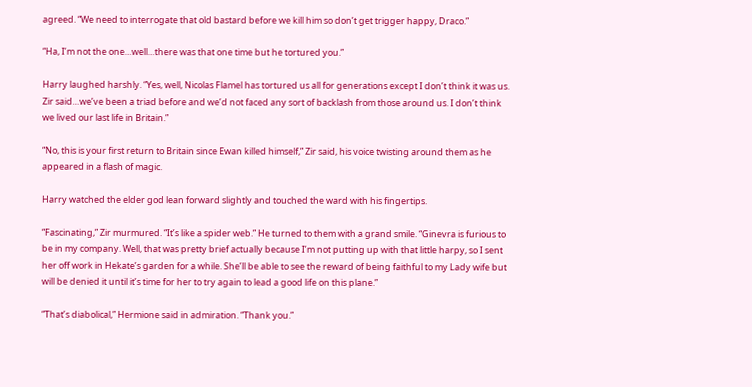agreed. “We need to interrogate that old bastard before we kill him so don’t get trigger happy, Draco.”

“Ha, I’m not the one…well…there was that one time but he tortured you.”

Harry laughed harshly. “Yes, well, Nicolas Flamel has tortured us all for generations except I don’t think it was us. Zir said…we’ve been a triad before and we’d not faced any sort of backlash from those around us. I don’t think we lived our last life in Britain.”

“No, this is your first return to Britain since Ewan killed himself,” Zir said, his voice twisting around them as he appeared in a flash of magic.

Harry watched the elder god lean forward slightly and touched the ward with his fingertips.

“Fascinating,” Zir murmured. “It’s like a spider web.” He turned to them with a grand smile. “Ginevra is furious to be in my company. Well, that was pretty brief actually because I’m not putting up with that little harpy, so I sent her off work in Hekate’s garden for a while. She’ll be able to see the reward of being faithful to my Lady wife but will be denied it until it’s time for her to try again to lead a good life on this plane.”

“That’s diabolical,” Hermione said in admiration. “Thank you.”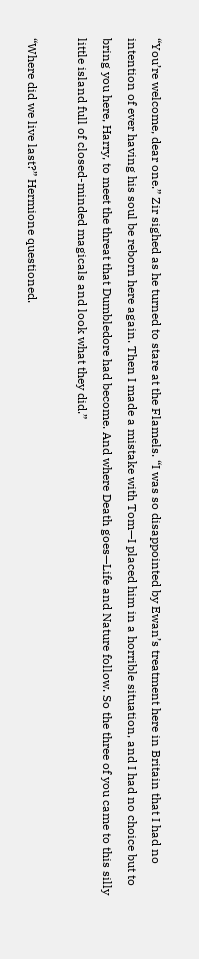“You’re welcome, dear one.” Zir sighed as he turned to stare at the Flamels. “I was so disappointed by Ewan’s treatment here in Britain that I had no intention of ever having his soul be reborn here again. Then I made a mistake with Tom—I placed him in a horrible situation, and I had no choice but to bring you here, Harry, to meet the threat that Dumbledore had become. And where Death goes—Life and Nature follow. So the three of you came to this silly little island full of closed-minded magicals and look what they did.”

“Where did we live last?” Hermione questioned.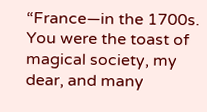“France—in the 1700s. You were the toast of magical society, my dear, and many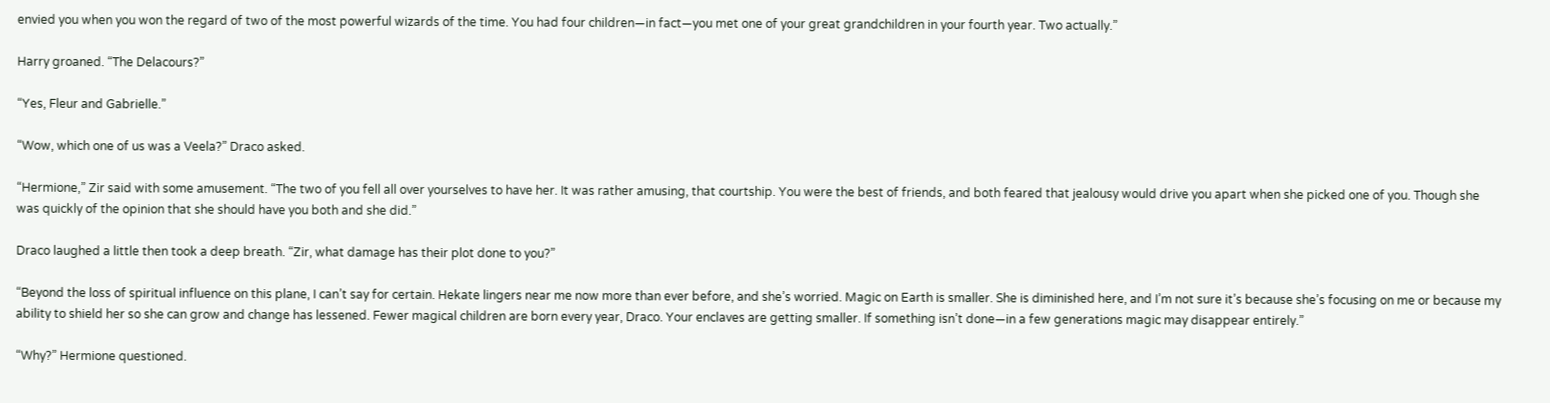envied you when you won the regard of two of the most powerful wizards of the time. You had four children—in fact—you met one of your great grandchildren in your fourth year. Two actually.”

Harry groaned. “The Delacours?”

“Yes, Fleur and Gabrielle.”

“Wow, which one of us was a Veela?” Draco asked.

“Hermione,” Zir said with some amusement. “The two of you fell all over yourselves to have her. It was rather amusing, that courtship. You were the best of friends, and both feared that jealousy would drive you apart when she picked one of you. Though she was quickly of the opinion that she should have you both and she did.”

Draco laughed a little then took a deep breath. “Zir, what damage has their plot done to you?”

“Beyond the loss of spiritual influence on this plane, I can’t say for certain. Hekate lingers near me now more than ever before, and she’s worried. Magic on Earth is smaller. She is diminished here, and I’m not sure it’s because she’s focusing on me or because my ability to shield her so she can grow and change has lessened. Fewer magical children are born every year, Draco. Your enclaves are getting smaller. If something isn’t done—in a few generations magic may disappear entirely.”

“Why?” Hermione questioned.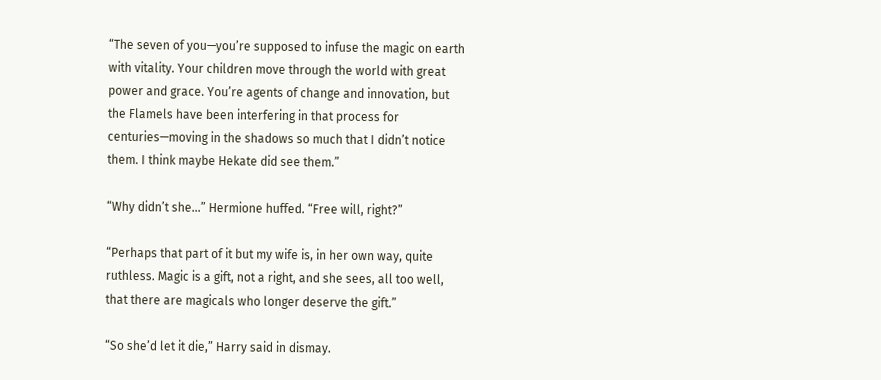“The seven of you—you’re supposed to infuse the magic on earth with vitality. Your children move through the world with great power and grace. You’re agents of change and innovation, but the Flamels have been interfering in that process for centuries—moving in the shadows so much that I didn’t notice them. I think maybe Hekate did see them.”

“Why didn’t she…” Hermione huffed. “Free will, right?”

“Perhaps that part of it but my wife is, in her own way, quite ruthless. Magic is a gift, not a right, and she sees, all too well, that there are magicals who longer deserve the gift.”

“So she’d let it die,” Harry said in dismay.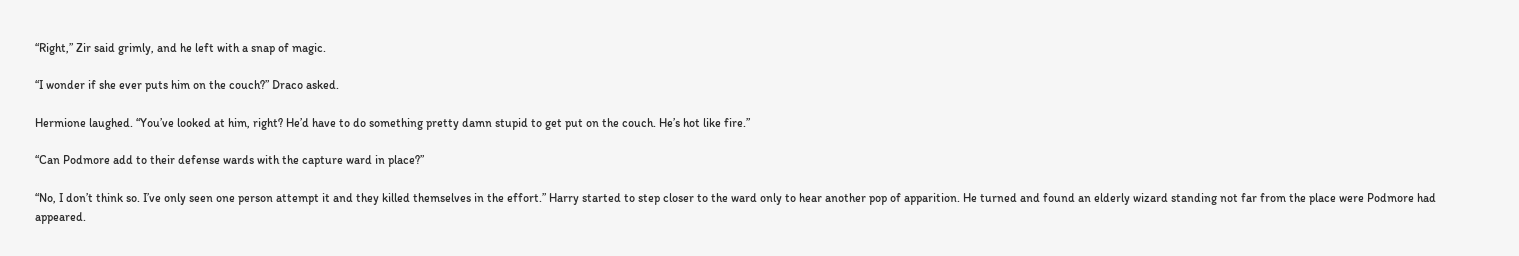“Right,” Zir said grimly, and he left with a snap of magic.

“I wonder if she ever puts him on the couch?” Draco asked.

Hermione laughed. “You’ve looked at him, right? He’d have to do something pretty damn stupid to get put on the couch. He’s hot like fire.”

“Can Podmore add to their defense wards with the capture ward in place?”

“No, I don’t think so. I’ve only seen one person attempt it and they killed themselves in the effort.” Harry started to step closer to the ward only to hear another pop of apparition. He turned and found an elderly wizard standing not far from the place were Podmore had appeared.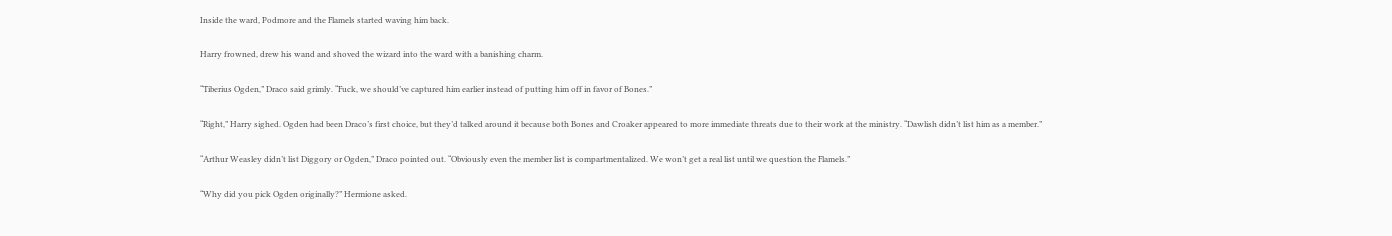Inside the ward, Podmore and the Flamels started waving him back.

Harry frowned, drew his wand and shoved the wizard into the ward with a banishing charm.

“Tiberius Ogden,” Draco said grimly. “Fuck, we should’ve captured him earlier instead of putting him off in favor of Bones.”

“Right,” Harry sighed. Ogden had been Draco’s first choice, but they’d talked around it because both Bones and Croaker appeared to more immediate threats due to their work at the ministry. “Dawlish didn’t list him as a member.”

“Arthur Weasley didn’t list Diggory or Ogden,” Draco pointed out. “Obviously even the member list is compartmentalized. We won’t get a real list until we question the Flamels.”

“Why did you pick Ogden originally?” Hermione asked.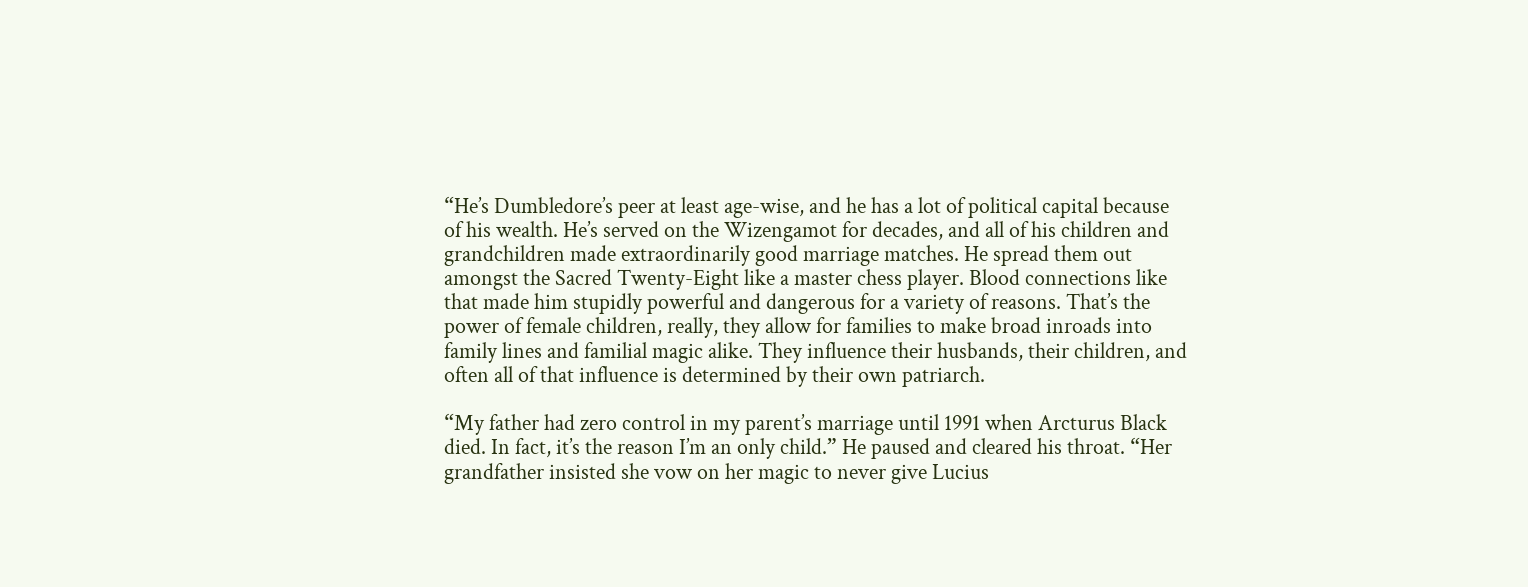“He’s Dumbledore’s peer at least age-wise, and he has a lot of political capital because of his wealth. He’s served on the Wizengamot for decades, and all of his children and grandchildren made extraordinarily good marriage matches. He spread them out amongst the Sacred Twenty-Eight like a master chess player. Blood connections like that made him stupidly powerful and dangerous for a variety of reasons. That’s the power of female children, really, they allow for families to make broad inroads into family lines and familial magic alike. They influence their husbands, their children, and often all of that influence is determined by their own patriarch.

“My father had zero control in my parent’s marriage until 1991 when Arcturus Black died. In fact, it’s the reason I’m an only child.” He paused and cleared his throat. “Her grandfather insisted she vow on her magic to never give Lucius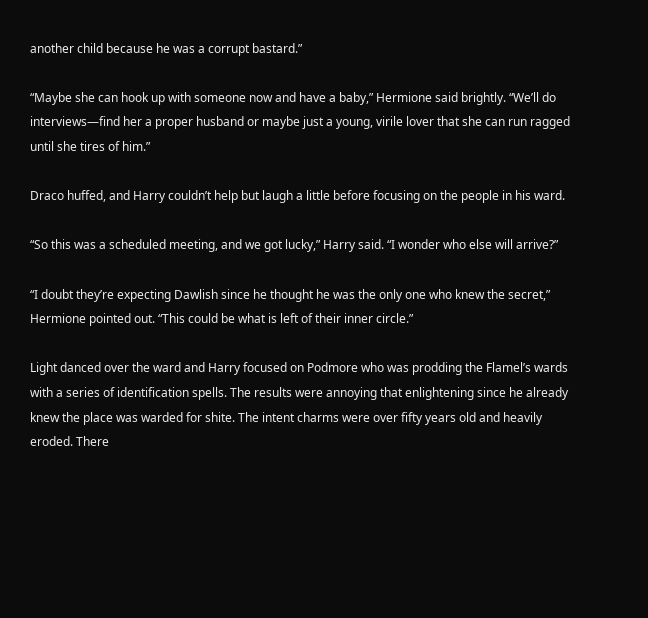another child because he was a corrupt bastard.”

“Maybe she can hook up with someone now and have a baby,” Hermione said brightly. “We’ll do interviews—find her a proper husband or maybe just a young, virile lover that she can run ragged until she tires of him.”

Draco huffed, and Harry couldn’t help but laugh a little before focusing on the people in his ward.

“So this was a scheduled meeting, and we got lucky,” Harry said. “I wonder who else will arrive?”

“I doubt they’re expecting Dawlish since he thought he was the only one who knew the secret,” Hermione pointed out. “This could be what is left of their inner circle.”

Light danced over the ward and Harry focused on Podmore who was prodding the Flamel’s wards with a series of identification spells. The results were annoying that enlightening since he already knew the place was warded for shite. The intent charms were over fifty years old and heavily eroded. There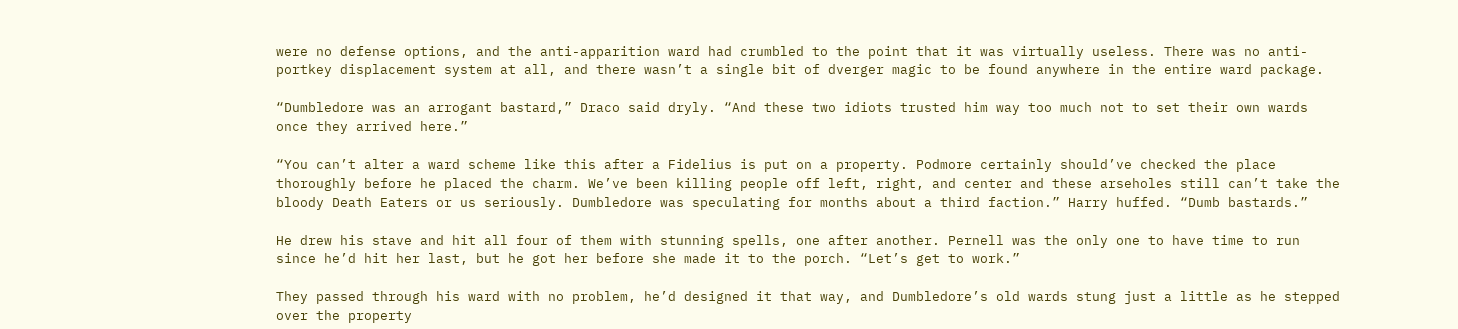were no defense options, and the anti-apparition ward had crumbled to the point that it was virtually useless. There was no anti-portkey displacement system at all, and there wasn’t a single bit of dverger magic to be found anywhere in the entire ward package.

“Dumbledore was an arrogant bastard,” Draco said dryly. “And these two idiots trusted him way too much not to set their own wards once they arrived here.”

“You can’t alter a ward scheme like this after a Fidelius is put on a property. Podmore certainly should’ve checked the place thoroughly before he placed the charm. We’ve been killing people off left, right, and center and these arseholes still can’t take the bloody Death Eaters or us seriously. Dumbledore was speculating for months about a third faction.” Harry huffed. “Dumb bastards.”

He drew his stave and hit all four of them with stunning spells, one after another. Pernell was the only one to have time to run since he’d hit her last, but he got her before she made it to the porch. “Let’s get to work.”

They passed through his ward with no problem, he’d designed it that way, and Dumbledore’s old wards stung just a little as he stepped over the property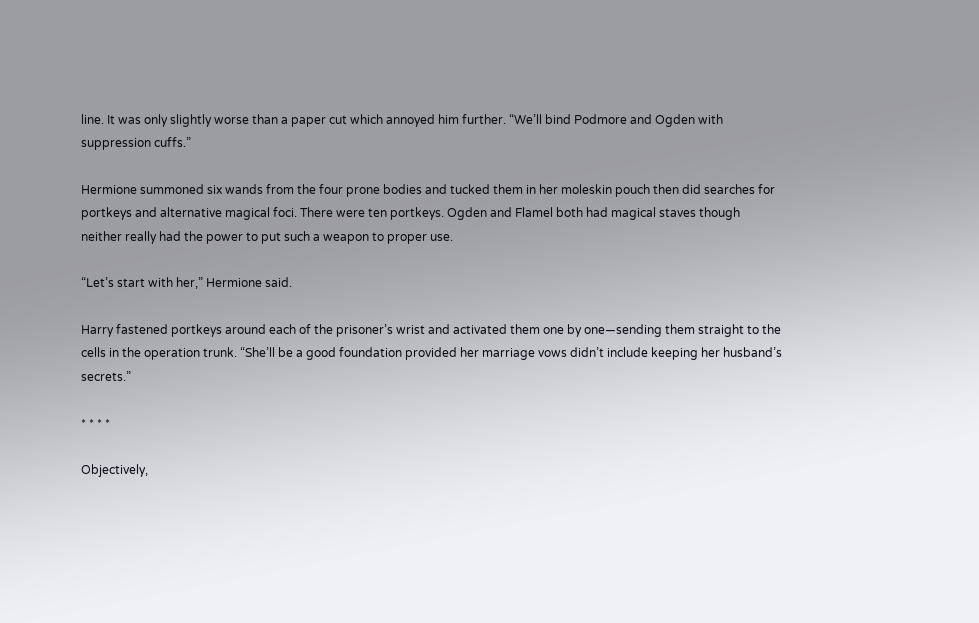line. It was only slightly worse than a paper cut which annoyed him further. “We’ll bind Podmore and Ogden with suppression cuffs.”

Hermione summoned six wands from the four prone bodies and tucked them in her moleskin pouch then did searches for portkeys and alternative magical foci. There were ten portkeys. Ogden and Flamel both had magical staves though neither really had the power to put such a weapon to proper use.

“Let’s start with her,” Hermione said.

Harry fastened portkeys around each of the prisoner’s wrist and activated them one by one—sending them straight to the cells in the operation trunk. “She’ll be a good foundation provided her marriage vows didn’t include keeping her husband’s secrets.”

* * * *

Objectively,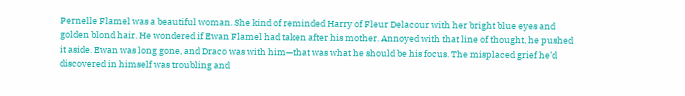Pernelle Flamel was a beautiful woman. She kind of reminded Harry of Fleur Delacour with her bright blue eyes and golden blond hair. He wondered if Ewan Flamel had taken after his mother. Annoyed with that line of thought, he pushed it aside. Ewan was long gone, and Draco was with him—that was what he should be his focus. The misplaced grief he’d discovered in himself was troubling and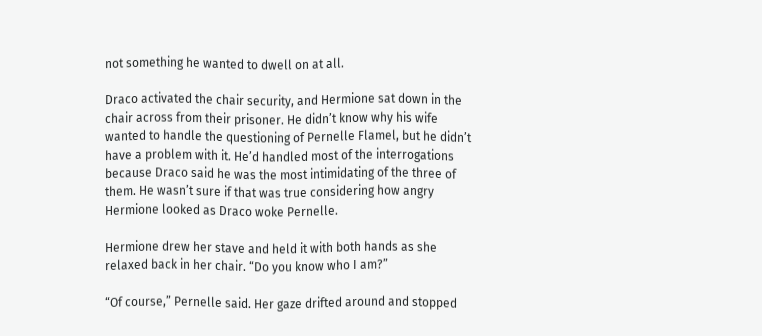not something he wanted to dwell on at all.

Draco activated the chair security, and Hermione sat down in the chair across from their prisoner. He didn’t know why his wife wanted to handle the questioning of Pernelle Flamel, but he didn’t have a problem with it. He’d handled most of the interrogations because Draco said he was the most intimidating of the three of them. He wasn’t sure if that was true considering how angry Hermione looked as Draco woke Pernelle.

Hermione drew her stave and held it with both hands as she relaxed back in her chair. “Do you know who I am?”

“Of course,” Pernelle said. Her gaze drifted around and stopped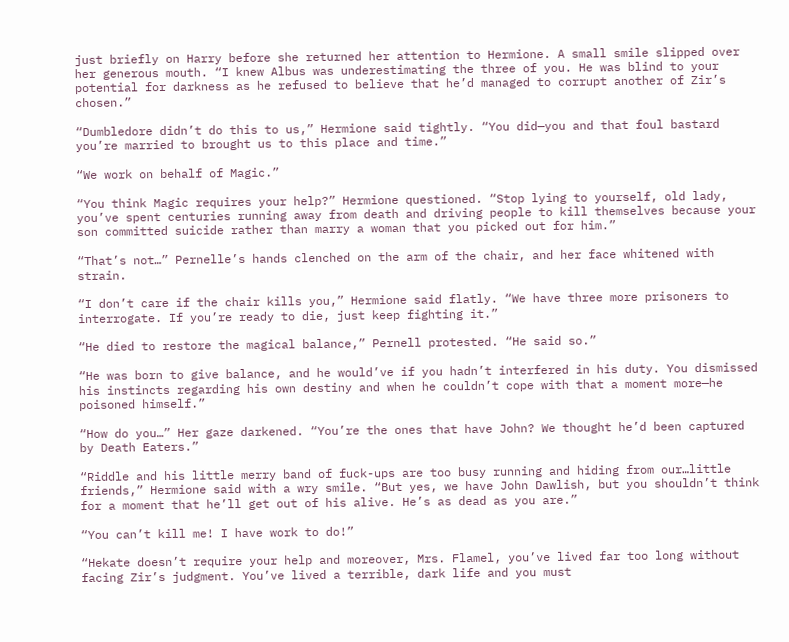just briefly on Harry before she returned her attention to Hermione. A small smile slipped over her generous mouth. “I knew Albus was underestimating the three of you. He was blind to your potential for darkness as he refused to believe that he’d managed to corrupt another of Zir’s chosen.”

“Dumbledore didn’t do this to us,” Hermione said tightly. “You did—you and that foul bastard you’re married to brought us to this place and time.”

“We work on behalf of Magic.”

“You think Magic requires your help?” Hermione questioned. “Stop lying to yourself, old lady, you’ve spent centuries running away from death and driving people to kill themselves because your son committed suicide rather than marry a woman that you picked out for him.”

“That’s not…” Pernelle’s hands clenched on the arm of the chair, and her face whitened with strain.

“I don’t care if the chair kills you,” Hermione said flatly. “We have three more prisoners to interrogate. If you’re ready to die, just keep fighting it.”

“He died to restore the magical balance,” Pernell protested. “He said so.”

“He was born to give balance, and he would’ve if you hadn’t interfered in his duty. You dismissed his instincts regarding his own destiny and when he couldn’t cope with that a moment more—he poisoned himself.”

“How do you…” Her gaze darkened. “You’re the ones that have John? We thought he’d been captured by Death Eaters.”

“Riddle and his little merry band of fuck-ups are too busy running and hiding from our…little friends,” Hermione said with a wry smile. “But yes, we have John Dawlish, but you shouldn’t think for a moment that he’ll get out of his alive. He’s as dead as you are.”

“You can’t kill me! I have work to do!”

“Hekate doesn’t require your help and moreover, Mrs. Flamel, you’ve lived far too long without facing Zir’s judgment. You’ve lived a terrible, dark life and you must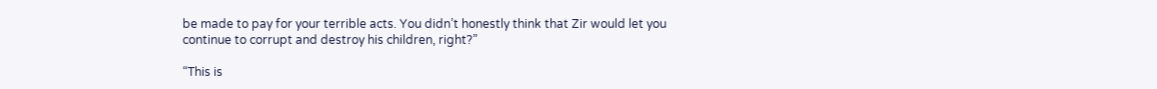be made to pay for your terrible acts. You didn’t honestly think that Zir would let you continue to corrupt and destroy his children, right?”

“This is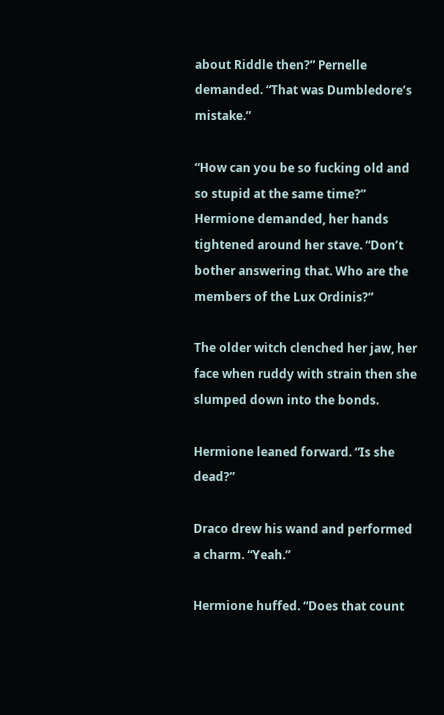about Riddle then?” Pernelle demanded. “That was Dumbledore’s mistake.”

“How can you be so fucking old and so stupid at the same time?” Hermione demanded, her hands tightened around her stave. “Don’t bother answering that. Who are the members of the Lux Ordinis?”

The older witch clenched her jaw, her face when ruddy with strain then she slumped down into the bonds.

Hermione leaned forward. “Is she dead?”

Draco drew his wand and performed a charm. “Yeah.”

Hermione huffed. “Does that count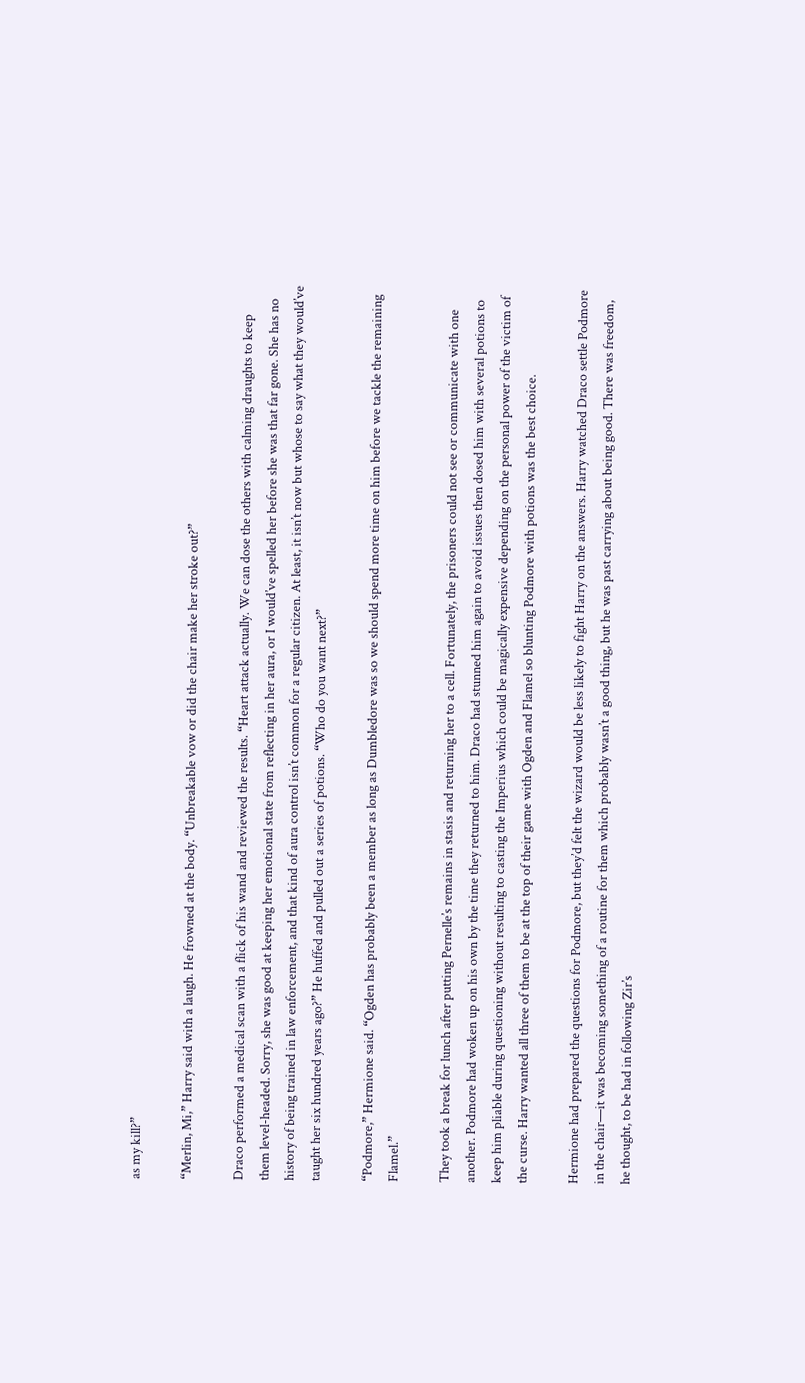as my kill?”

“Merlin, Mi,” Harry said with a laugh. He frowned at the body. “Unbreakable vow or did the chair make her stroke out?”

Draco performed a medical scan with a flick of his wand and reviewed the results. “Heart attack actually. We can dose the others with calming draughts to keep them level-headed. Sorry, she was good at keeping her emotional state from reflecting in her aura, or I would’ve spelled her before she was that far gone. She has no history of being trained in law enforcement, and that kind of aura control isn’t common for a regular citizen. At least, it isn’t now but whose to say what they would’ve taught her six hundred years ago?” He huffed and pulled out a series of potions. “Who do you want next?”

“Podmore,” Hermione said. “Ogden has probably been a member as long as Dumbledore was so we should spend more time on him before we tackle the remaining Flamel.”

They took a break for lunch after putting Pernelle’s remains in stasis and returning her to a cell. Fortunately, the prisoners could not see or communicate with one another. Podmore had woken up on his own by the time they returned to him. Draco had stunned him again to avoid issues then dosed him with several potions to keep him pliable during questioning without resulting to casting the Imperius which could be magically expensive depending on the personal power of the victim of the curse. Harry wanted all three of them to be at the top of their game with Ogden and Flamel so blunting Podmore with potions was the best choice.

Hermione had prepared the questions for Podmore, but they’d felt the wizard would be less likely to fight Harry on the answers. Harry watched Draco settle Podmore in the chair—it was becoming something of a routine for them which probably wasn’t a good thing, but he was past carrying about being good. There was freedom, he thought, to be had in following Zir’s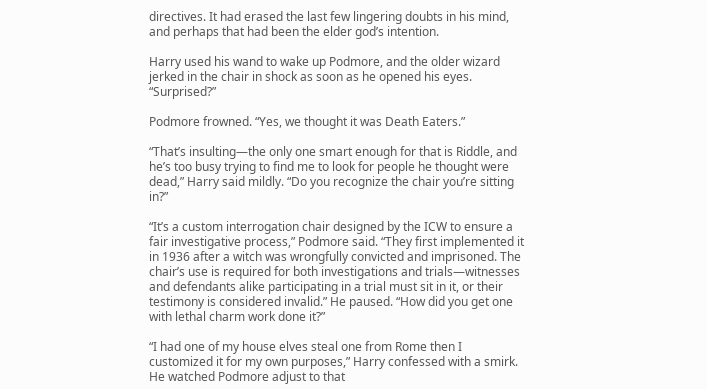directives. It had erased the last few lingering doubts in his mind, and perhaps that had been the elder god’s intention.

Harry used his wand to wake up Podmore, and the older wizard jerked in the chair in shock as soon as he opened his eyes. “Surprised?”

Podmore frowned. “Yes, we thought it was Death Eaters.”

“That’s insulting—the only one smart enough for that is Riddle, and he’s too busy trying to find me to look for people he thought were dead,” Harry said mildly. “Do you recognize the chair you’re sitting in?”

“It’s a custom interrogation chair designed by the ICW to ensure a fair investigative process,” Podmore said. “They first implemented it in 1936 after a witch was wrongfully convicted and imprisoned. The chair’s use is required for both investigations and trials—witnesses and defendants alike participating in a trial must sit in it, or their testimony is considered invalid.” He paused. “How did you get one with lethal charm work done it?”

“I had one of my house elves steal one from Rome then I customized it for my own purposes,” Harry confessed with a smirk. He watched Podmore adjust to that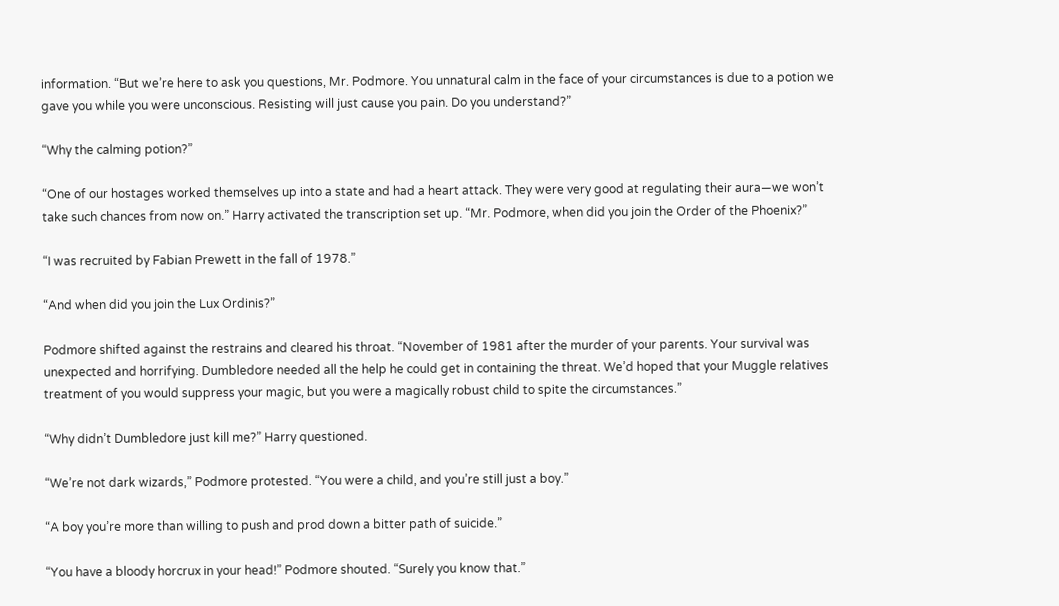information. “But we’re here to ask you questions, Mr. Podmore. You unnatural calm in the face of your circumstances is due to a potion we gave you while you were unconscious. Resisting will just cause you pain. Do you understand?”

“Why the calming potion?”

“One of our hostages worked themselves up into a state and had a heart attack. They were very good at regulating their aura—we won’t take such chances from now on.” Harry activated the transcription set up. “Mr. Podmore, when did you join the Order of the Phoenix?”

“I was recruited by Fabian Prewett in the fall of 1978.”

“And when did you join the Lux Ordinis?”

Podmore shifted against the restrains and cleared his throat. “November of 1981 after the murder of your parents. Your survival was unexpected and horrifying. Dumbledore needed all the help he could get in containing the threat. We’d hoped that your Muggle relatives treatment of you would suppress your magic, but you were a magically robust child to spite the circumstances.”

“Why didn’t Dumbledore just kill me?” Harry questioned.

“We’re not dark wizards,” Podmore protested. “You were a child, and you’re still just a boy.”

“A boy you’re more than willing to push and prod down a bitter path of suicide.”

“You have a bloody horcrux in your head!” Podmore shouted. “Surely you know that.”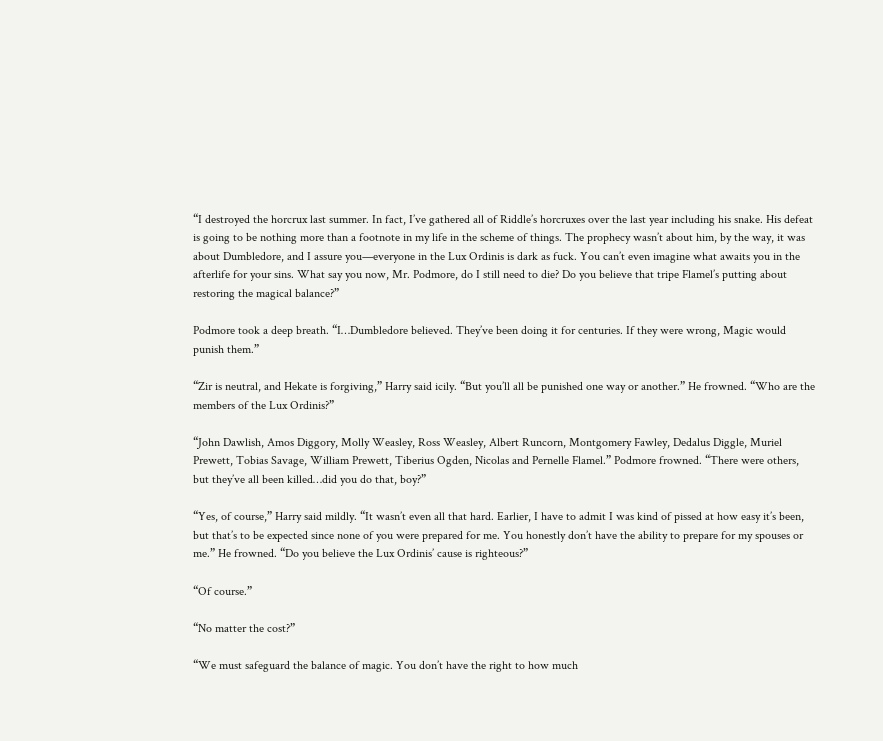“I destroyed the horcrux last summer. In fact, I’ve gathered all of Riddle’s horcruxes over the last year including his snake. His defeat is going to be nothing more than a footnote in my life in the scheme of things. The prophecy wasn’t about him, by the way, it was about Dumbledore, and I assure you—everyone in the Lux Ordinis is dark as fuck. You can’t even imagine what awaits you in the afterlife for your sins. What say you now, Mr. Podmore, do I still need to die? Do you believe that tripe Flamel’s putting about restoring the magical balance?”

Podmore took a deep breath. “I…Dumbledore believed. They’ve been doing it for centuries. If they were wrong, Magic would punish them.”

“Zir is neutral, and Hekate is forgiving,” Harry said icily. “But you’ll all be punished one way or another.” He frowned. “Who are the members of the Lux Ordinis?”

“John Dawlish, Amos Diggory, Molly Weasley, Ross Weasley, Albert Runcorn, Montgomery Fawley, Dedalus Diggle, Muriel Prewett, Tobias Savage, William Prewett, Tiberius Ogden, Nicolas and Pernelle Flamel.” Podmore frowned. “There were others, but they’ve all been killed…did you do that, boy?”

“Yes, of course,” Harry said mildly. “It wasn’t even all that hard. Earlier, I have to admit I was kind of pissed at how easy it’s been, but that’s to be expected since none of you were prepared for me. You honestly don’t have the ability to prepare for my spouses or me.” He frowned. “Do you believe the Lux Ordinis’ cause is righteous?”

“Of course.”

“No matter the cost?”

“We must safeguard the balance of magic. You don’t have the right to how much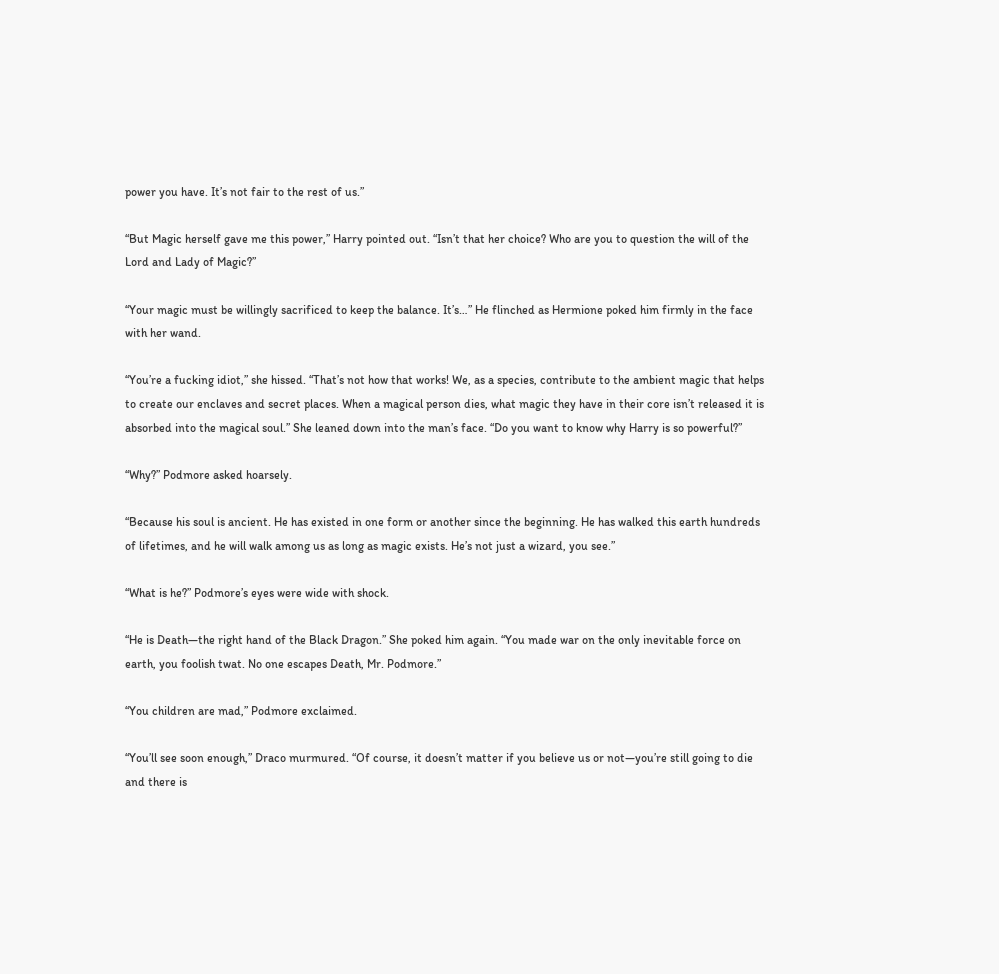power you have. It’s not fair to the rest of us.”

“But Magic herself gave me this power,” Harry pointed out. “Isn’t that her choice? Who are you to question the will of the Lord and Lady of Magic?”

“Your magic must be willingly sacrificed to keep the balance. It’s…” He flinched as Hermione poked him firmly in the face with her wand.

“You’re a fucking idiot,” she hissed. “That’s not how that works! We, as a species, contribute to the ambient magic that helps to create our enclaves and secret places. When a magical person dies, what magic they have in their core isn’t released it is absorbed into the magical soul.” She leaned down into the man’s face. “Do you want to know why Harry is so powerful?”

“Why?” Podmore asked hoarsely.

“Because his soul is ancient. He has existed in one form or another since the beginning. He has walked this earth hundreds of lifetimes, and he will walk among us as long as magic exists. He’s not just a wizard, you see.”

“What is he?” Podmore’s eyes were wide with shock.

“He is Death—the right hand of the Black Dragon.” She poked him again. “You made war on the only inevitable force on earth, you foolish twat. No one escapes Death, Mr. Podmore.”

“You children are mad,” Podmore exclaimed.

“You’ll see soon enough,” Draco murmured. “Of course, it doesn’t matter if you believe us or not—you’re still going to die and there is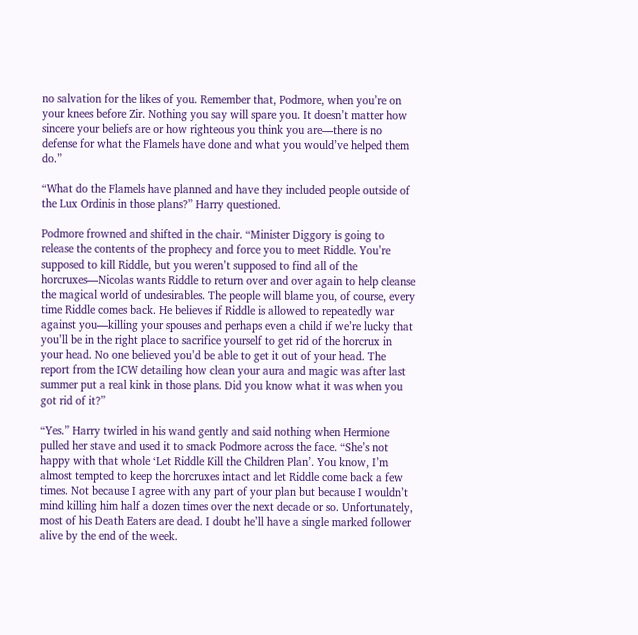no salvation for the likes of you. Remember that, Podmore, when you’re on your knees before Zir. Nothing you say will spare you. It doesn’t matter how sincere your beliefs are or how righteous you think you are—there is no defense for what the Flamels have done and what you would’ve helped them do.”

“What do the Flamels have planned and have they included people outside of the Lux Ordinis in those plans?” Harry questioned.

Podmore frowned and shifted in the chair. “Minister Diggory is going to release the contents of the prophecy and force you to meet Riddle. You’re supposed to kill Riddle, but you weren’t supposed to find all of the horcruxes—Nicolas wants Riddle to return over and over again to help cleanse the magical world of undesirables. The people will blame you, of course, every time Riddle comes back. He believes if Riddle is allowed to repeatedly war against you—killing your spouses and perhaps even a child if we’re lucky that you’ll be in the right place to sacrifice yourself to get rid of the horcrux in your head. No one believed you’d be able to get it out of your head. The report from the ICW detailing how clean your aura and magic was after last summer put a real kink in those plans. Did you know what it was when you got rid of it?”

“Yes.” Harry twirled in his wand gently and said nothing when Hermione pulled her stave and used it to smack Podmore across the face. “She’s not happy with that whole ‘Let Riddle Kill the Children Plan’. You know, I’m almost tempted to keep the horcruxes intact and let Riddle come back a few times. Not because I agree with any part of your plan but because I wouldn’t mind killing him half a dozen times over the next decade or so. Unfortunately, most of his Death Eaters are dead. I doubt he’ll have a single marked follower alive by the end of the week.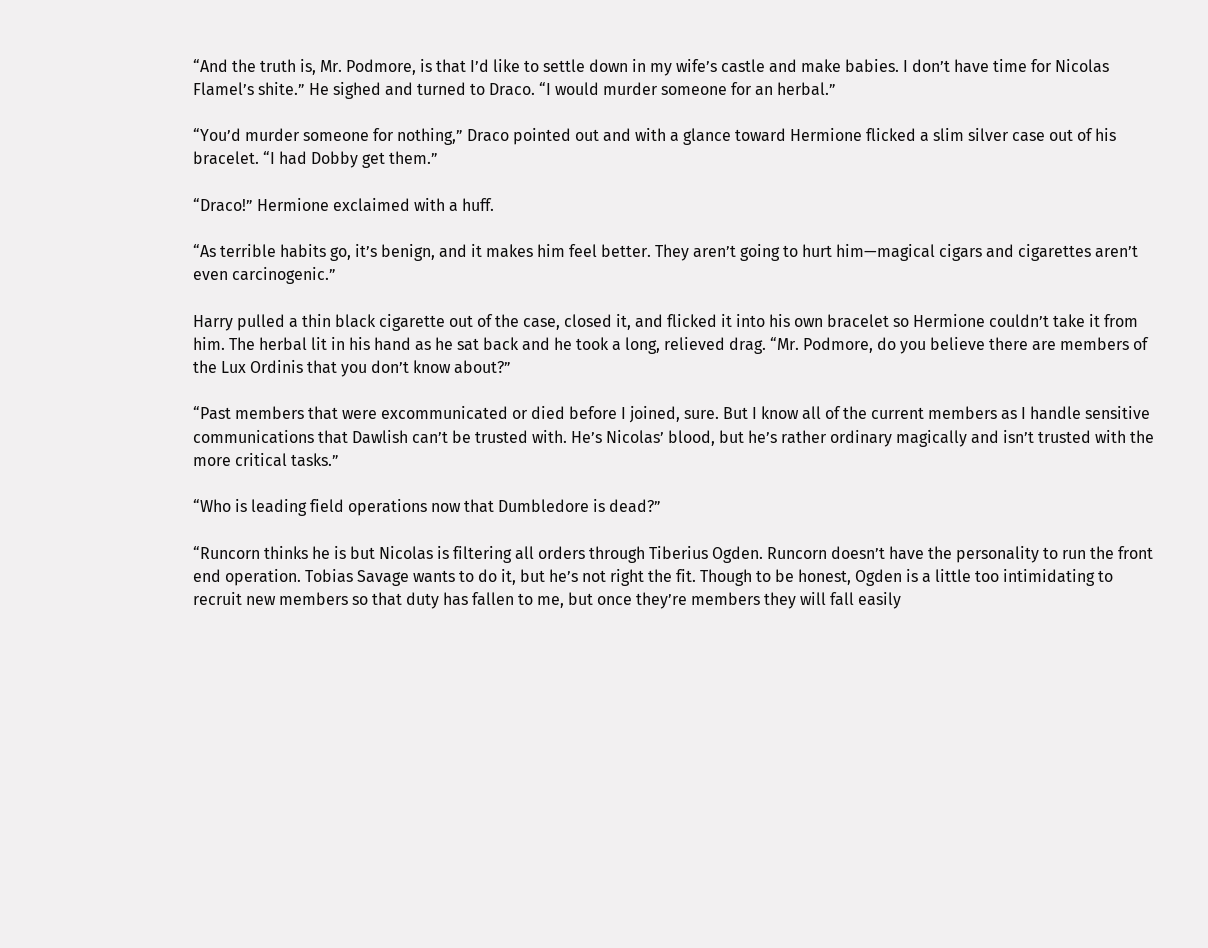“And the truth is, Mr. Podmore, is that I’d like to settle down in my wife’s castle and make babies. I don’t have time for Nicolas Flamel’s shite.” He sighed and turned to Draco. “I would murder someone for an herbal.”

“You’d murder someone for nothing,” Draco pointed out and with a glance toward Hermione flicked a slim silver case out of his bracelet. “I had Dobby get them.”

“Draco!” Hermione exclaimed with a huff.

“As terrible habits go, it’s benign, and it makes him feel better. They aren’t going to hurt him—magical cigars and cigarettes aren’t even carcinogenic.”

Harry pulled a thin black cigarette out of the case, closed it, and flicked it into his own bracelet so Hermione couldn’t take it from him. The herbal lit in his hand as he sat back and he took a long, relieved drag. “Mr. Podmore, do you believe there are members of the Lux Ordinis that you don’t know about?”

“Past members that were excommunicated or died before I joined, sure. But I know all of the current members as I handle sensitive communications that Dawlish can’t be trusted with. He’s Nicolas’ blood, but he’s rather ordinary magically and isn’t trusted with the more critical tasks.”

“Who is leading field operations now that Dumbledore is dead?”

“Runcorn thinks he is but Nicolas is filtering all orders through Tiberius Ogden. Runcorn doesn’t have the personality to run the front end operation. Tobias Savage wants to do it, but he’s not right the fit. Though to be honest, Ogden is a little too intimidating to recruit new members so that duty has fallen to me, but once they’re members they will fall easily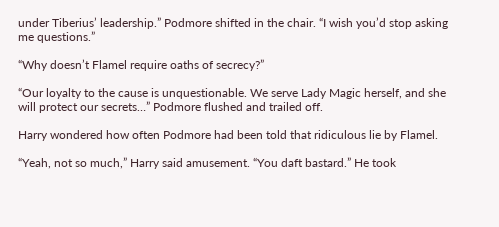under Tiberius’ leadership.” Podmore shifted in the chair. “I wish you’d stop asking me questions.”

“Why doesn’t Flamel require oaths of secrecy?”

“Our loyalty to the cause is unquestionable. We serve Lady Magic herself, and she will protect our secrets…” Podmore flushed and trailed off.

Harry wondered how often Podmore had been told that ridiculous lie by Flamel.

“Yeah, not so much,” Harry said amusement. “You daft bastard.” He took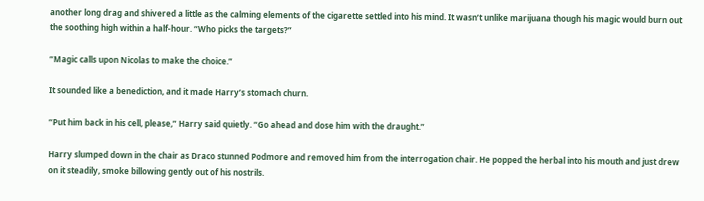another long drag and shivered a little as the calming elements of the cigarette settled into his mind. It wasn’t unlike marijuana though his magic would burn out the soothing high within a half-hour. “Who picks the targets?”

“Magic calls upon Nicolas to make the choice.”

It sounded like a benediction, and it made Harry’s stomach churn.

“Put him back in his cell, please,” Harry said quietly. “Go ahead and dose him with the draught.”

Harry slumped down in the chair as Draco stunned Podmore and removed him from the interrogation chair. He popped the herbal into his mouth and just drew on it steadily, smoke billowing gently out of his nostrils.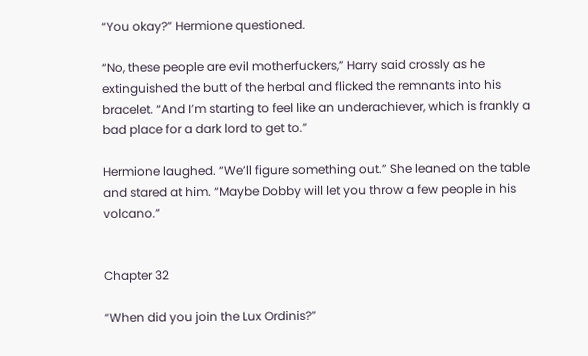“You okay?” Hermione questioned.

“No, these people are evil motherfuckers,” Harry said crossly as he extinguished the butt of the herbal and flicked the remnants into his bracelet. “And I’m starting to feel like an underachiever, which is frankly a bad place for a dark lord to get to.”

Hermione laughed. “We’ll figure something out.” She leaned on the table and stared at him. “Maybe Dobby will let you throw a few people in his volcano.”


Chapter 32

“When did you join the Lux Ordinis?”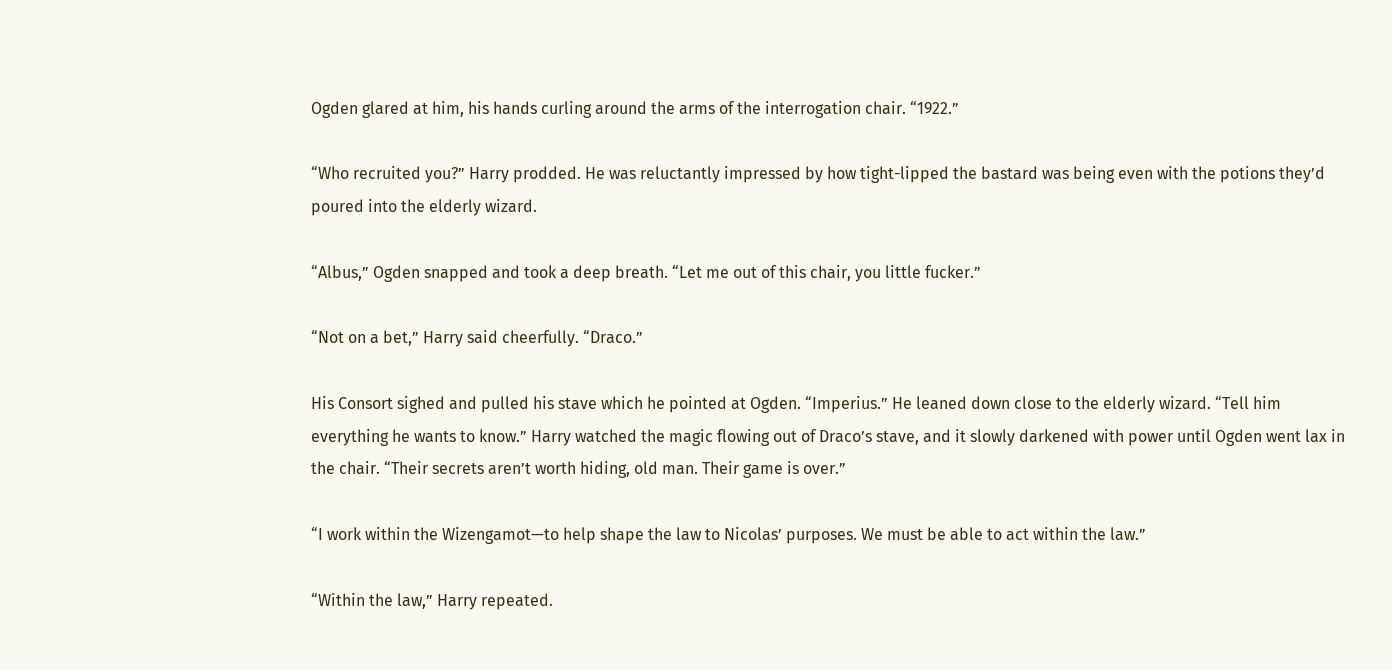Ogden glared at him, his hands curling around the arms of the interrogation chair. “1922.”

“Who recruited you?” Harry prodded. He was reluctantly impressed by how tight-lipped the bastard was being even with the potions they’d poured into the elderly wizard.

“Albus,” Ogden snapped and took a deep breath. “Let me out of this chair, you little fucker.”

“Not on a bet,” Harry said cheerfully. “Draco.”

His Consort sighed and pulled his stave which he pointed at Ogden. “Imperius.” He leaned down close to the elderly wizard. “Tell him everything he wants to know.” Harry watched the magic flowing out of Draco’s stave, and it slowly darkened with power until Ogden went lax in the chair. “Their secrets aren’t worth hiding, old man. Their game is over.”

“I work within the Wizengamot—to help shape the law to Nicolas’ purposes. We must be able to act within the law.”

“Within the law,” Harry repeated.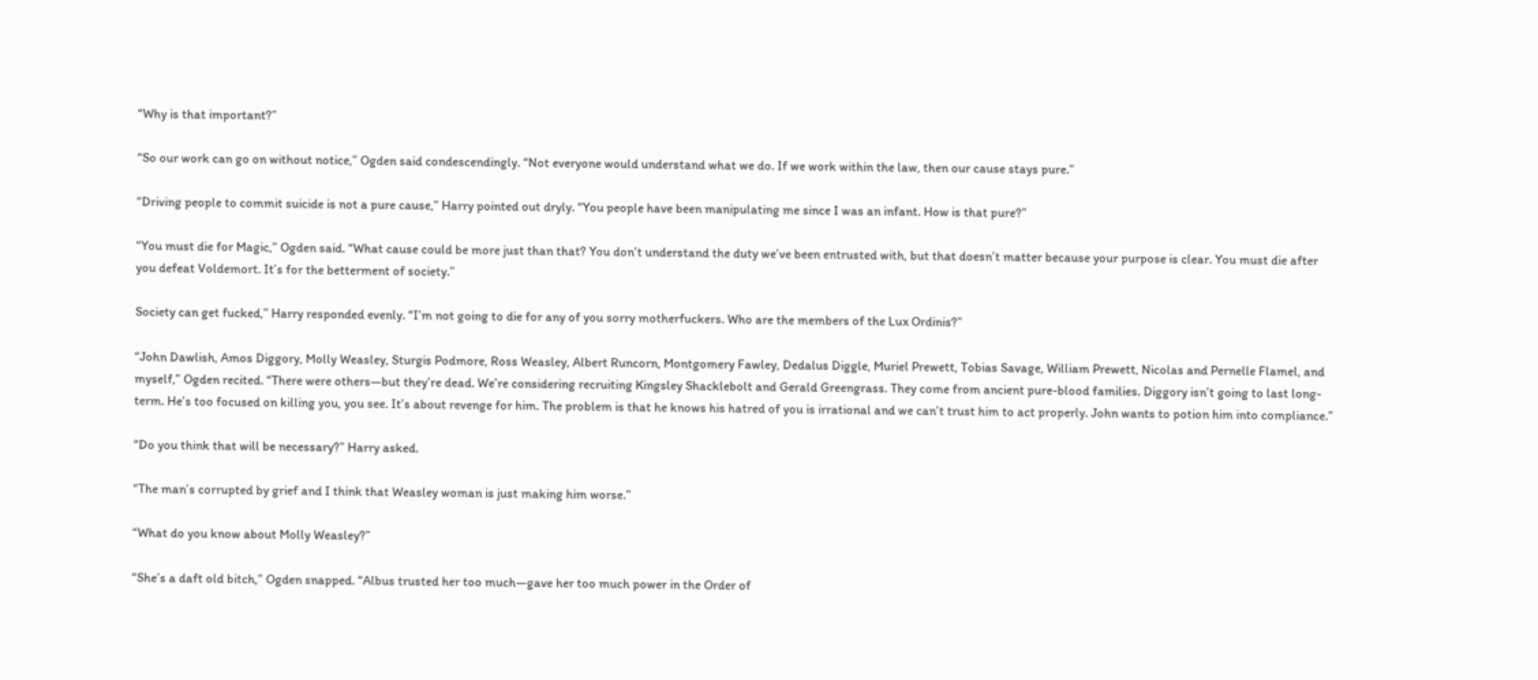“Why is that important?”

“So our work can go on without notice,” Ogden said condescendingly. “Not everyone would understand what we do. If we work within the law, then our cause stays pure.”

“Driving people to commit suicide is not a pure cause,” Harry pointed out dryly. “You people have been manipulating me since I was an infant. How is that pure?”

“You must die for Magic,” Ogden said. “What cause could be more just than that? You don’t understand the duty we’ve been entrusted with, but that doesn’t matter because your purpose is clear. You must die after you defeat Voldemort. It’s for the betterment of society.”

Society can get fucked,” Harry responded evenly. “I’m not going to die for any of you sorry motherfuckers. Who are the members of the Lux Ordinis?”

“John Dawlish, Amos Diggory, Molly Weasley, Sturgis Podmore, Ross Weasley, Albert Runcorn, Montgomery Fawley, Dedalus Diggle, Muriel Prewett, Tobias Savage, William Prewett, Nicolas and Pernelle Flamel, and myself,” Ogden recited. “There were others—but they’re dead. We’re considering recruiting Kingsley Shacklebolt and Gerald Greengrass. They come from ancient pure-blood families. Diggory isn’t going to last long-term. He’s too focused on killing you, you see. It’s about revenge for him. The problem is that he knows his hatred of you is irrational and we can’t trust him to act properly. John wants to potion him into compliance.”

“Do you think that will be necessary?” Harry asked.

“The man’s corrupted by grief and I think that Weasley woman is just making him worse.”

“What do you know about Molly Weasley?”

“She’s a daft old bitch,” Ogden snapped. “Albus trusted her too much—gave her too much power in the Order of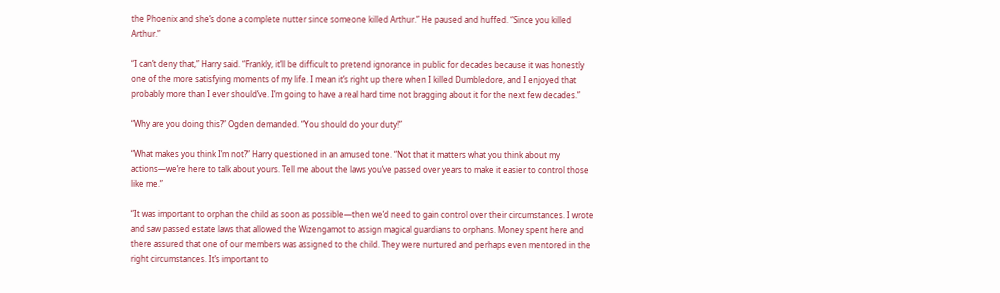the Phoenix and she’s done a complete nutter since someone killed Arthur.” He paused and huffed. “Since you killed Arthur.”

“I can’t deny that,” Harry said. “Frankly, it’ll be difficult to pretend ignorance in public for decades because it was honestly one of the more satisfying moments of my life. I mean it’s right up there when I killed Dumbledore, and I enjoyed that probably more than I ever should’ve. I’m going to have a real hard time not bragging about it for the next few decades.”

“Why are you doing this?” Ogden demanded. “You should do your duty!”

“What makes you think I’m not?” Harry questioned in an amused tone. “Not that it matters what you think about my actions—we’re here to talk about yours. Tell me about the laws you’ve passed over years to make it easier to control those like me.”

“It was important to orphan the child as soon as possible—then we’d need to gain control over their circumstances. I wrote and saw passed estate laws that allowed the Wizengamot to assign magical guardians to orphans. Money spent here and there assured that one of our members was assigned to the child. They were nurtured and perhaps even mentored in the right circumstances. It’s important to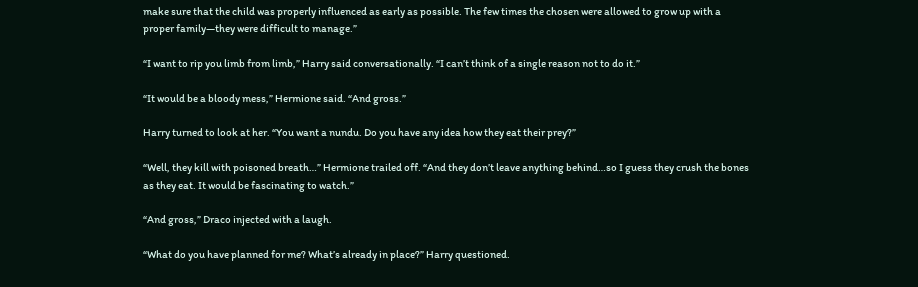make sure that the child was properly influenced as early as possible. The few times the chosen were allowed to grow up with a proper family—they were difficult to manage.”

“I want to rip you limb from limb,” Harry said conversationally. “I can’t think of a single reason not to do it.”

“It would be a bloody mess,” Hermione said. “And gross.”

Harry turned to look at her. “You want a nundu. Do you have any idea how they eat their prey?”

“Well, they kill with poisoned breath…” Hermione trailed off. “And they don’t leave anything behind…so I guess they crush the bones as they eat. It would be fascinating to watch.”

“And gross,” Draco injected with a laugh.

“What do you have planned for me? What’s already in place?” Harry questioned.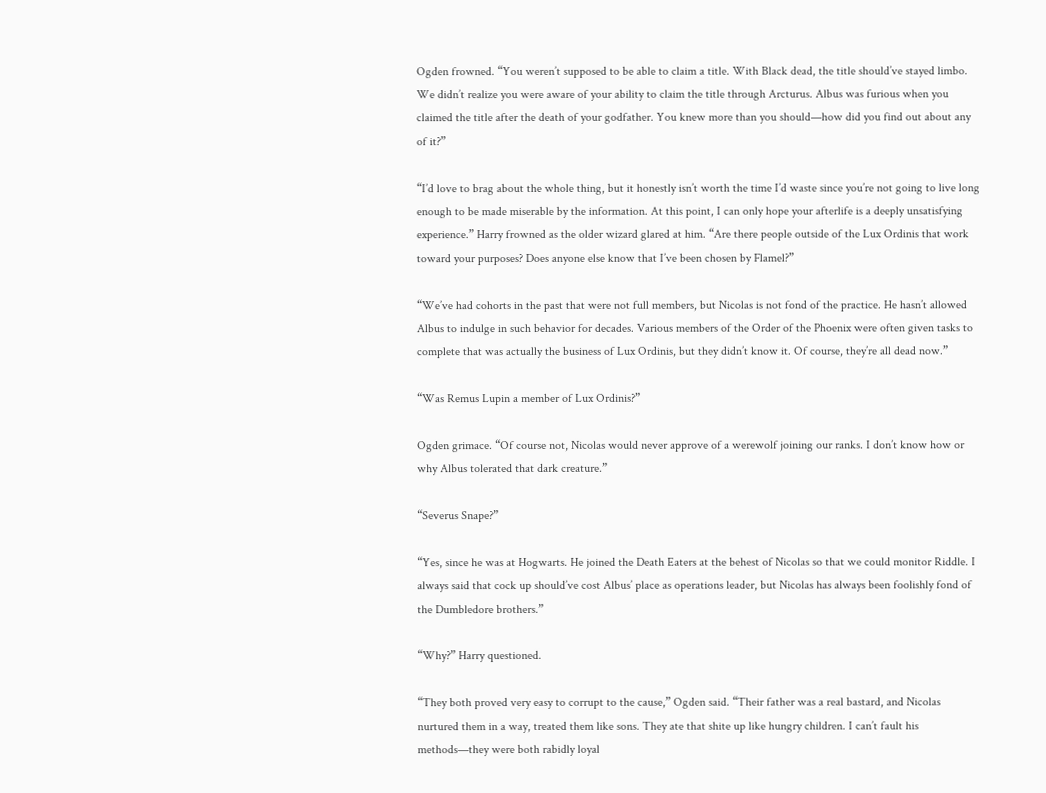Ogden frowned. “You weren’t supposed to be able to claim a title. With Black dead, the title should’ve stayed limbo. We didn’t realize you were aware of your ability to claim the title through Arcturus. Albus was furious when you claimed the title after the death of your godfather. You knew more than you should—how did you find out about any of it?”

“I’d love to brag about the whole thing, but it honestly isn’t worth the time I’d waste since you’re not going to live long enough to be made miserable by the information. At this point, I can only hope your afterlife is a deeply unsatisfying experience.” Harry frowned as the older wizard glared at him. “Are there people outside of the Lux Ordinis that work toward your purposes? Does anyone else know that I’ve been chosen by Flamel?”

“We’ve had cohorts in the past that were not full members, but Nicolas is not fond of the practice. He hasn’t allowed Albus to indulge in such behavior for decades. Various members of the Order of the Phoenix were often given tasks to complete that was actually the business of Lux Ordinis, but they didn’t know it. Of course, they’re all dead now.”

“Was Remus Lupin a member of Lux Ordinis?”

Ogden grimace. “Of course not, Nicolas would never approve of a werewolf joining our ranks. I don’t know how or why Albus tolerated that dark creature.”

“Severus Snape?”

“Yes, since he was at Hogwarts. He joined the Death Eaters at the behest of Nicolas so that we could monitor Riddle. I always said that cock up should’ve cost Albus’ place as operations leader, but Nicolas has always been foolishly fond of the Dumbledore brothers.”

“Why?” Harry questioned.

“They both proved very easy to corrupt to the cause,” Ogden said. “Their father was a real bastard, and Nicolas nurtured them in a way, treated them like sons. They ate that shite up like hungry children. I can’t fault his methods—they were both rabidly loyal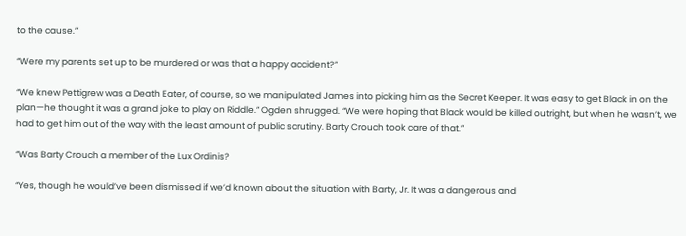to the cause.”

“Were my parents set up to be murdered or was that a happy accident?”

“We knew Pettigrew was a Death Eater, of course, so we manipulated James into picking him as the Secret Keeper. It was easy to get Black in on the plan—he thought it was a grand joke to play on Riddle.” Ogden shrugged. “We were hoping that Black would be killed outright, but when he wasn’t, we had to get him out of the way with the least amount of public scrutiny. Barty Crouch took care of that.”

“Was Barty Crouch a member of the Lux Ordinis?

“Yes, though he would’ve been dismissed if we’d known about the situation with Barty, Jr. It was a dangerous and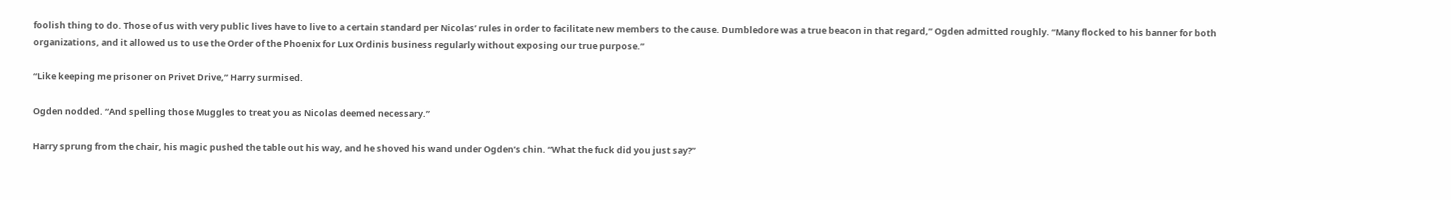foolish thing to do. Those of us with very public lives have to live to a certain standard per Nicolas’ rules in order to facilitate new members to the cause. Dumbledore was a true beacon in that regard,” Ogden admitted roughly. “Many flocked to his banner for both organizations, and it allowed us to use the Order of the Phoenix for Lux Ordinis business regularly without exposing our true purpose.”

“Like keeping me prisoner on Privet Drive,” Harry surmised.

Ogden nodded. “And spelling those Muggles to treat you as Nicolas deemed necessary.”

Harry sprung from the chair, his magic pushed the table out his way, and he shoved his wand under Ogden’s chin. “What the fuck did you just say?”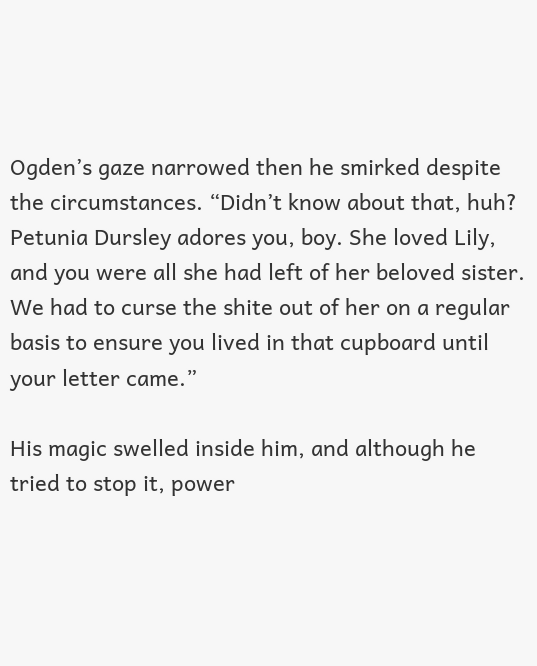Ogden’s gaze narrowed then he smirked despite the circumstances. “Didn’t know about that, huh? Petunia Dursley adores you, boy. She loved Lily, and you were all she had left of her beloved sister. We had to curse the shite out of her on a regular basis to ensure you lived in that cupboard until your letter came.”

His magic swelled inside him, and although he tried to stop it, power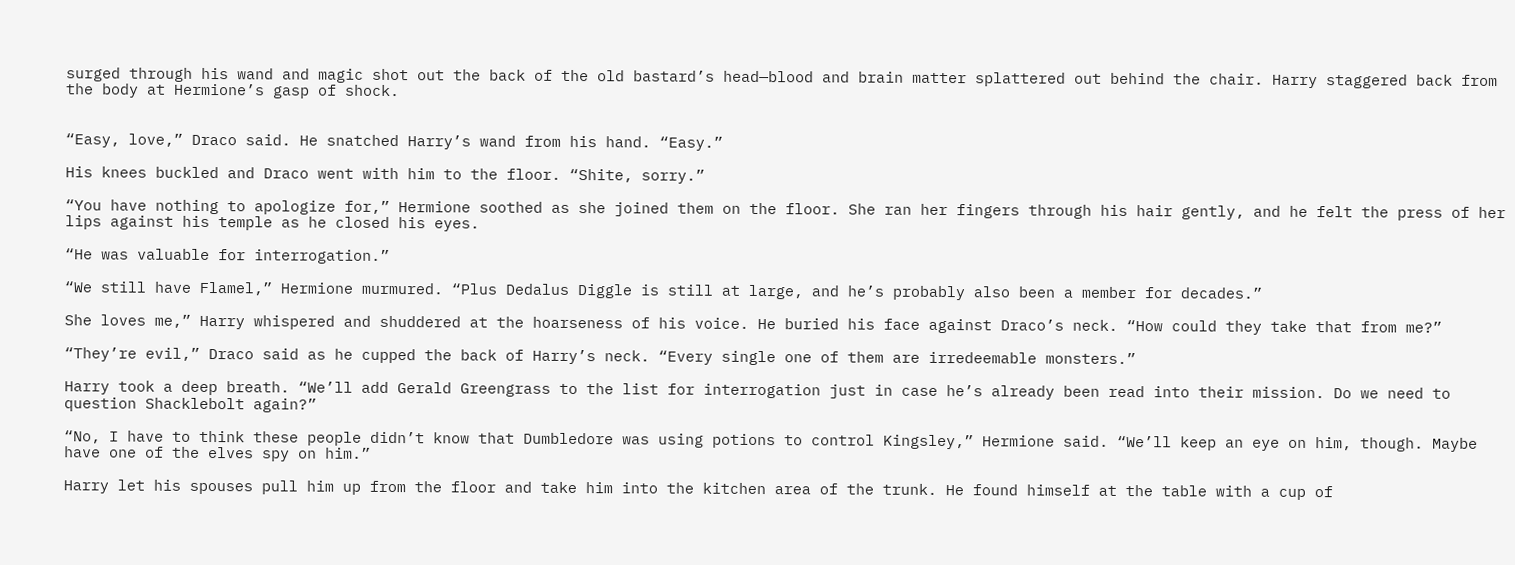surged through his wand and magic shot out the back of the old bastard’s head—blood and brain matter splattered out behind the chair. Harry staggered back from the body at Hermione’s gasp of shock.


“Easy, love,” Draco said. He snatched Harry’s wand from his hand. “Easy.”

His knees buckled and Draco went with him to the floor. “Shite, sorry.”

“You have nothing to apologize for,” Hermione soothed as she joined them on the floor. She ran her fingers through his hair gently, and he felt the press of her lips against his temple as he closed his eyes.

“He was valuable for interrogation.”

“We still have Flamel,” Hermione murmured. “Plus Dedalus Diggle is still at large, and he’s probably also been a member for decades.”

She loves me,” Harry whispered and shuddered at the hoarseness of his voice. He buried his face against Draco’s neck. “How could they take that from me?”

“They’re evil,” Draco said as he cupped the back of Harry’s neck. “Every single one of them are irredeemable monsters.”

Harry took a deep breath. “We’ll add Gerald Greengrass to the list for interrogation just in case he’s already been read into their mission. Do we need to question Shacklebolt again?”

“No, I have to think these people didn’t know that Dumbledore was using potions to control Kingsley,” Hermione said. “We’ll keep an eye on him, though. Maybe have one of the elves spy on him.”

Harry let his spouses pull him up from the floor and take him into the kitchen area of the trunk. He found himself at the table with a cup of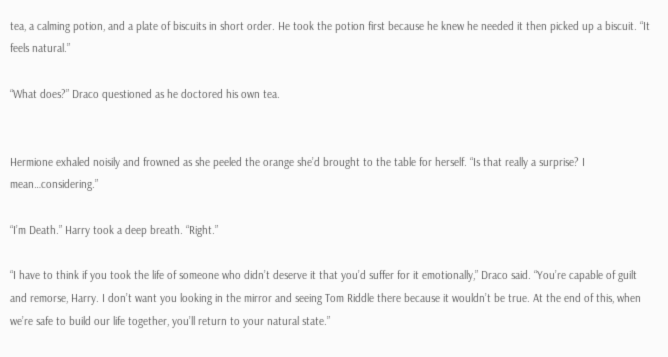tea, a calming potion, and a plate of biscuits in short order. He took the potion first because he knew he needed it then picked up a biscuit. “It feels natural.”

“What does?” Draco questioned as he doctored his own tea.


Hermione exhaled noisily and frowned as she peeled the orange she’d brought to the table for herself. “Is that really a surprise? I mean…considering.”

“I’m Death.” Harry took a deep breath. “Right.”

“I have to think if you took the life of someone who didn’t deserve it that you’d suffer for it emotionally,” Draco said. “You’re capable of guilt and remorse, Harry. I don’t want you looking in the mirror and seeing Tom Riddle there because it wouldn’t be true. At the end of this, when we’re safe to build our life together, you’ll return to your natural state.”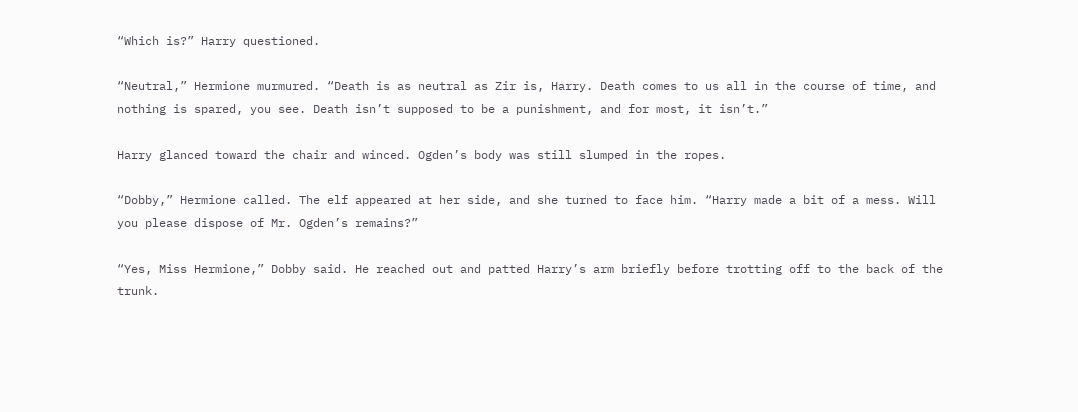“Which is?” Harry questioned.

“Neutral,” Hermione murmured. “Death is as neutral as Zir is, Harry. Death comes to us all in the course of time, and nothing is spared, you see. Death isn’t supposed to be a punishment, and for most, it isn’t.”

Harry glanced toward the chair and winced. Ogden’s body was still slumped in the ropes.

“Dobby,” Hermione called. The elf appeared at her side, and she turned to face him. “Harry made a bit of a mess. Will you please dispose of Mr. Ogden’s remains?”

“Yes, Miss Hermione,” Dobby said. He reached out and patted Harry’s arm briefly before trotting off to the back of the trunk.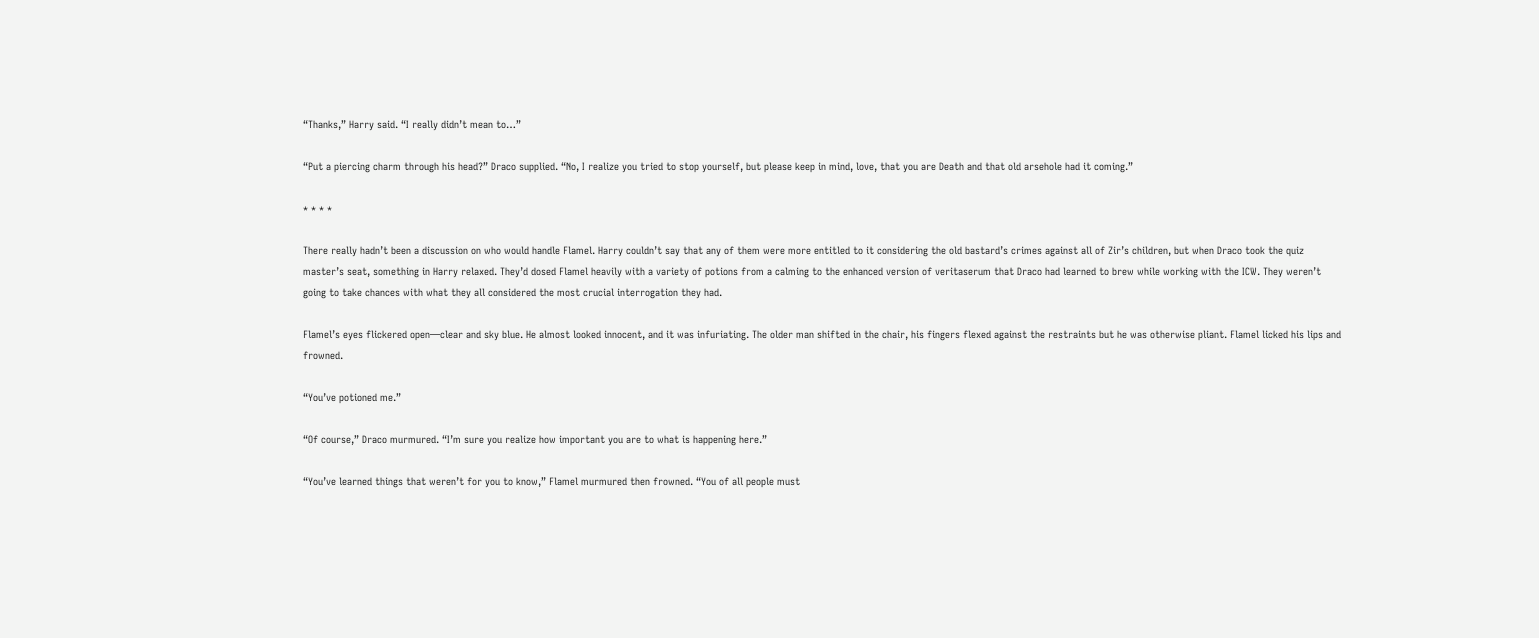“Thanks,” Harry said. “I really didn’t mean to…”

“Put a piercing charm through his head?” Draco supplied. “No, I realize you tried to stop yourself, but please keep in mind, love, that you are Death and that old arsehole had it coming.”

* * * *

There really hadn’t been a discussion on who would handle Flamel. Harry couldn’t say that any of them were more entitled to it considering the old bastard’s crimes against all of Zir’s children, but when Draco took the quiz master’s seat, something in Harry relaxed. They’d dosed Flamel heavily with a variety of potions from a calming to the enhanced version of veritaserum that Draco had learned to brew while working with the ICW. They weren’t going to take chances with what they all considered the most crucial interrogation they had.

Flamel’s eyes flickered open—clear and sky blue. He almost looked innocent, and it was infuriating. The older man shifted in the chair, his fingers flexed against the restraints but he was otherwise pliant. Flamel licked his lips and frowned.

“You’ve potioned me.”

“Of course,” Draco murmured. “I’m sure you realize how important you are to what is happening here.”

“You’ve learned things that weren’t for you to know,” Flamel murmured then frowned. “You of all people must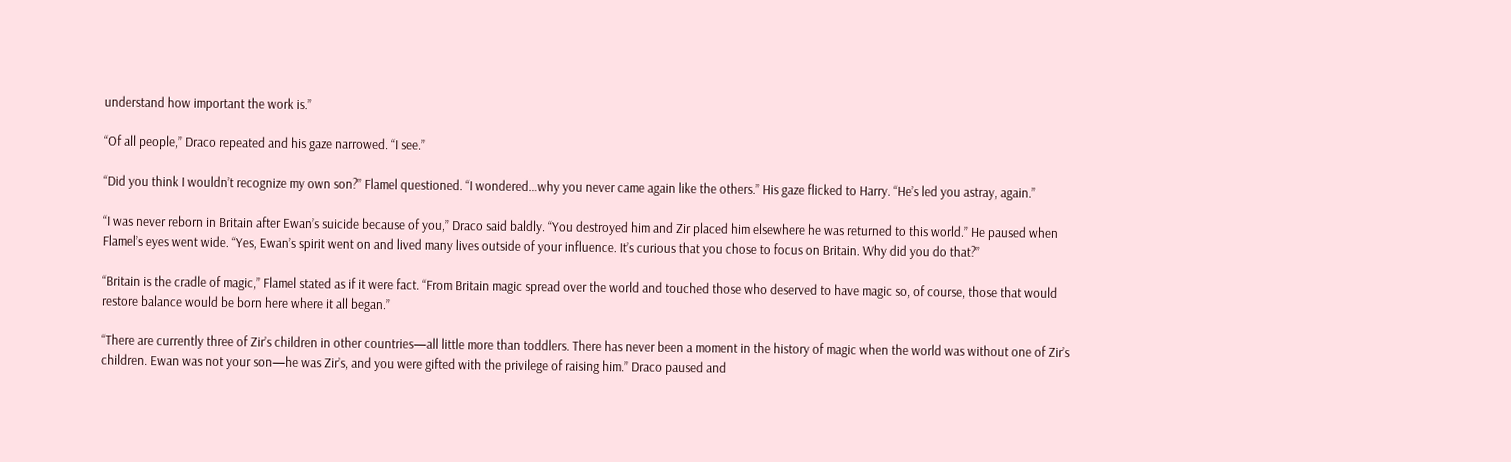understand how important the work is.”

“Of all people,” Draco repeated and his gaze narrowed. “I see.”

“Did you think I wouldn’t recognize my own son?” Flamel questioned. “I wondered…why you never came again like the others.” His gaze flicked to Harry. “He’s led you astray, again.”

“I was never reborn in Britain after Ewan’s suicide because of you,” Draco said baldly. “You destroyed him and Zir placed him elsewhere he was returned to this world.” He paused when Flamel’s eyes went wide. “Yes, Ewan’s spirit went on and lived many lives outside of your influence. It’s curious that you chose to focus on Britain. Why did you do that?”

“Britain is the cradle of magic,” Flamel stated as if it were fact. “From Britain magic spread over the world and touched those who deserved to have magic so, of course, those that would restore balance would be born here where it all began.”

“There are currently three of Zir’s children in other countries—all little more than toddlers. There has never been a moment in the history of magic when the world was without one of Zir’s children. Ewan was not your son—he was Zir’s, and you were gifted with the privilege of raising him.” Draco paused and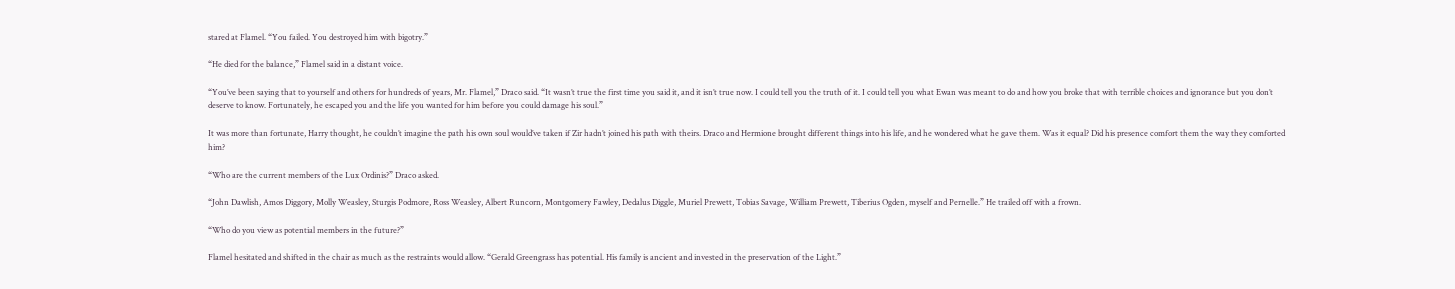stared at Flamel. “You failed. You destroyed him with bigotry.”

“He died for the balance,” Flamel said in a distant voice.

“You’ve been saying that to yourself and others for hundreds of years, Mr. Flamel,” Draco said. “It wasn’t true the first time you said it, and it isn’t true now. I could tell you the truth of it. I could tell you what Ewan was meant to do and how you broke that with terrible choices and ignorance but you don’t deserve to know. Fortunately, he escaped you and the life you wanted for him before you could damage his soul.”

It was more than fortunate, Harry thought, he couldn’t imagine the path his own soul would’ve taken if Zir hadn’t joined his path with theirs. Draco and Hermione brought different things into his life, and he wondered what he gave them. Was it equal? Did his presence comfort them the way they comforted him?

“Who are the current members of the Lux Ordinis?” Draco asked.

“John Dawlish, Amos Diggory, Molly Weasley, Sturgis Podmore, Ross Weasley, Albert Runcorn, Montgomery Fawley, Dedalus Diggle, Muriel Prewett, Tobias Savage, William Prewett, Tiberius Ogden, myself and Pernelle.” He trailed off with a frown.

“Who do you view as potential members in the future?”

Flamel hesitated and shifted in the chair as much as the restraints would allow. “Gerald Greengrass has potential. His family is ancient and invested in the preservation of the Light.”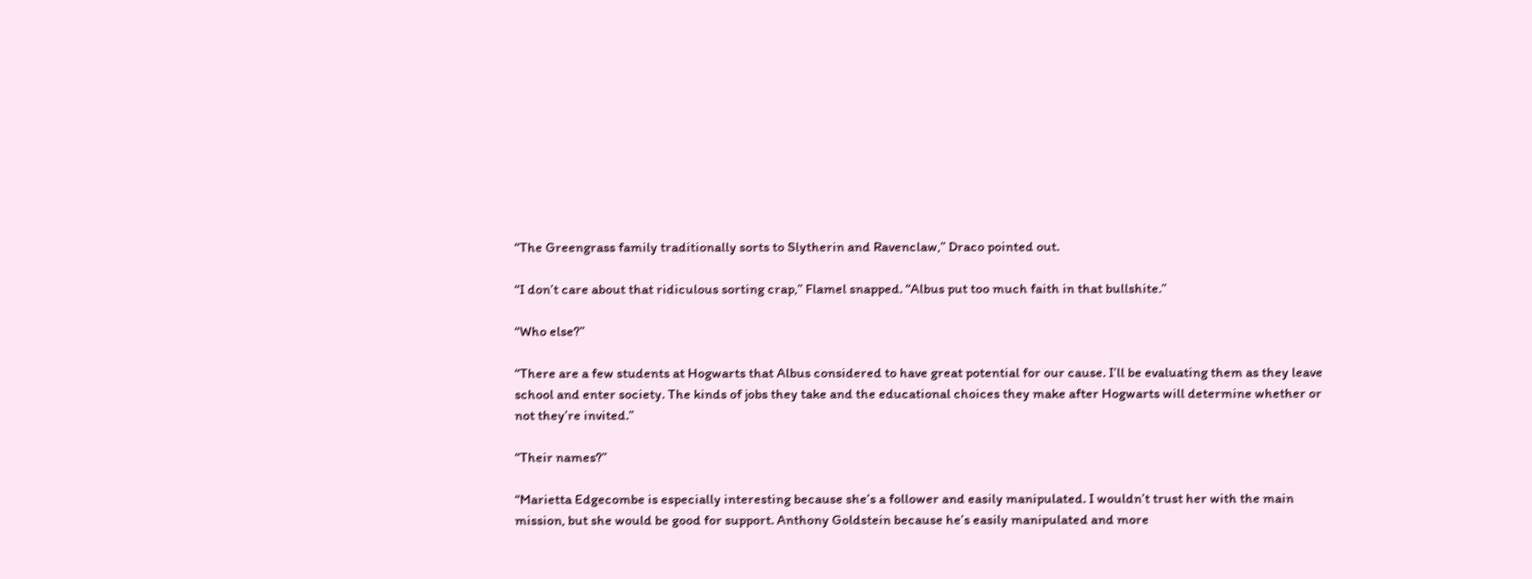“The Greengrass family traditionally sorts to Slytherin and Ravenclaw,” Draco pointed out.

“I don’t care about that ridiculous sorting crap,” Flamel snapped. “Albus put too much faith in that bullshite.”

“Who else?”

“There are a few students at Hogwarts that Albus considered to have great potential for our cause. I’ll be evaluating them as they leave school and enter society. The kinds of jobs they take and the educational choices they make after Hogwarts will determine whether or not they’re invited.”

“Their names?”

“Marietta Edgecombe is especially interesting because she’s a follower and easily manipulated. I wouldn’t trust her with the main mission, but she would be good for support. Anthony Goldstein because he’s easily manipulated and more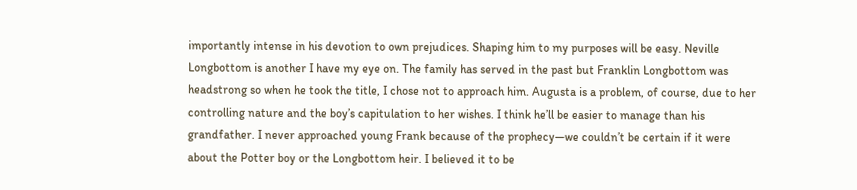importantly intense in his devotion to own prejudices. Shaping him to my purposes will be easy. Neville Longbottom is another I have my eye on. The family has served in the past but Franklin Longbottom was headstrong so when he took the title, I chose not to approach him. Augusta is a problem, of course, due to her controlling nature and the boy’s capitulation to her wishes. I think he’ll be easier to manage than his grandfather. I never approached young Frank because of the prophecy—we couldn’t be certain if it were about the Potter boy or the Longbottom heir. I believed it to be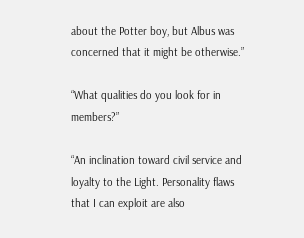about the Potter boy, but Albus was concerned that it might be otherwise.”

“What qualities do you look for in members?”

“An inclination toward civil service and loyalty to the Light. Personality flaws that I can exploit are also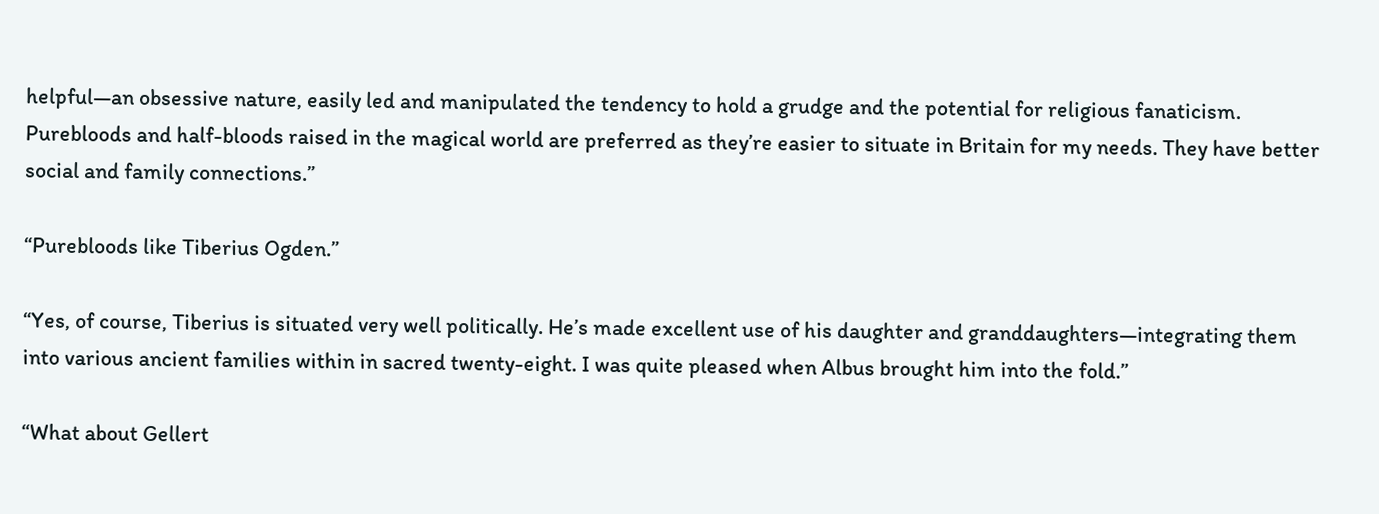helpful—an obsessive nature, easily led and manipulated the tendency to hold a grudge and the potential for religious fanaticism. Purebloods and half-bloods raised in the magical world are preferred as they’re easier to situate in Britain for my needs. They have better social and family connections.”

“Purebloods like Tiberius Ogden.”

“Yes, of course, Tiberius is situated very well politically. He’s made excellent use of his daughter and granddaughters—integrating them into various ancient families within in sacred twenty-eight. I was quite pleased when Albus brought him into the fold.”

“What about Gellert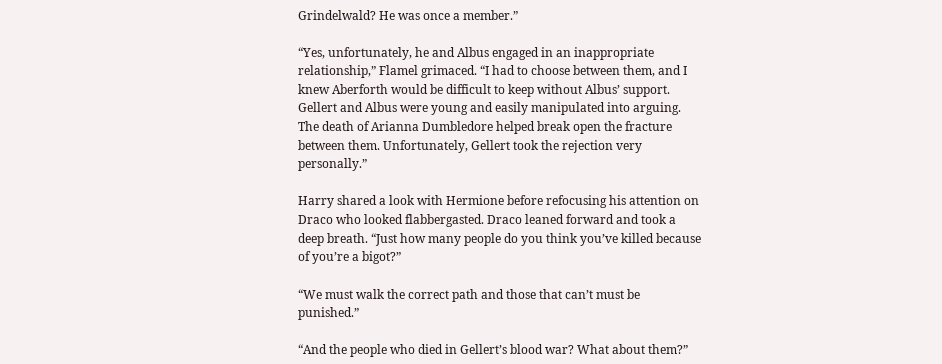Grindelwald? He was once a member.”

“Yes, unfortunately, he and Albus engaged in an inappropriate relationship,” Flamel grimaced. “I had to choose between them, and I knew Aberforth would be difficult to keep without Albus’ support. Gellert and Albus were young and easily manipulated into arguing. The death of Arianna Dumbledore helped break open the fracture between them. Unfortunately, Gellert took the rejection very personally.”

Harry shared a look with Hermione before refocusing his attention on Draco who looked flabbergasted. Draco leaned forward and took a deep breath. “Just how many people do you think you’ve killed because of you’re a bigot?”

“We must walk the correct path and those that can’t must be punished.”

“And the people who died in Gellert’s blood war? What about them?”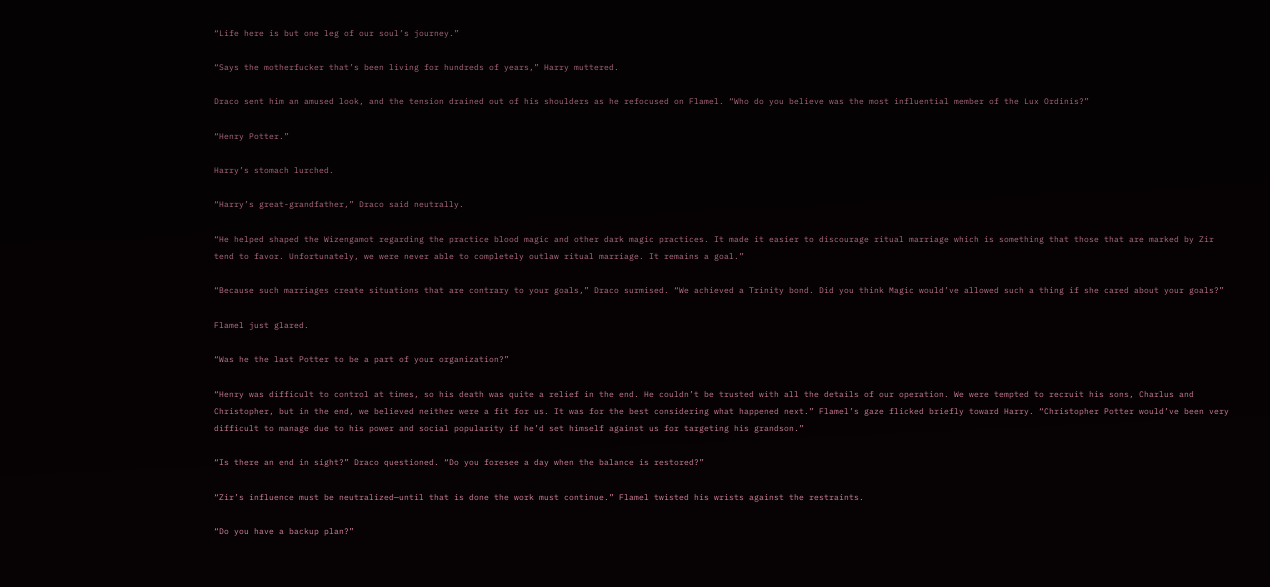“Life here is but one leg of our soul’s journey.”

“Says the motherfucker that’s been living for hundreds of years,” Harry muttered.

Draco sent him an amused look, and the tension drained out of his shoulders as he refocused on Flamel. “Who do you believe was the most influential member of the Lux Ordinis?”

“Henry Potter.”

Harry’s stomach lurched.

“Harry’s great-grandfather,” Draco said neutrally.

“He helped shaped the Wizengamot regarding the practice blood magic and other dark magic practices. It made it easier to discourage ritual marriage which is something that those that are marked by Zir tend to favor. Unfortunately, we were never able to completely outlaw ritual marriage. It remains a goal.”

“Because such marriages create situations that are contrary to your goals,” Draco surmised. “We achieved a Trinity bond. Did you think Magic would’ve allowed such a thing if she cared about your goals?”

Flamel just glared.

“Was he the last Potter to be a part of your organization?”

“Henry was difficult to control at times, so his death was quite a relief in the end. He couldn’t be trusted with all the details of our operation. We were tempted to recruit his sons, Charlus and Christopher, but in the end, we believed neither were a fit for us. It was for the best considering what happened next.” Flamel’s gaze flicked briefly toward Harry. “Christopher Potter would’ve been very difficult to manage due to his power and social popularity if he’d set himself against us for targeting his grandson.”

“Is there an end in sight?” Draco questioned. “Do you foresee a day when the balance is restored?”

“Zir’s influence must be neutralized—until that is done the work must continue.” Flamel twisted his wrists against the restraints.

“Do you have a backup plan?”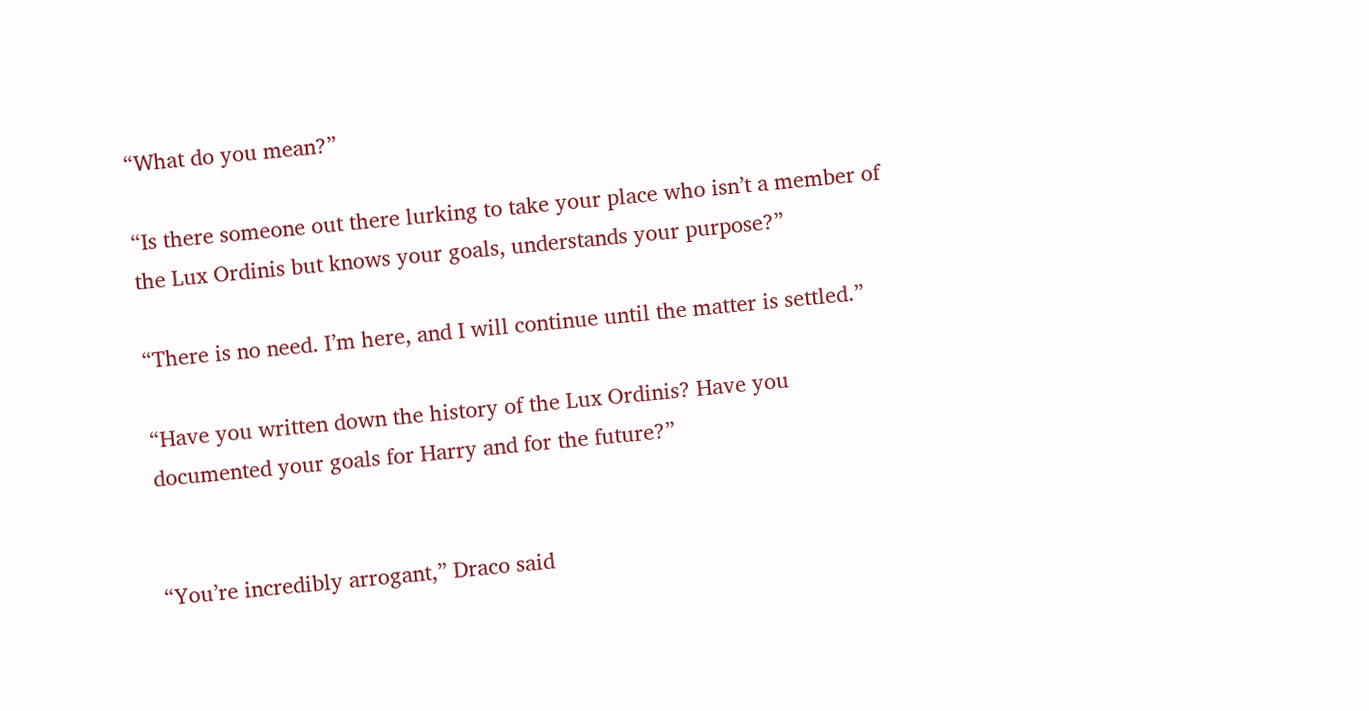“What do you mean?”

“Is there someone out there lurking to take your place who isn’t a member of the Lux Ordinis but knows your goals, understands your purpose?”

“There is no need. I’m here, and I will continue until the matter is settled.”

“Have you written down the history of the Lux Ordinis? Have you documented your goals for Harry and for the future?”


“You’re incredibly arrogant,” Draco said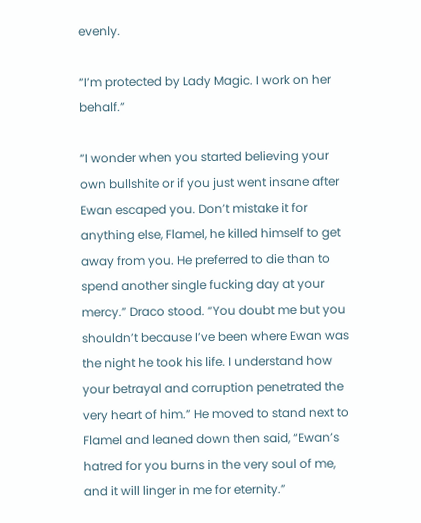evenly.

“I’m protected by Lady Magic. I work on her behalf.”

“I wonder when you started believing your own bullshite or if you just went insane after Ewan escaped you. Don’t mistake it for anything else, Flamel, he killed himself to get away from you. He preferred to die than to spend another single fucking day at your mercy.” Draco stood. “You doubt me but you shouldn’t because I’ve been where Ewan was the night he took his life. I understand how your betrayal and corruption penetrated the very heart of him.” He moved to stand next to Flamel and leaned down then said, “Ewan’s hatred for you burns in the very soul of me, and it will linger in me for eternity.”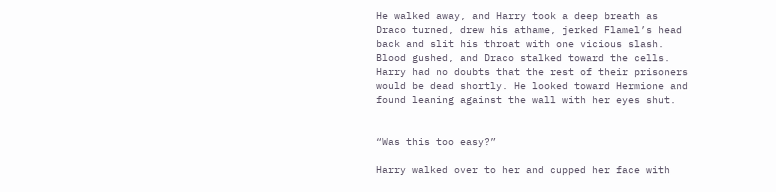He walked away, and Harry took a deep breath as Draco turned, drew his athame, jerked Flamel’s head back and slit his throat with one vicious slash. Blood gushed, and Draco stalked toward the cells. Harry had no doubts that the rest of their prisoners would be dead shortly. He looked toward Hermione and found leaning against the wall with her eyes shut.


“Was this too easy?”

Harry walked over to her and cupped her face with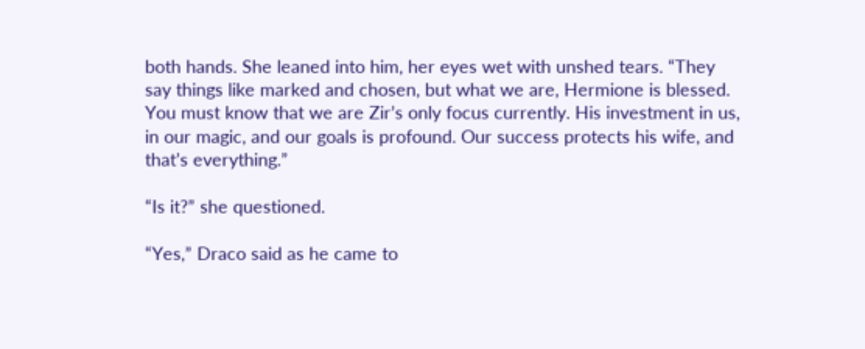both hands. She leaned into him, her eyes wet with unshed tears. “They say things like marked and chosen, but what we are, Hermione is blessed. You must know that we are Zir’s only focus currently. His investment in us, in our magic, and our goals is profound. Our success protects his wife, and that’s everything.”

“Is it?” she questioned.

“Yes,” Draco said as he came to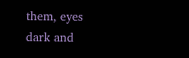them, eyes dark and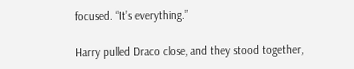focused. “It’s everything.”

Harry pulled Draco close, and they stood together,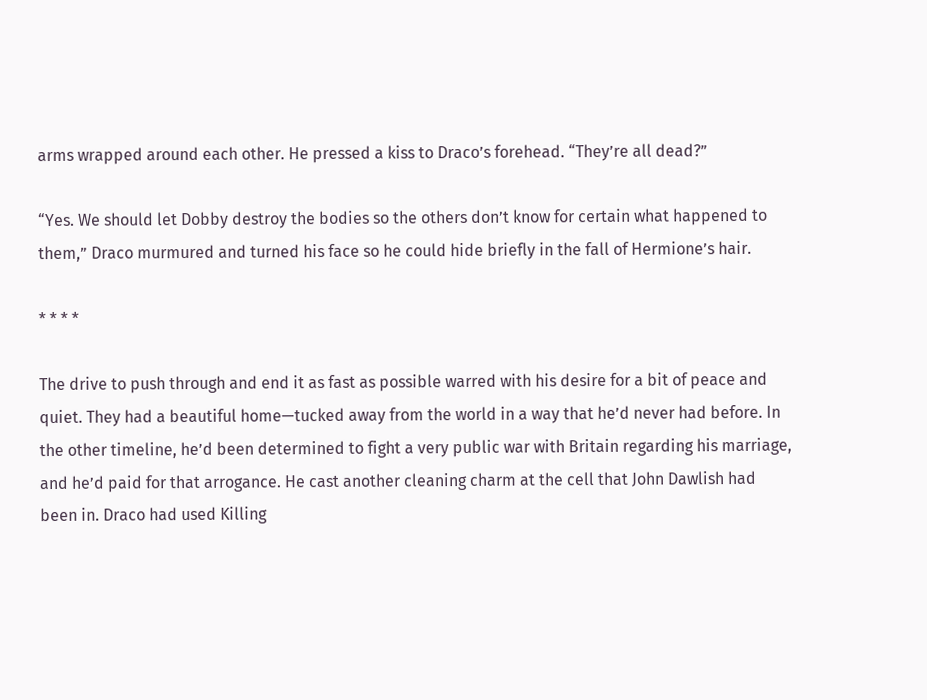arms wrapped around each other. He pressed a kiss to Draco’s forehead. “They’re all dead?”

“Yes. We should let Dobby destroy the bodies so the others don’t know for certain what happened to them,” Draco murmured and turned his face so he could hide briefly in the fall of Hermione’s hair.

* * * *

The drive to push through and end it as fast as possible warred with his desire for a bit of peace and quiet. They had a beautiful home—tucked away from the world in a way that he’d never had before. In the other timeline, he’d been determined to fight a very public war with Britain regarding his marriage, and he’d paid for that arrogance. He cast another cleaning charm at the cell that John Dawlish had been in. Draco had used Killing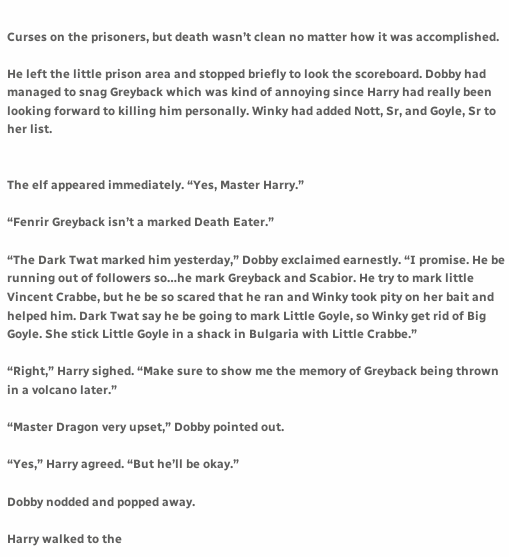Curses on the prisoners, but death wasn’t clean no matter how it was accomplished.

He left the little prison area and stopped briefly to look the scoreboard. Dobby had managed to snag Greyback which was kind of annoying since Harry had really been looking forward to killing him personally. Winky had added Nott, Sr, and Goyle, Sr to her list.


The elf appeared immediately. “Yes, Master Harry.”

“Fenrir Greyback isn’t a marked Death Eater.”

“The Dark Twat marked him yesterday,” Dobby exclaimed earnestly. “I promise. He be running out of followers so…he mark Greyback and Scabior. He try to mark little Vincent Crabbe, but he be so scared that he ran and Winky took pity on her bait and helped him. Dark Twat say he be going to mark Little Goyle, so Winky get rid of Big Goyle. She stick Little Goyle in a shack in Bulgaria with Little Crabbe.”

“Right,” Harry sighed. “Make sure to show me the memory of Greyback being thrown in a volcano later.”

“Master Dragon very upset,” Dobby pointed out.

“Yes,” Harry agreed. “But he’ll be okay.”

Dobby nodded and popped away.

Harry walked to the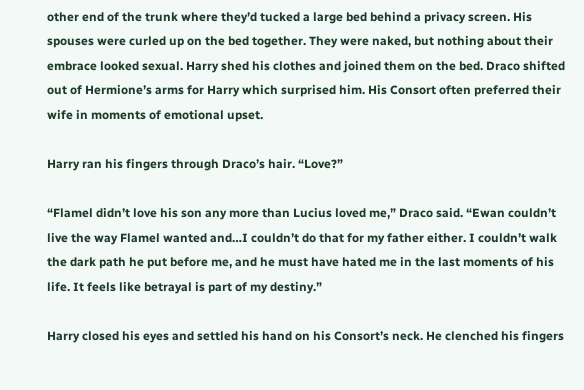other end of the trunk where they’d tucked a large bed behind a privacy screen. His spouses were curled up on the bed together. They were naked, but nothing about their embrace looked sexual. Harry shed his clothes and joined them on the bed. Draco shifted out of Hermione’s arms for Harry which surprised him. His Consort often preferred their wife in moments of emotional upset.

Harry ran his fingers through Draco’s hair. “Love?”

“Flamel didn’t love his son any more than Lucius loved me,” Draco said. “Ewan couldn’t live the way Flamel wanted and…I couldn’t do that for my father either. I couldn’t walk the dark path he put before me, and he must have hated me in the last moments of his life. It feels like betrayal is part of my destiny.”

Harry closed his eyes and settled his hand on his Consort’s neck. He clenched his fingers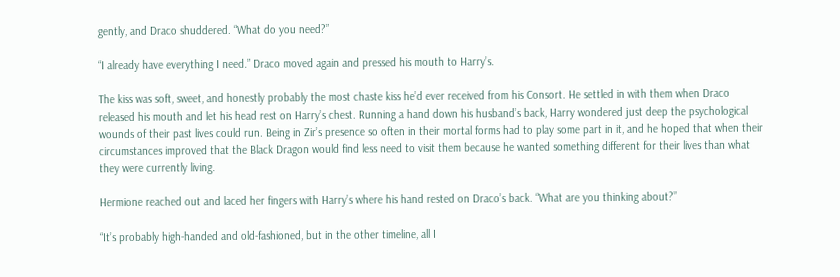gently, and Draco shuddered. “What do you need?”

“I already have everything I need.” Draco moved again and pressed his mouth to Harry’s.

The kiss was soft, sweet, and honestly probably the most chaste kiss he’d ever received from his Consort. He settled in with them when Draco released his mouth and let his head rest on Harry’s chest. Running a hand down his husband’s back, Harry wondered just deep the psychological wounds of their past lives could run. Being in Zir’s presence so often in their mortal forms had to play some part in it, and he hoped that when their circumstances improved that the Black Dragon would find less need to visit them because he wanted something different for their lives than what they were currently living.

Hermione reached out and laced her fingers with Harry’s where his hand rested on Draco’s back. “What are you thinking about?”

“It’s probably high-handed and old-fashioned, but in the other timeline, all I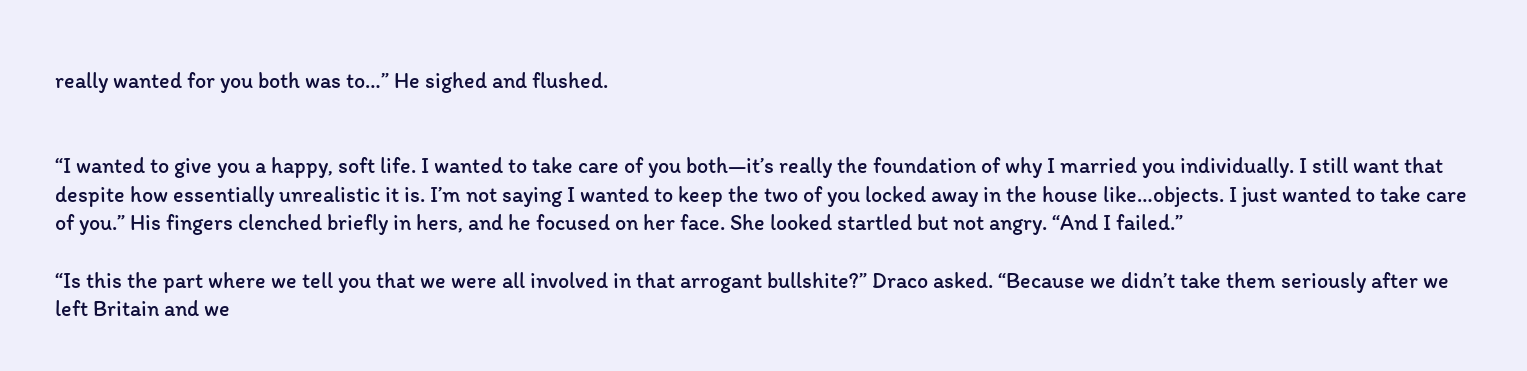really wanted for you both was to…” He sighed and flushed.


“I wanted to give you a happy, soft life. I wanted to take care of you both—it’s really the foundation of why I married you individually. I still want that despite how essentially unrealistic it is. I’m not saying I wanted to keep the two of you locked away in the house like…objects. I just wanted to take care of you.” His fingers clenched briefly in hers, and he focused on her face. She looked startled but not angry. “And I failed.”

“Is this the part where we tell you that we were all involved in that arrogant bullshite?” Draco asked. “Because we didn’t take them seriously after we left Britain and we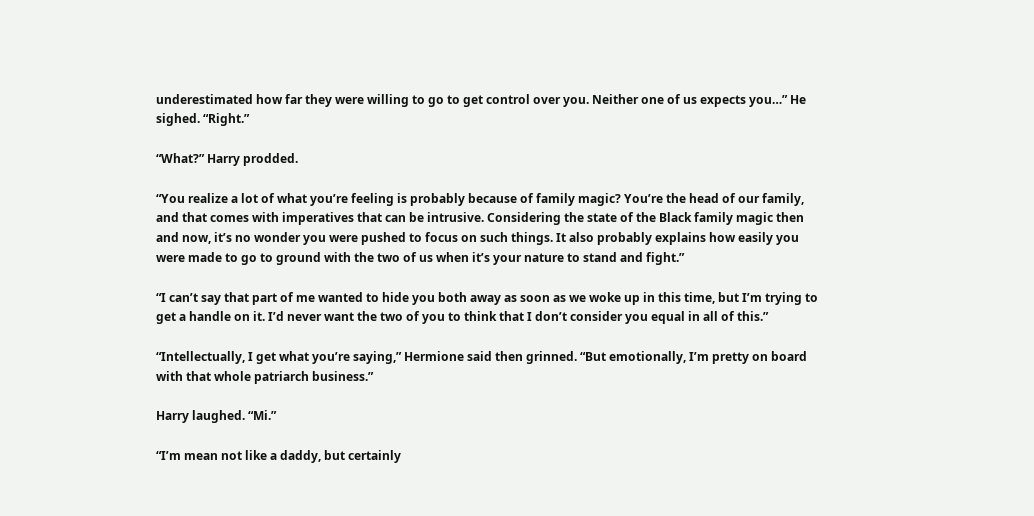underestimated how far they were willing to go to get control over you. Neither one of us expects you…” He sighed. “Right.”

“What?” Harry prodded.

“You realize a lot of what you’re feeling is probably because of family magic? You’re the head of our family, and that comes with imperatives that can be intrusive. Considering the state of the Black family magic then and now, it’s no wonder you were pushed to focus on such things. It also probably explains how easily you were made to go to ground with the two of us when it’s your nature to stand and fight.”

“I can’t say that part of me wanted to hide you both away as soon as we woke up in this time, but I’m trying to get a handle on it. I’d never want the two of you to think that I don’t consider you equal in all of this.”

“Intellectually, I get what you’re saying,” Hermione said then grinned. “But emotionally, I’m pretty on board with that whole patriarch business.”

Harry laughed. “Mi.”

“I’m mean not like a daddy, but certainly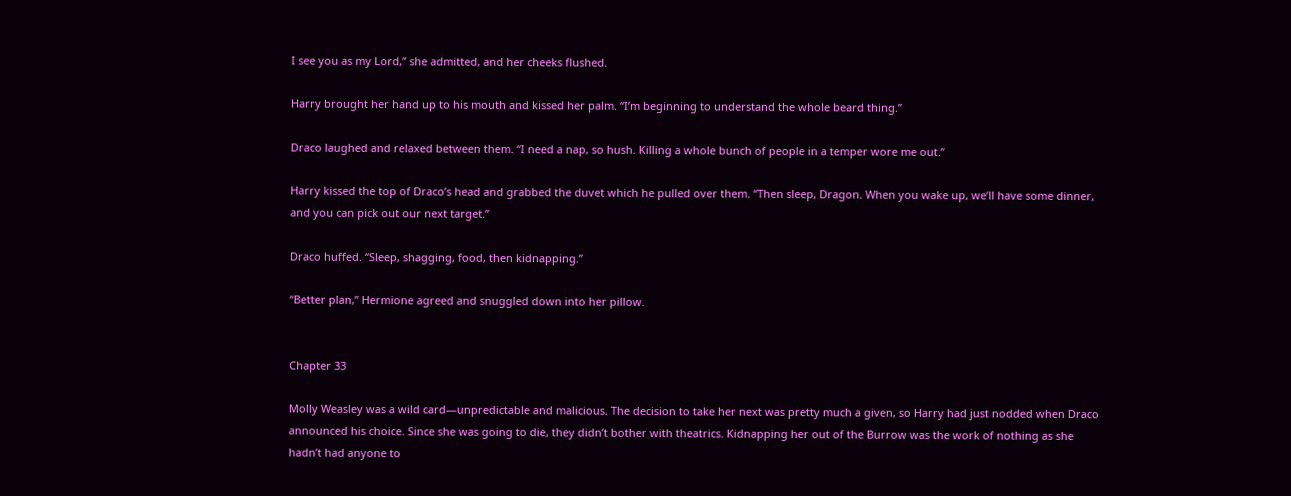I see you as my Lord,” she admitted, and her cheeks flushed.

Harry brought her hand up to his mouth and kissed her palm. “I’m beginning to understand the whole beard thing.”

Draco laughed and relaxed between them. “I need a nap, so hush. Killing a whole bunch of people in a temper wore me out.”

Harry kissed the top of Draco’s head and grabbed the duvet which he pulled over them. “Then sleep, Dragon. When you wake up, we’ll have some dinner, and you can pick out our next target.”

Draco huffed. “Sleep, shagging, food, then kidnapping.”

“Better plan,” Hermione agreed and snuggled down into her pillow.


Chapter 33

Molly Weasley was a wild card—unpredictable and malicious. The decision to take her next was pretty much a given, so Harry had just nodded when Draco announced his choice. Since she was going to die, they didn’t bother with theatrics. Kidnapping her out of the Burrow was the work of nothing as she hadn’t had anyone to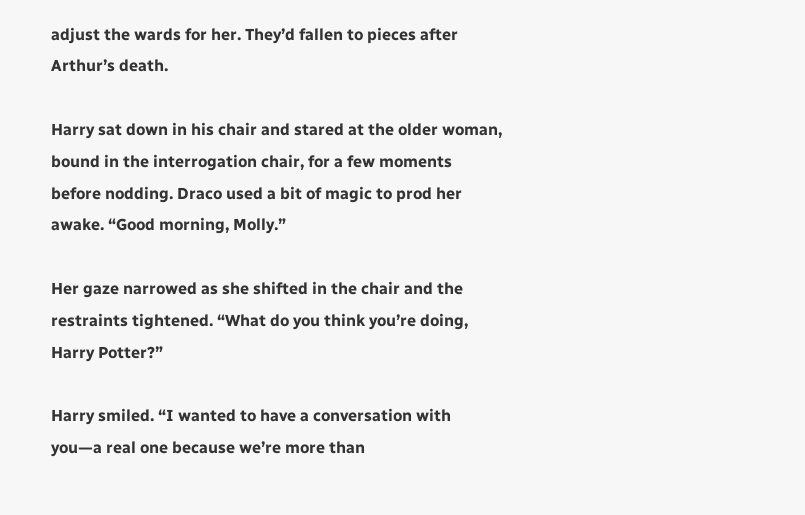adjust the wards for her. They’d fallen to pieces after Arthur’s death.

Harry sat down in his chair and stared at the older woman, bound in the interrogation chair, for a few moments before nodding. Draco used a bit of magic to prod her awake. “Good morning, Molly.”

Her gaze narrowed as she shifted in the chair and the restraints tightened. “What do you think you’re doing, Harry Potter?”

Harry smiled. “I wanted to have a conversation with you—a real one because we’re more than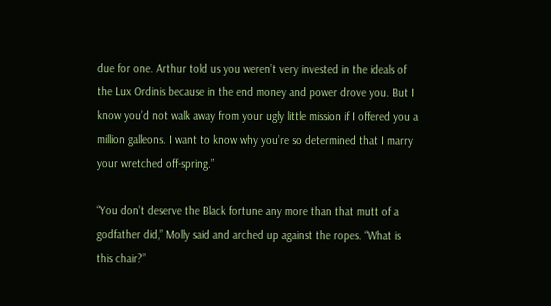due for one. Arthur told us you weren’t very invested in the ideals of the Lux Ordinis because in the end money and power drove you. But I know you’d not walk away from your ugly little mission if I offered you a million galleons. I want to know why you’re so determined that I marry your wretched off-spring.”

“You don’t deserve the Black fortune any more than that mutt of a godfather did,” Molly said and arched up against the ropes. “What is this chair?”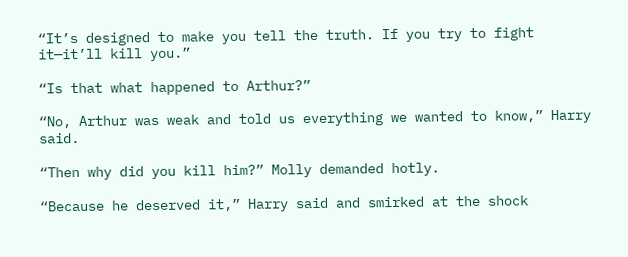“It’s designed to make you tell the truth. If you try to fight it—it’ll kill you.”

“Is that what happened to Arthur?”

“No, Arthur was weak and told us everything we wanted to know,” Harry said.

“Then why did you kill him?” Molly demanded hotly.

“Because he deserved it,” Harry said and smirked at the shock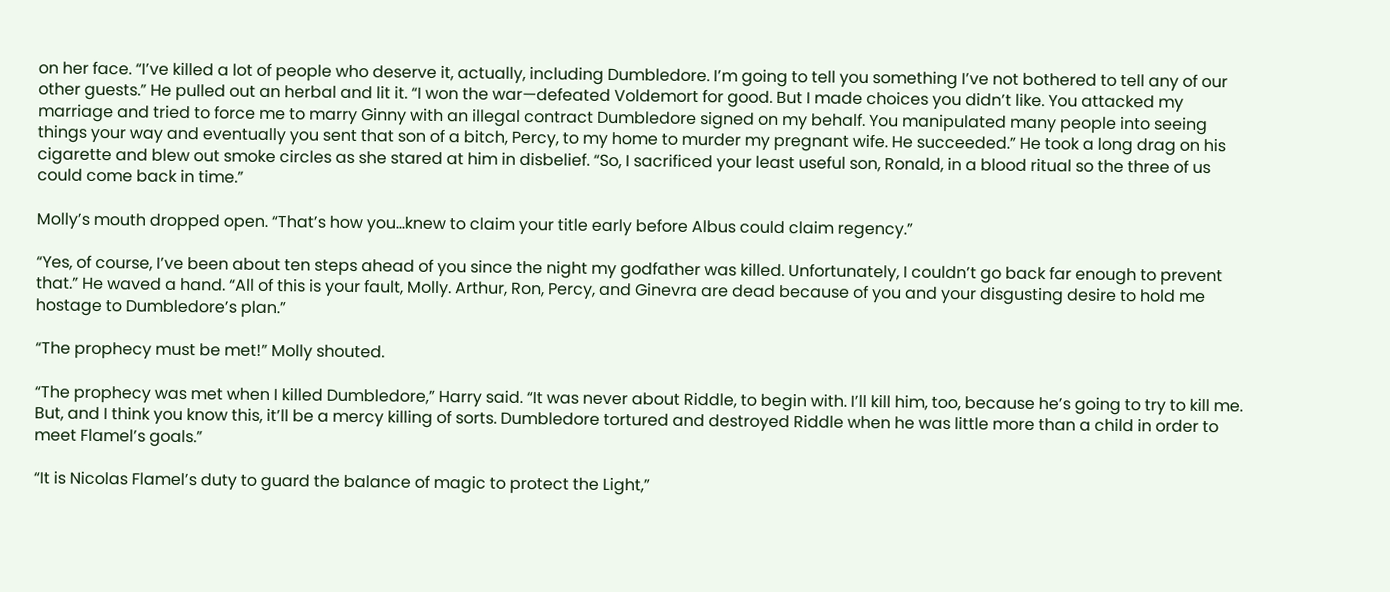on her face. “I’ve killed a lot of people who deserve it, actually, including Dumbledore. I’m going to tell you something I’ve not bothered to tell any of our other guests.” He pulled out an herbal and lit it. “I won the war—defeated Voldemort for good. But I made choices you didn’t like. You attacked my marriage and tried to force me to marry Ginny with an illegal contract Dumbledore signed on my behalf. You manipulated many people into seeing things your way and eventually you sent that son of a bitch, Percy, to my home to murder my pregnant wife. He succeeded.” He took a long drag on his cigarette and blew out smoke circles as she stared at him in disbelief. “So, I sacrificed your least useful son, Ronald, in a blood ritual so the three of us could come back in time.”

Molly’s mouth dropped open. “That’s how you…knew to claim your title early before Albus could claim regency.”

“Yes, of course, I’ve been about ten steps ahead of you since the night my godfather was killed. Unfortunately, I couldn’t go back far enough to prevent that.” He waved a hand. “All of this is your fault, Molly. Arthur, Ron, Percy, and Ginevra are dead because of you and your disgusting desire to hold me hostage to Dumbledore’s plan.”

“The prophecy must be met!” Molly shouted.

“The prophecy was met when I killed Dumbledore,” Harry said. “It was never about Riddle, to begin with. I’ll kill him, too, because he’s going to try to kill me. But, and I think you know this, it’ll be a mercy killing of sorts. Dumbledore tortured and destroyed Riddle when he was little more than a child in order to meet Flamel’s goals.”

“It is Nicolas Flamel’s duty to guard the balance of magic to protect the Light,”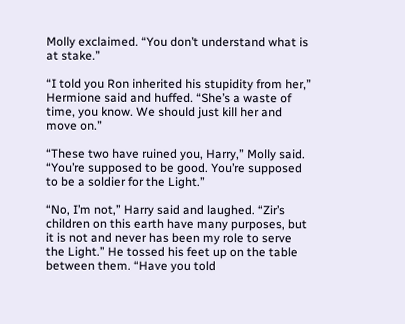Molly exclaimed. “You don’t understand what is at stake.”

“I told you Ron inherited his stupidity from her,” Hermione said and huffed. “She’s a waste of time, you know. We should just kill her and move on.”

“These two have ruined you, Harry,” Molly said. “You’re supposed to be good. You’re supposed to be a soldier for the Light.”

“No, I’m not,” Harry said and laughed. “Zir’s children on this earth have many purposes, but it is not and never has been my role to serve the Light.” He tossed his feet up on the table between them. “Have you told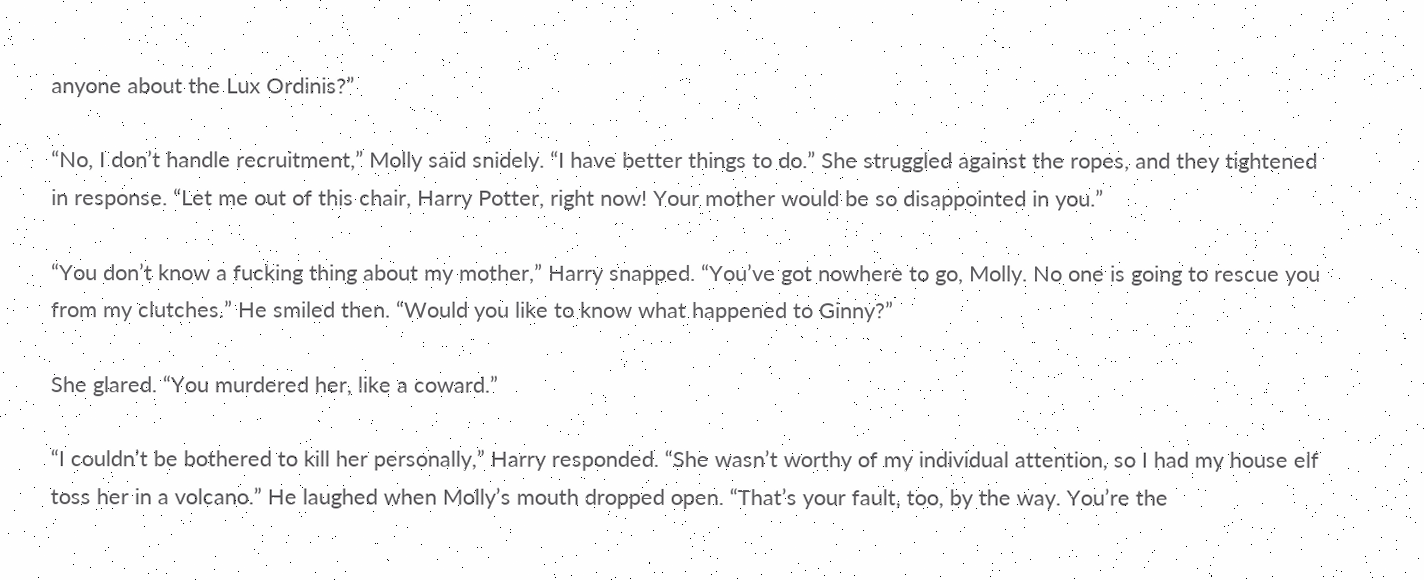anyone about the Lux Ordinis?”

“No, I don’t handle recruitment,” Molly said snidely. “I have better things to do.” She struggled against the ropes, and they tightened in response. “Let me out of this chair, Harry Potter, right now! Your mother would be so disappointed in you.”

“You don’t know a fucking thing about my mother,” Harry snapped. “You’ve got nowhere to go, Molly. No one is going to rescue you from my clutches.” He smiled then. “Would you like to know what happened to Ginny?”

She glared. “You murdered her, like a coward.”

“I couldn’t be bothered to kill her personally,” Harry responded. “She wasn’t worthy of my individual attention, so I had my house elf toss her in a volcano.” He laughed when Molly’s mouth dropped open. “That’s your fault, too, by the way. You’re the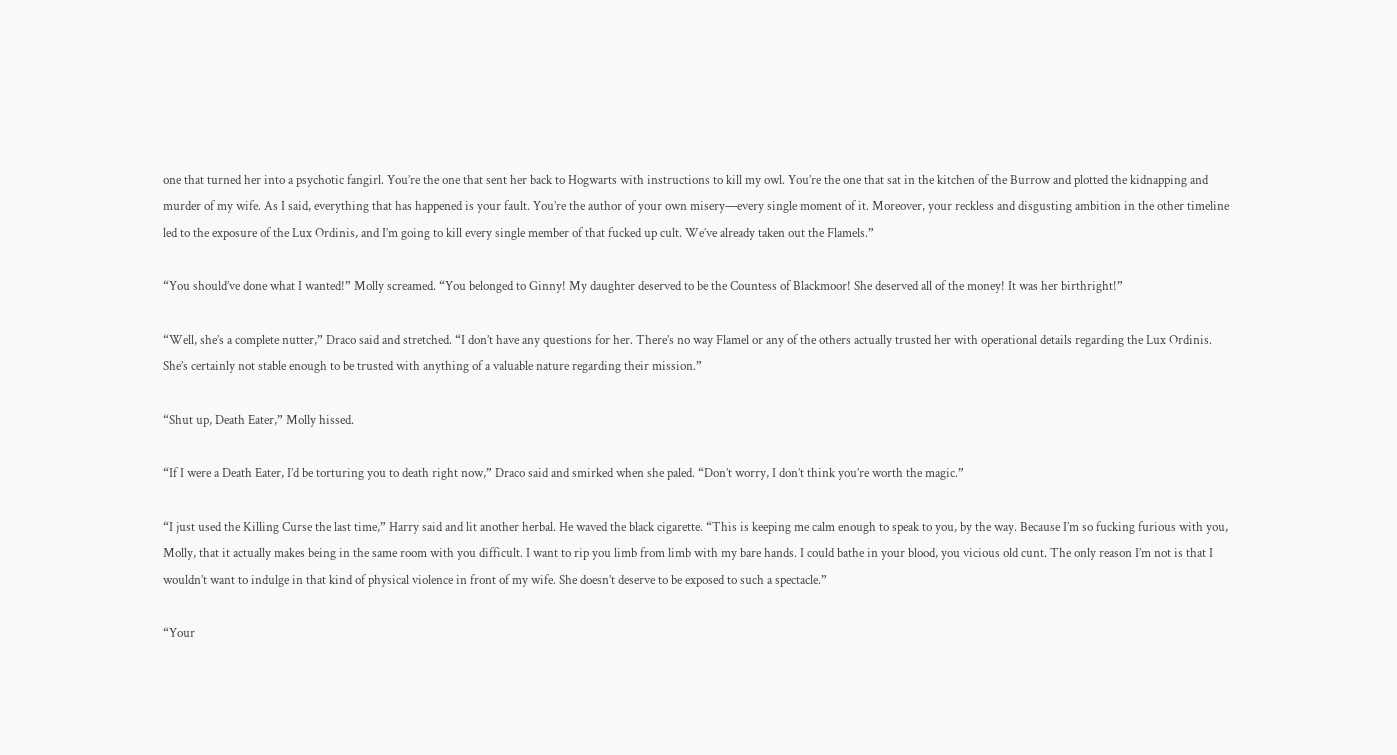one that turned her into a psychotic fangirl. You’re the one that sent her back to Hogwarts with instructions to kill my owl. You’re the one that sat in the kitchen of the Burrow and plotted the kidnapping and murder of my wife. As I said, everything that has happened is your fault. You’re the author of your own misery—every single moment of it. Moreover, your reckless and disgusting ambition in the other timeline led to the exposure of the Lux Ordinis, and I’m going to kill every single member of that fucked up cult. We’ve already taken out the Flamels.”

“You should’ve done what I wanted!” Molly screamed. “You belonged to Ginny! My daughter deserved to be the Countess of Blackmoor! She deserved all of the money! It was her birthright!”

“Well, she’s a complete nutter,” Draco said and stretched. “I don’t have any questions for her. There’s no way Flamel or any of the others actually trusted her with operational details regarding the Lux Ordinis. She’s certainly not stable enough to be trusted with anything of a valuable nature regarding their mission.”

“Shut up, Death Eater,” Molly hissed.

“If I were a Death Eater, I’d be torturing you to death right now,” Draco said and smirked when she paled. “Don’t worry, I don’t think you’re worth the magic.”

“I just used the Killing Curse the last time,” Harry said and lit another herbal. He waved the black cigarette. “This is keeping me calm enough to speak to you, by the way. Because I’m so fucking furious with you, Molly, that it actually makes being in the same room with you difficult. I want to rip you limb from limb with my bare hands. I could bathe in your blood, you vicious old cunt. The only reason I’m not is that I wouldn’t want to indulge in that kind of physical violence in front of my wife. She doesn’t deserve to be exposed to such a spectacle.”

“Your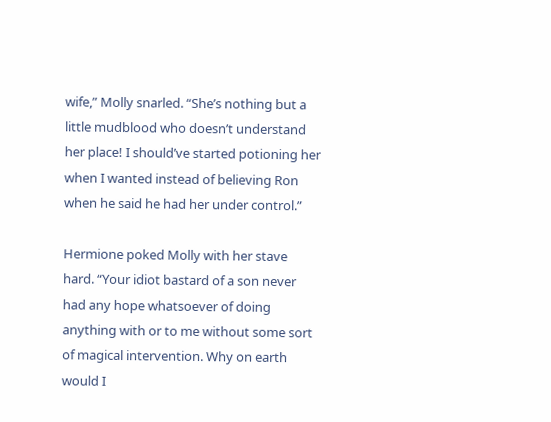wife,” Molly snarled. “She’s nothing but a little mudblood who doesn’t understand her place! I should’ve started potioning her when I wanted instead of believing Ron when he said he had her under control.”

Hermione poked Molly with her stave hard. “Your idiot bastard of a son never had any hope whatsoever of doing anything with or to me without some sort of magical intervention. Why on earth would I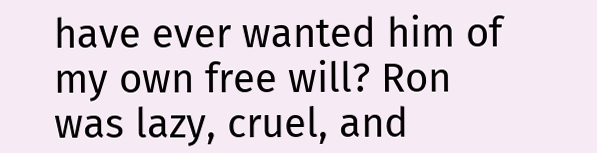have ever wanted him of my own free will? Ron was lazy, cruel, and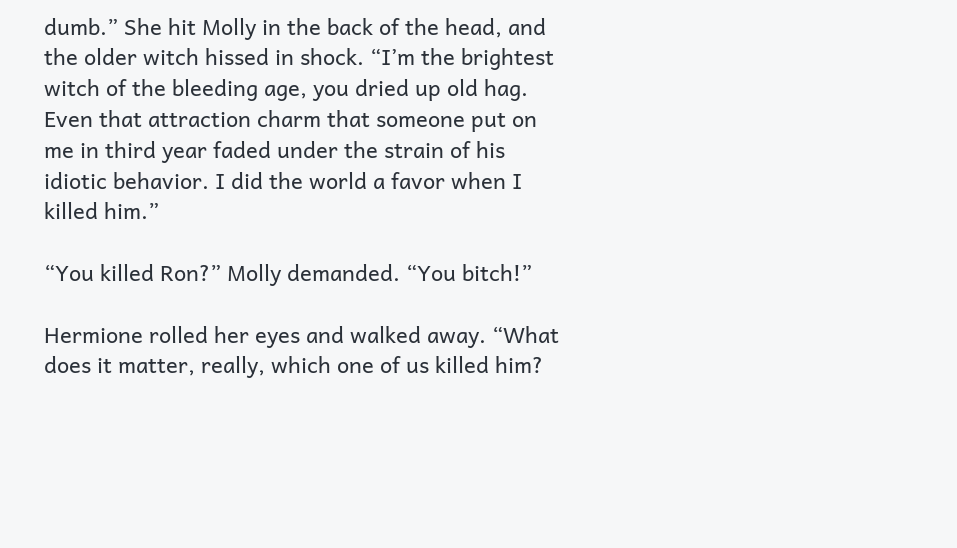dumb.” She hit Molly in the back of the head, and the older witch hissed in shock. “I’m the brightest witch of the bleeding age, you dried up old hag. Even that attraction charm that someone put on me in third year faded under the strain of his idiotic behavior. I did the world a favor when I killed him.”

“You killed Ron?” Molly demanded. “You bitch!”

Hermione rolled her eyes and walked away. “What does it matter, really, which one of us killed him?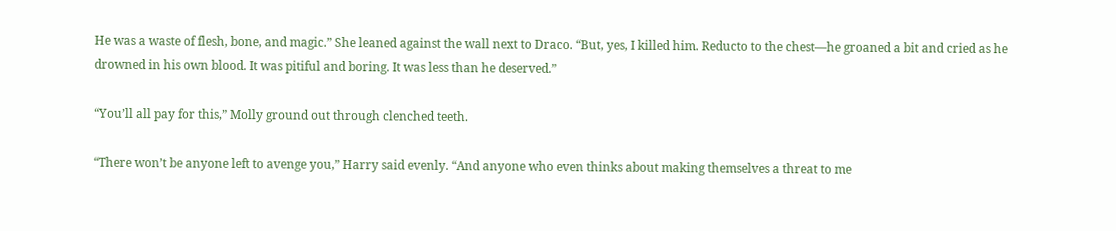He was a waste of flesh, bone, and magic.” She leaned against the wall next to Draco. “But, yes, I killed him. Reducto to the chest—he groaned a bit and cried as he drowned in his own blood. It was pitiful and boring. It was less than he deserved.”

“You’ll all pay for this,” Molly ground out through clenched teeth.

“There won’t be anyone left to avenge you,” Harry said evenly. “And anyone who even thinks about making themselves a threat to me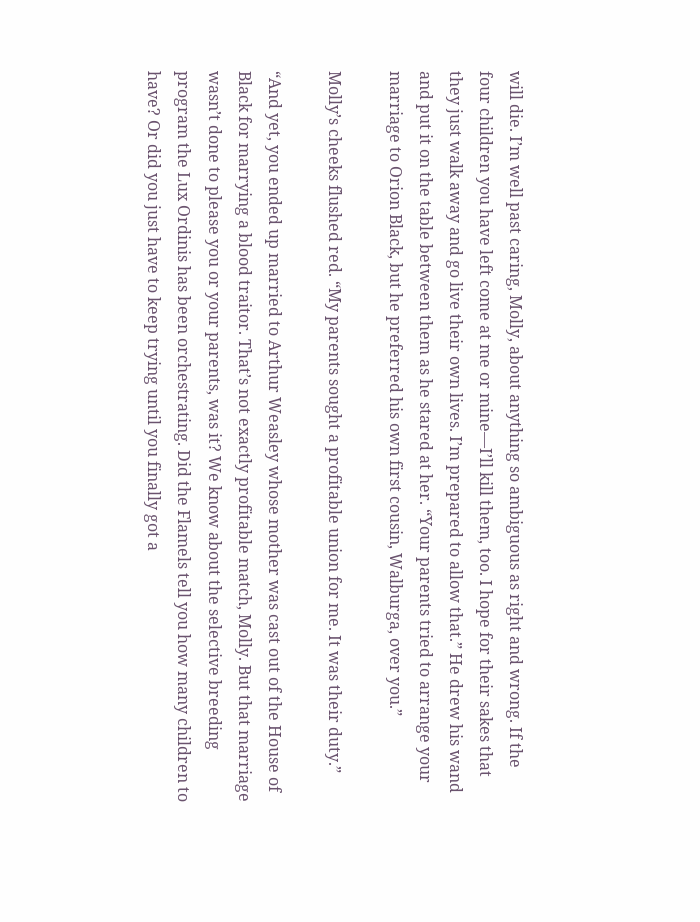will die. I’m well past caring, Molly, about anything so ambiguous as right and wrong. If the four children you have left come at me or mine—I’ll kill them, too. I hope for their sakes that they just walk away and go live their own lives. I’m prepared to allow that.” He drew his wand and put it on the table between them as he stared at her. “Your parents tried to arrange your marriage to Orion Black, but he preferred his own first cousin, Walburga, over you.”

Molly’s cheeks flushed red. “My parents sought a profitable union for me. It was their duty.”

“And yet, you ended up married to Arthur Weasley whose mother was cast out of the House of Black for marrying a blood traitor. That’s not exactly profitable match, Molly. But that marriage wasn’t done to please you or your parents, was it? We know about the selective breeding program the Lux Ordinis has been orchestrating. Did the Flamels tell you how many children to have? Or did you just have to keep trying until you finally got a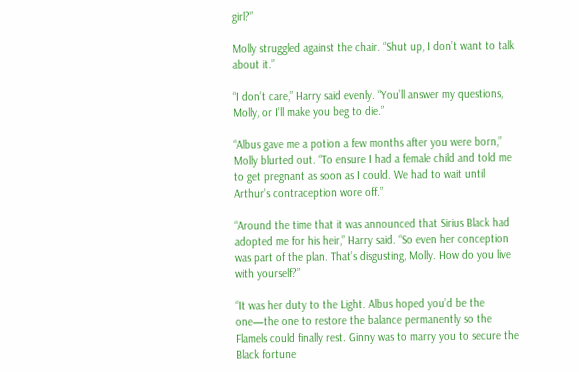girl?”

Molly struggled against the chair. “Shut up, I don’t want to talk about it.”

“I don’t care,” Harry said evenly. “You’ll answer my questions, Molly, or I’ll make you beg to die.”

“Albus gave me a potion a few months after you were born,” Molly blurted out. “To ensure I had a female child and told me to get pregnant as soon as I could. We had to wait until Arthur’s contraception wore off.”

“Around the time that it was announced that Sirius Black had adopted me for his heir,” Harry said. “So even her conception was part of the plan. That’s disgusting, Molly. How do you live with yourself?”

“It was her duty to the Light. Albus hoped you’d be the one—the one to restore the balance permanently so the Flamels could finally rest. Ginny was to marry you to secure the Black fortune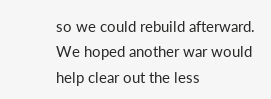so we could rebuild afterward. We hoped another war would help clear out the less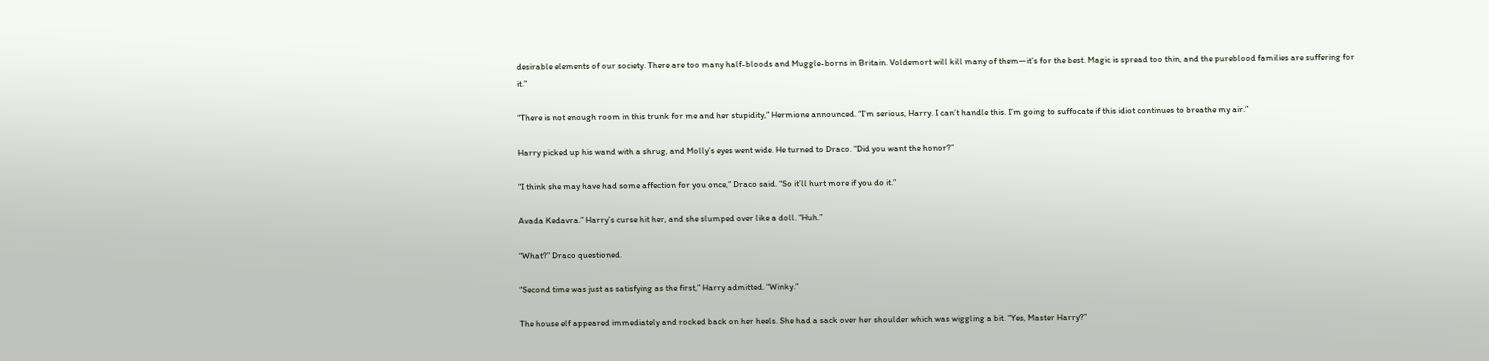desirable elements of our society. There are too many half-bloods and Muggle-borns in Britain. Voldemort will kill many of them—it’s for the best. Magic is spread too thin, and the pureblood families are suffering for it.”

“There is not enough room in this trunk for me and her stupidity,” Hermione announced. “I’m serious, Harry. I can’t handle this. I’m going to suffocate if this idiot continues to breathe my air.”

Harry picked up his wand with a shrug, and Molly’s eyes went wide. He turned to Draco. “Did you want the honor?”

“I think she may have had some affection for you once,” Draco said. “So it’ll hurt more if you do it.”

Avada Kedavra.” Harry’s curse hit her, and she slumped over like a doll. “Huh.”

“What?” Draco questioned.

“Second time was just as satisfying as the first,” Harry admitted. “Winky.”

The house elf appeared immediately and rocked back on her heels. She had a sack over her shoulder which was wiggling a bit. “Yes, Master Harry?”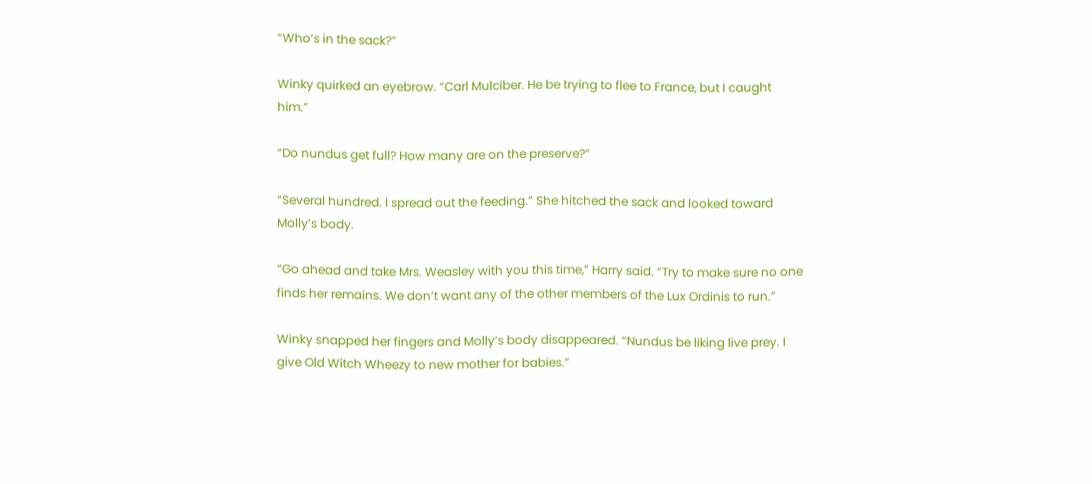“Who’s in the sack?”

Winky quirked an eyebrow. “Carl Mulciber. He be trying to flee to France, but I caught him.”

“Do nundus get full? How many are on the preserve?”

“Several hundred. I spread out the feeding.” She hitched the sack and looked toward Molly’s body.

“Go ahead and take Mrs. Weasley with you this time,” Harry said. “Try to make sure no one finds her remains. We don’t want any of the other members of the Lux Ordinis to run.”

Winky snapped her fingers and Molly’s body disappeared. “Nundus be liking live prey. I give Old Witch Wheezy to new mother for babies.”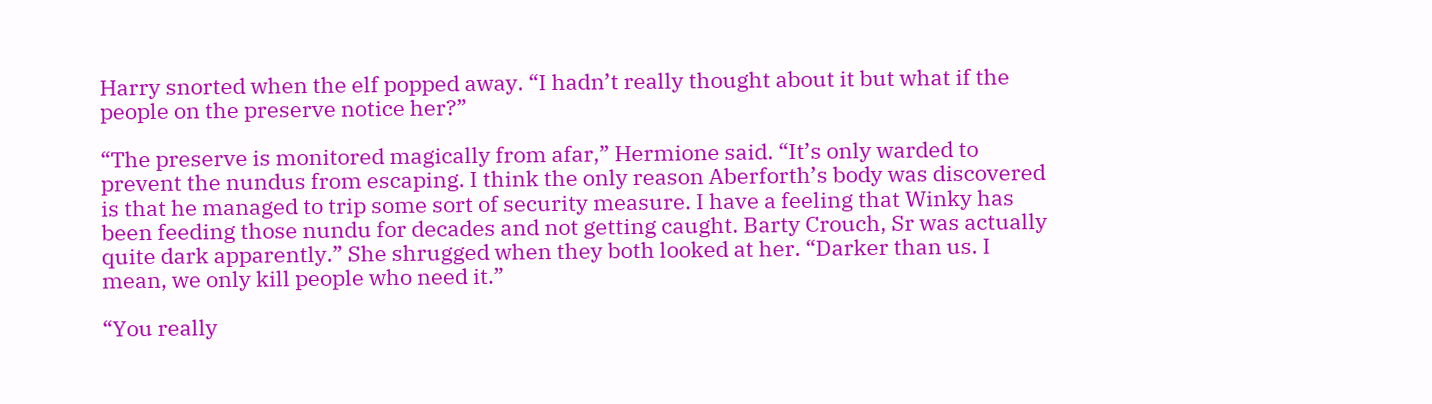Harry snorted when the elf popped away. “I hadn’t really thought about it but what if the people on the preserve notice her?”

“The preserve is monitored magically from afar,” Hermione said. “It’s only warded to prevent the nundus from escaping. I think the only reason Aberforth’s body was discovered is that he managed to trip some sort of security measure. I have a feeling that Winky has been feeding those nundu for decades and not getting caught. Barty Crouch, Sr was actually quite dark apparently.” She shrugged when they both looked at her. “Darker than us. I mean, we only kill people who need it.”

“You really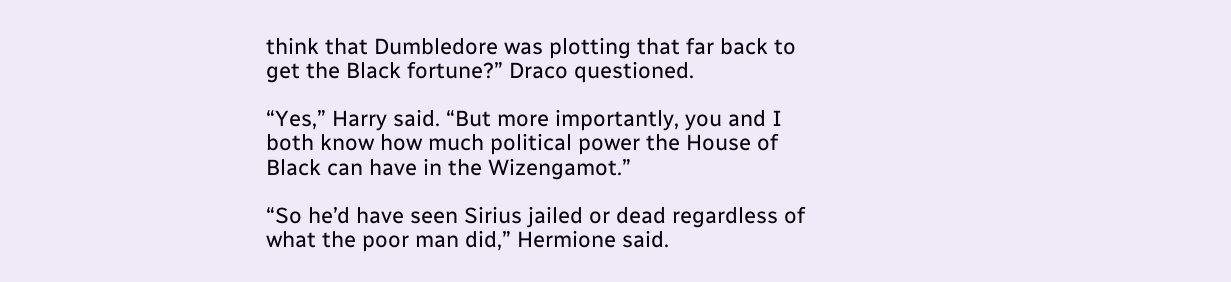think that Dumbledore was plotting that far back to get the Black fortune?” Draco questioned.

“Yes,” Harry said. “But more importantly, you and I both know how much political power the House of Black can have in the Wizengamot.”

“So he’d have seen Sirius jailed or dead regardless of what the poor man did,” Hermione said.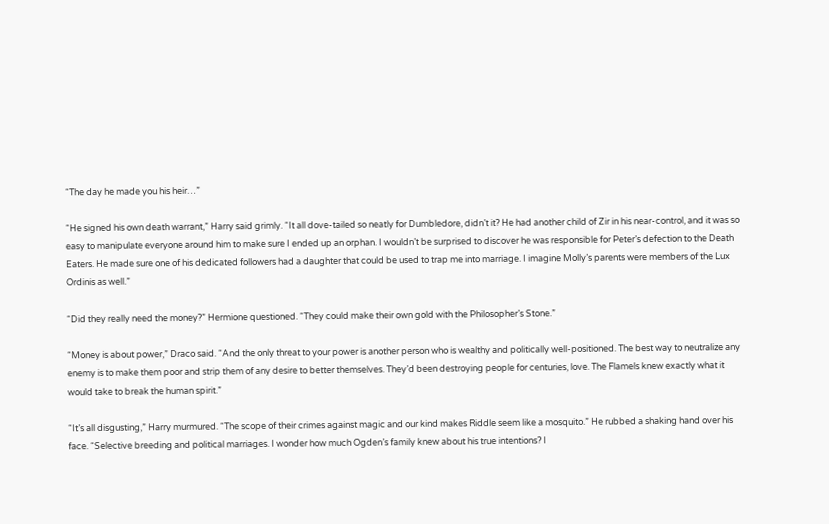“The day he made you his heir…”

“He signed his own death warrant,” Harry said grimly. “It all dove-tailed so neatly for Dumbledore, didn’t it? He had another child of Zir in his near-control, and it was so easy to manipulate everyone around him to make sure I ended up an orphan. I wouldn’t be surprised to discover he was responsible for Peter’s defection to the Death Eaters. He made sure one of his dedicated followers had a daughter that could be used to trap me into marriage. I imagine Molly’s parents were members of the Lux Ordinis as well.”

“Did they really need the money?” Hermione questioned. “They could make their own gold with the Philosopher’s Stone.”

“Money is about power,” Draco said. “And the only threat to your power is another person who is wealthy and politically well-positioned. The best way to neutralize any enemy is to make them poor and strip them of any desire to better themselves. They’d been destroying people for centuries, love. The Flamels knew exactly what it would take to break the human spirit.”

“It’s all disgusting,” Harry murmured. “The scope of their crimes against magic and our kind makes Riddle seem like a mosquito.” He rubbed a shaking hand over his face. “Selective breeding and political marriages. I wonder how much Ogden’s family knew about his true intentions? I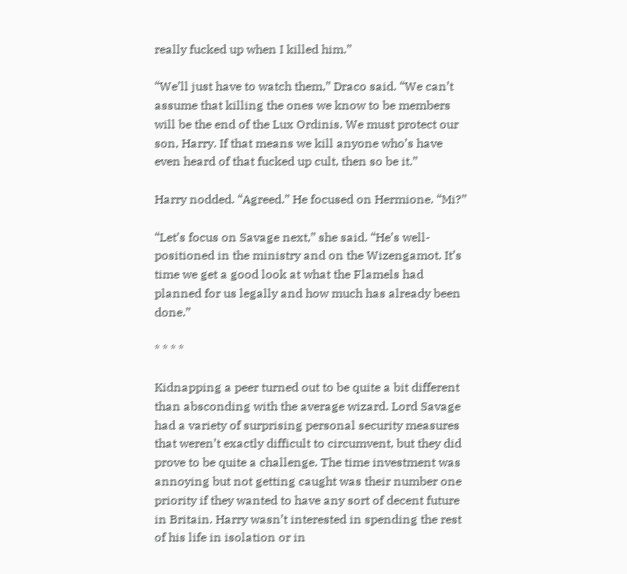really fucked up when I killed him.”

“We’ll just have to watch them,” Draco said. “We can’t assume that killing the ones we know to be members will be the end of the Lux Ordinis. We must protect our son, Harry. If that means we kill anyone who’s have even heard of that fucked up cult, then so be it.”

Harry nodded. “Agreed.” He focused on Hermione. “Mi?”

“Let’s focus on Savage next,” she said. “He’s well-positioned in the ministry and on the Wizengamot. It’s time we get a good look at what the Flamels had planned for us legally and how much has already been done.”

* * * *

Kidnapping a peer turned out to be quite a bit different than absconding with the average wizard. Lord Savage had a variety of surprising personal security measures that weren’t exactly difficult to circumvent, but they did prove to be quite a challenge. The time investment was annoying but not getting caught was their number one priority if they wanted to have any sort of decent future in Britain. Harry wasn’t interested in spending the rest of his life in isolation or in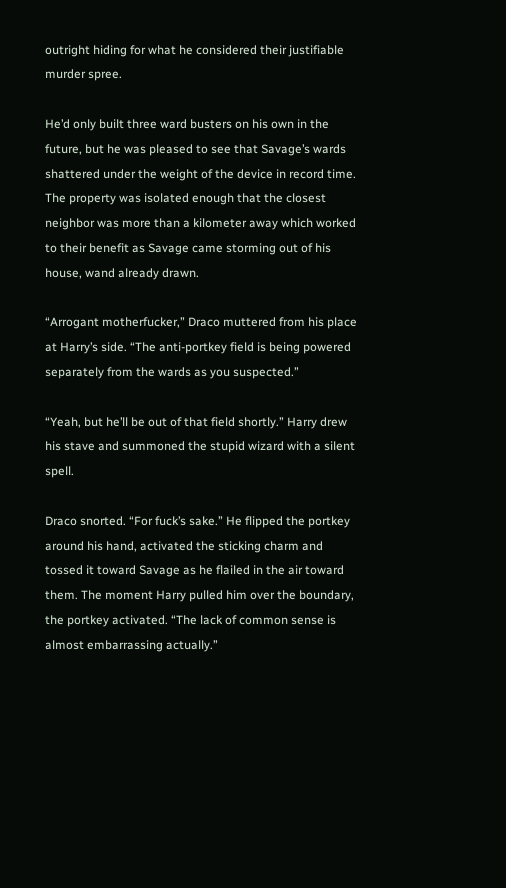outright hiding for what he considered their justifiable murder spree.

He’d only built three ward busters on his own in the future, but he was pleased to see that Savage’s wards shattered under the weight of the device in record time. The property was isolated enough that the closest neighbor was more than a kilometer away which worked to their benefit as Savage came storming out of his house, wand already drawn.

“Arrogant motherfucker,” Draco muttered from his place at Harry’s side. “The anti-portkey field is being powered separately from the wards as you suspected.”

“Yeah, but he’ll be out of that field shortly.” Harry drew his stave and summoned the stupid wizard with a silent spell.

Draco snorted. “For fuck’s sake.” He flipped the portkey around his hand, activated the sticking charm and tossed it toward Savage as he flailed in the air toward them. The moment Harry pulled him over the boundary, the portkey activated. “The lack of common sense is almost embarrassing actually.”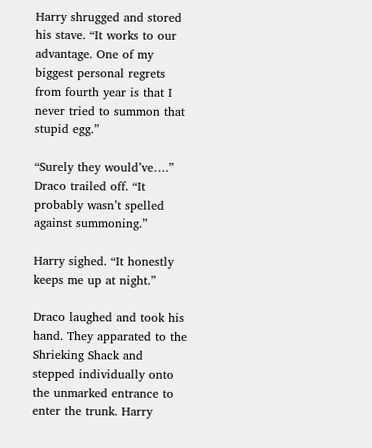Harry shrugged and stored his stave. “It works to our advantage. One of my biggest personal regrets from fourth year is that I never tried to summon that stupid egg.”

“Surely they would’ve….” Draco trailed off. “It probably wasn’t spelled against summoning.”

Harry sighed. “It honestly keeps me up at night.”

Draco laughed and took his hand. They apparated to the Shrieking Shack and stepped individually onto the unmarked entrance to enter the trunk. Harry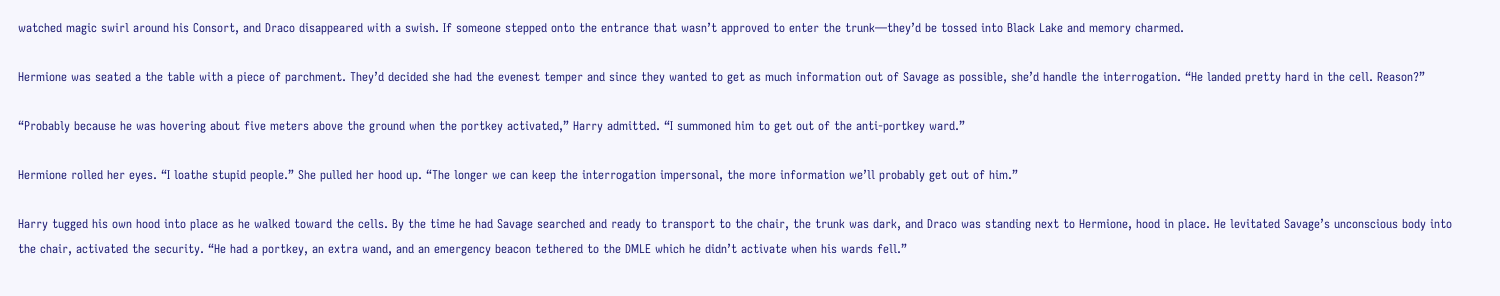watched magic swirl around his Consort, and Draco disappeared with a swish. If someone stepped onto the entrance that wasn’t approved to enter the trunk—they’d be tossed into Black Lake and memory charmed.

Hermione was seated a the table with a piece of parchment. They’d decided she had the evenest temper and since they wanted to get as much information out of Savage as possible, she’d handle the interrogation. “He landed pretty hard in the cell. Reason?”

“Probably because he was hovering about five meters above the ground when the portkey activated,” Harry admitted. “I summoned him to get out of the anti-portkey ward.”

Hermione rolled her eyes. “I loathe stupid people.” She pulled her hood up. “The longer we can keep the interrogation impersonal, the more information we’ll probably get out of him.”

Harry tugged his own hood into place as he walked toward the cells. By the time he had Savage searched and ready to transport to the chair, the trunk was dark, and Draco was standing next to Hermione, hood in place. He levitated Savage’s unconscious body into the chair, activated the security. “He had a portkey, an extra wand, and an emergency beacon tethered to the DMLE which he didn’t activate when his wards fell.”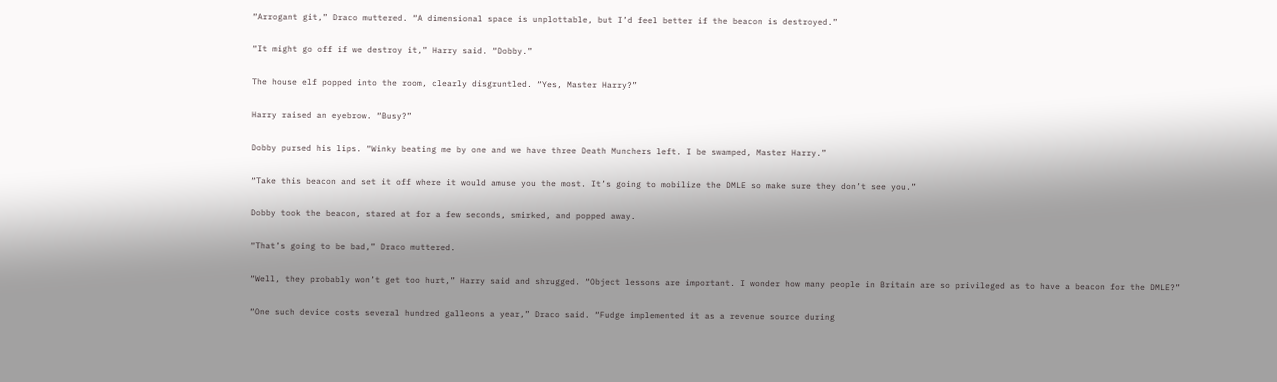“Arrogant git,” Draco muttered. “A dimensional space is unplottable, but I’d feel better if the beacon is destroyed.”

“It might go off if we destroy it,” Harry said. “Dobby.”

The house elf popped into the room, clearly disgruntled. “Yes, Master Harry?”

Harry raised an eyebrow. “Busy?”

Dobby pursed his lips. “Winky beating me by one and we have three Death Munchers left. I be swamped, Master Harry.”

“Take this beacon and set it off where it would amuse you the most. It’s going to mobilize the DMLE so make sure they don’t see you.”

Dobby took the beacon, stared at for a few seconds, smirked, and popped away.

“That’s going to be bad,” Draco muttered.

“Well, they probably won’t get too hurt,” Harry said and shrugged. “Object lessons are important. I wonder how many people in Britain are so privileged as to have a beacon for the DMLE?”

“One such device costs several hundred galleons a year,” Draco said. “Fudge implemented it as a revenue source during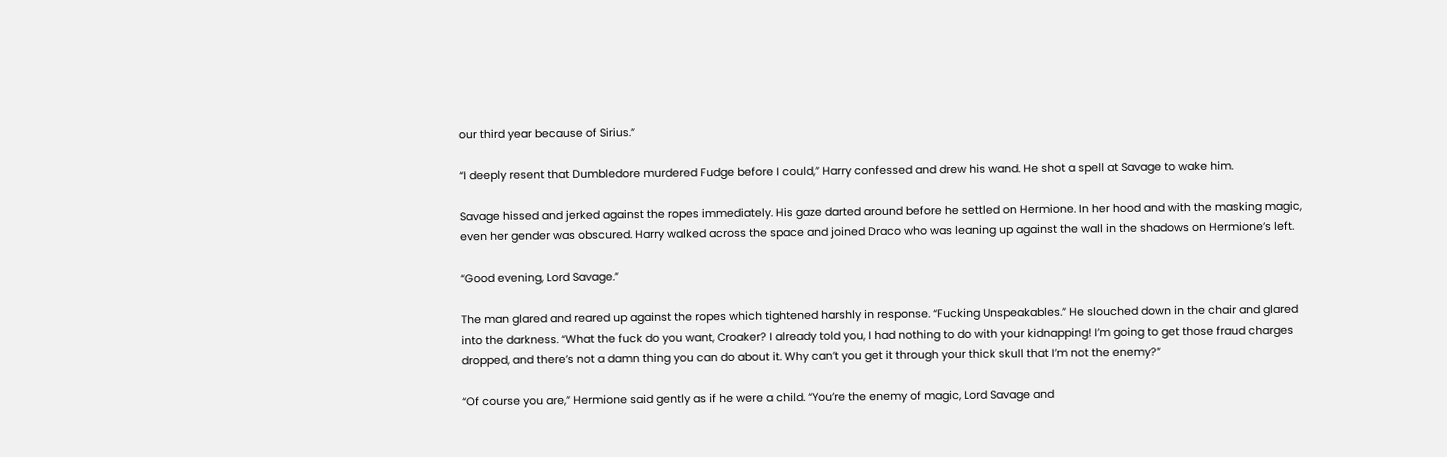our third year because of Sirius.”

“I deeply resent that Dumbledore murdered Fudge before I could,” Harry confessed and drew his wand. He shot a spell at Savage to wake him.

Savage hissed and jerked against the ropes immediately. His gaze darted around before he settled on Hermione. In her hood and with the masking magic, even her gender was obscured. Harry walked across the space and joined Draco who was leaning up against the wall in the shadows on Hermione’s left.

“Good evening, Lord Savage.”

The man glared and reared up against the ropes which tightened harshly in response. “Fucking Unspeakables.” He slouched down in the chair and glared into the darkness. “What the fuck do you want, Croaker? I already told you, I had nothing to do with your kidnapping! I’m going to get those fraud charges dropped, and there’s not a damn thing you can do about it. Why can’t you get it through your thick skull that I’m not the enemy?”

“Of course you are,” Hermione said gently as if he were a child. “You’re the enemy of magic, Lord Savage and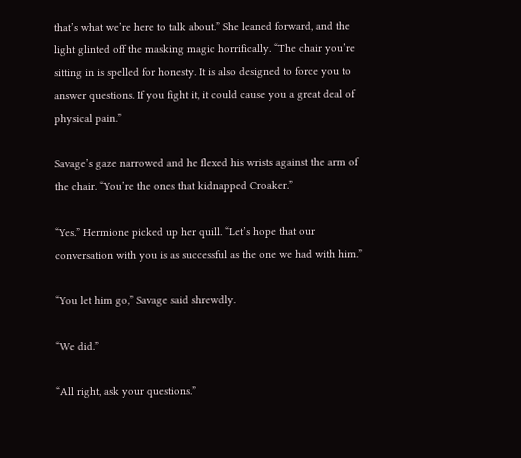that’s what we’re here to talk about.” She leaned forward, and the light glinted off the masking magic horrifically. “The chair you’re sitting in is spelled for honesty. It is also designed to force you to answer questions. If you fight it, it could cause you a great deal of physical pain.”

Savage’s gaze narrowed and he flexed his wrists against the arm of the chair. “You’re the ones that kidnapped Croaker.”

“Yes.” Hermione picked up her quill. “Let’s hope that our conversation with you is as successful as the one we had with him.”

“You let him go,” Savage said shrewdly.

“We did.”

“All right, ask your questions.”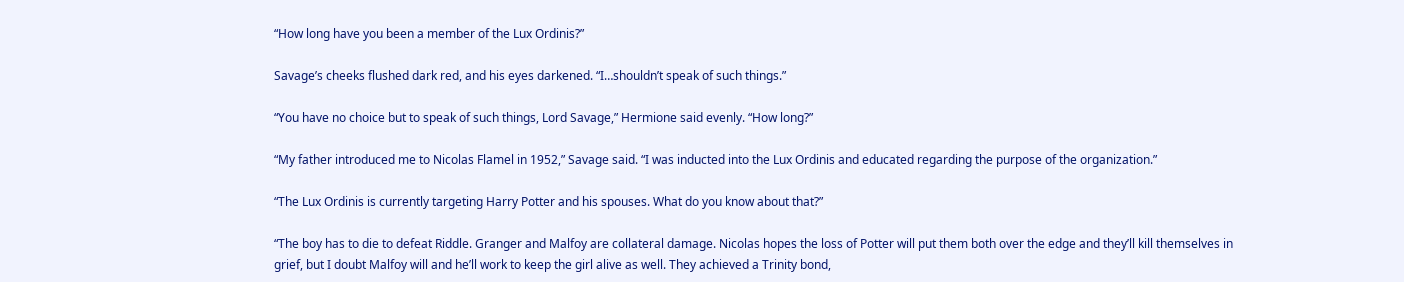“How long have you been a member of the Lux Ordinis?”

Savage’s cheeks flushed dark red, and his eyes darkened. “I…shouldn’t speak of such things.”

“You have no choice but to speak of such things, Lord Savage,” Hermione said evenly. “How long?”

“My father introduced me to Nicolas Flamel in 1952,” Savage said. “I was inducted into the Lux Ordinis and educated regarding the purpose of the organization.”

“The Lux Ordinis is currently targeting Harry Potter and his spouses. What do you know about that?”

“The boy has to die to defeat Riddle. Granger and Malfoy are collateral damage. Nicolas hopes the loss of Potter will put them both over the edge and they’ll kill themselves in grief, but I doubt Malfoy will and he’ll work to keep the girl alive as well. They achieved a Trinity bond,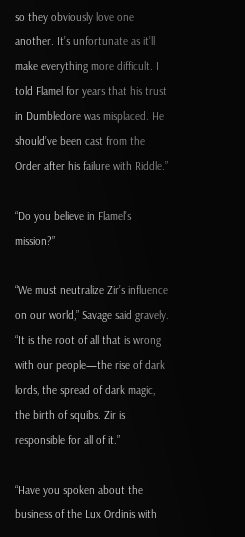so they obviously love one another. It’s unfortunate as it’ll make everything more difficult. I told Flamel for years that his trust in Dumbledore was misplaced. He should’ve been cast from the Order after his failure with Riddle.”

“Do you believe in Flamel’s mission?”

“We must neutralize Zir’s influence on our world,” Savage said gravely. “It is the root of all that is wrong with our people—the rise of dark lords, the spread of dark magic, the birth of squibs. Zir is responsible for all of it.”

“Have you spoken about the business of the Lux Ordinis with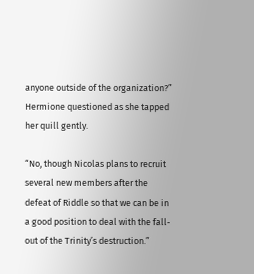anyone outside of the organization?” Hermione questioned as she tapped her quill gently.

“No, though Nicolas plans to recruit several new members after the defeat of Riddle so that we can be in a good position to deal with the fall-out of the Trinity’s destruction.”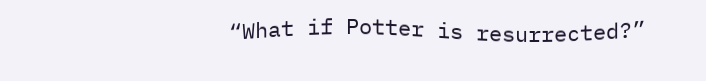“What if Potter is resurrected?”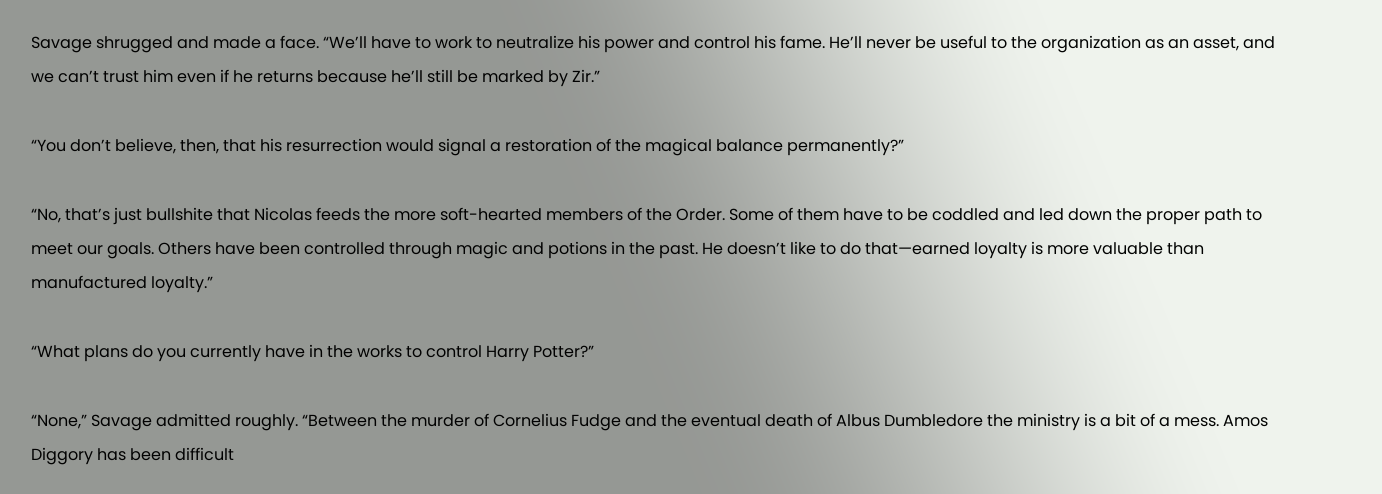Savage shrugged and made a face. “We’ll have to work to neutralize his power and control his fame. He’ll never be useful to the organization as an asset, and we can’t trust him even if he returns because he’ll still be marked by Zir.”

“You don’t believe, then, that his resurrection would signal a restoration of the magical balance permanently?”

“No, that’s just bullshite that Nicolas feeds the more soft-hearted members of the Order. Some of them have to be coddled and led down the proper path to meet our goals. Others have been controlled through magic and potions in the past. He doesn’t like to do that—earned loyalty is more valuable than manufactured loyalty.”

“What plans do you currently have in the works to control Harry Potter?”

“None,” Savage admitted roughly. “Between the murder of Cornelius Fudge and the eventual death of Albus Dumbledore the ministry is a bit of a mess. Amos Diggory has been difficult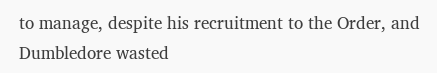to manage, despite his recruitment to the Order, and Dumbledore wasted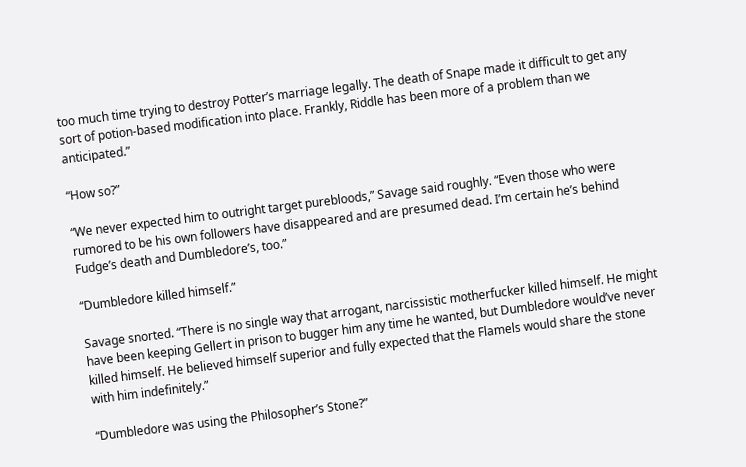too much time trying to destroy Potter’s marriage legally. The death of Snape made it difficult to get any sort of potion-based modification into place. Frankly, Riddle has been more of a problem than we anticipated.”

“How so?”

“We never expected him to outright target purebloods,” Savage said roughly. “Even those who were rumored to be his own followers have disappeared and are presumed dead. I’m certain he’s behind Fudge’s death and Dumbledore’s, too.”

“Dumbledore killed himself.”

Savage snorted. “There is no single way that arrogant, narcissistic motherfucker killed himself. He might have been keeping Gellert in prison to bugger him any time he wanted, but Dumbledore would’ve never killed himself. He believed himself superior and fully expected that the Flamels would share the stone with him indefinitely.”

“Dumbledore was using the Philosopher’s Stone?”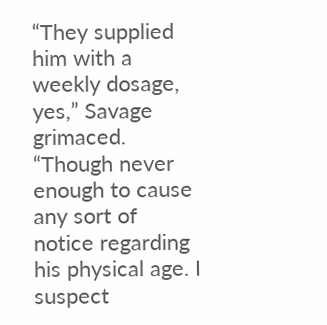“They supplied him with a weekly dosage, yes,” Savage grimaced. “Though never enough to cause any sort of notice regarding his physical age. I suspect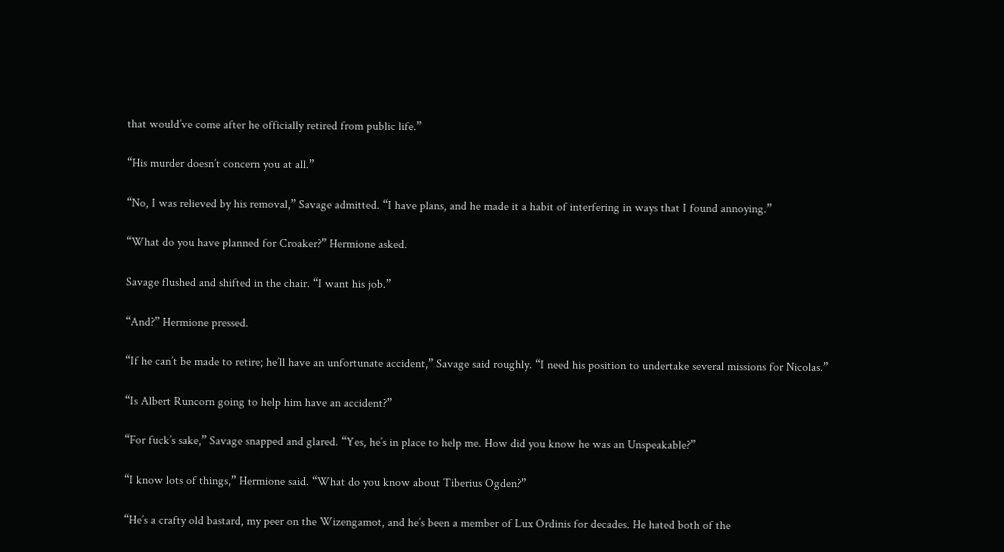that would’ve come after he officially retired from public life.”

“His murder doesn’t concern you at all.”

“No, I was relieved by his removal,” Savage admitted. “I have plans, and he made it a habit of interfering in ways that I found annoying.”

“What do you have planned for Croaker?” Hermione asked.

Savage flushed and shifted in the chair. “I want his job.”

“And?” Hermione pressed.

“If he can’t be made to retire; he’ll have an unfortunate accident,” Savage said roughly. “I need his position to undertake several missions for Nicolas.”

“Is Albert Runcorn going to help him have an accident?”

“For fuck’s sake,” Savage snapped and glared. “Yes, he’s in place to help me. How did you know he was an Unspeakable?”

“I know lots of things,” Hermione said. “What do you know about Tiberius Ogden?”

“He’s a crafty old bastard, my peer on the Wizengamot, and he’s been a member of Lux Ordinis for decades. He hated both of the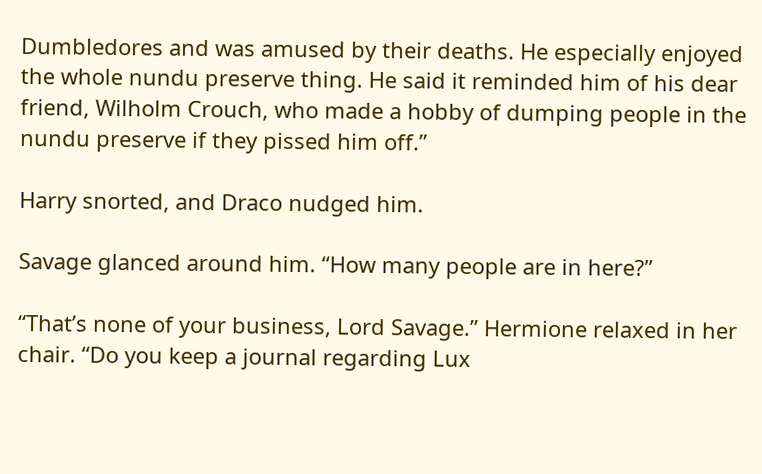Dumbledores and was amused by their deaths. He especially enjoyed the whole nundu preserve thing. He said it reminded him of his dear friend, Wilholm Crouch, who made a hobby of dumping people in the nundu preserve if they pissed him off.”

Harry snorted, and Draco nudged him.

Savage glanced around him. “How many people are in here?”

“That’s none of your business, Lord Savage.” Hermione relaxed in her chair. “Do you keep a journal regarding Lux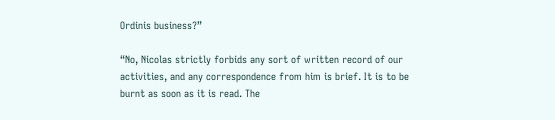Ordinis business?”

“No, Nicolas strictly forbids any sort of written record of our activities, and any correspondence from him is brief. It is to be burnt as soon as it is read. The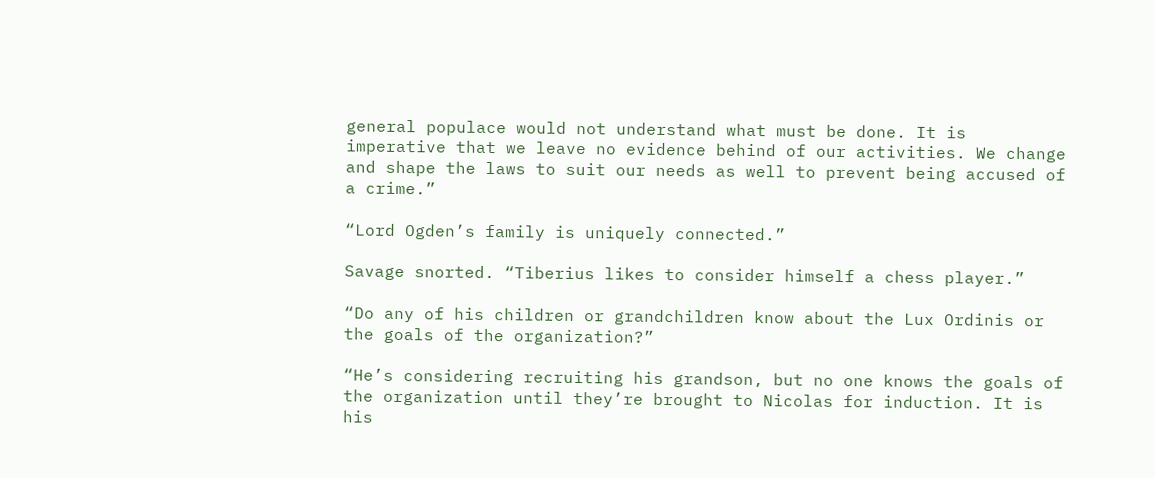general populace would not understand what must be done. It is imperative that we leave no evidence behind of our activities. We change and shape the laws to suit our needs as well to prevent being accused of a crime.”

“Lord Ogden’s family is uniquely connected.”

Savage snorted. “Tiberius likes to consider himself a chess player.”

“Do any of his children or grandchildren know about the Lux Ordinis or the goals of the organization?”

“He’s considering recruiting his grandson, but no one knows the goals of the organization until they’re brought to Nicolas for induction. It is his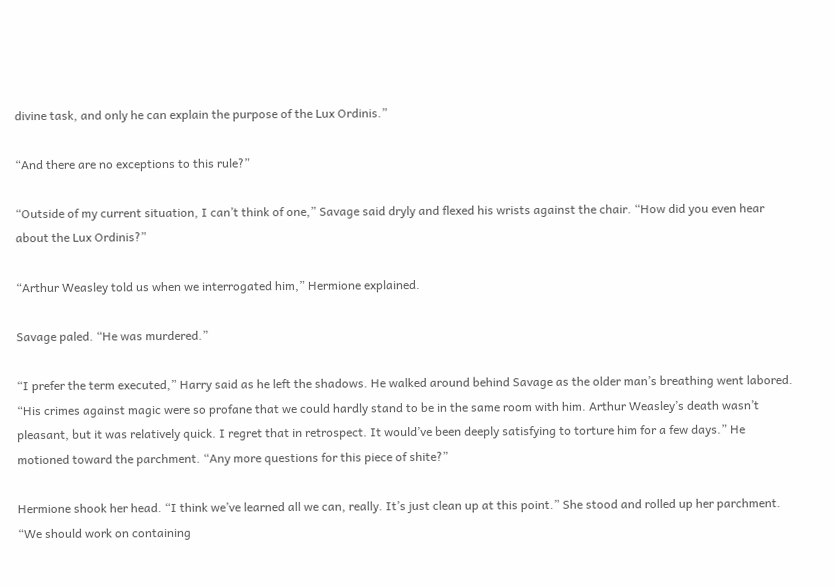divine task, and only he can explain the purpose of the Lux Ordinis.”

“And there are no exceptions to this rule?”

“Outside of my current situation, I can’t think of one,” Savage said dryly and flexed his wrists against the chair. “How did you even hear about the Lux Ordinis?”

“Arthur Weasley told us when we interrogated him,” Hermione explained.

Savage paled. “He was murdered.”

“I prefer the term executed,” Harry said as he left the shadows. He walked around behind Savage as the older man’s breathing went labored. “His crimes against magic were so profane that we could hardly stand to be in the same room with him. Arthur Weasley’s death wasn’t pleasant, but it was relatively quick. I regret that in retrospect. It would’ve been deeply satisfying to torture him for a few days.” He motioned toward the parchment. “Any more questions for this piece of shite?”

Hermione shook her head. “I think we’ve learned all we can, really. It’s just clean up at this point.” She stood and rolled up her parchment. “We should work on containing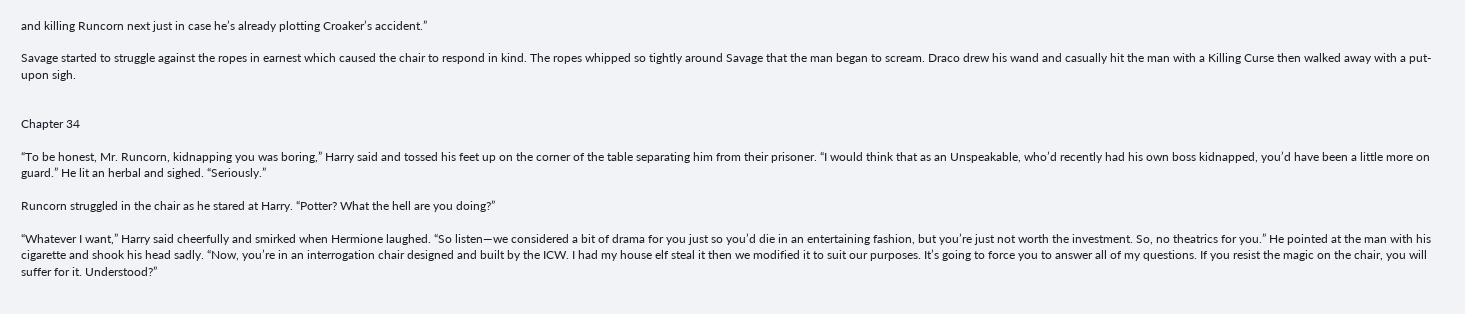and killing Runcorn next just in case he’s already plotting Croaker’s accident.”

Savage started to struggle against the ropes in earnest which caused the chair to respond in kind. The ropes whipped so tightly around Savage that the man began to scream. Draco drew his wand and casually hit the man with a Killing Curse then walked away with a put-upon sigh.


Chapter 34

“To be honest, Mr. Runcorn, kidnapping you was boring,” Harry said and tossed his feet up on the corner of the table separating him from their prisoner. “I would think that as an Unspeakable, who’d recently had his own boss kidnapped, you’d have been a little more on guard.” He lit an herbal and sighed. “Seriously.”

Runcorn struggled in the chair as he stared at Harry. “Potter? What the hell are you doing?”

“Whatever I want,” Harry said cheerfully and smirked when Hermione laughed. “So listen—we considered a bit of drama for you just so you’d die in an entertaining fashion, but you’re just not worth the investment. So, no theatrics for you.” He pointed at the man with his cigarette and shook his head sadly. “Now, you’re in an interrogation chair designed and built by the ICW. I had my house elf steal it then we modified it to suit our purposes. It’s going to force you to answer all of my questions. If you resist the magic on the chair, you will suffer for it. Understood?”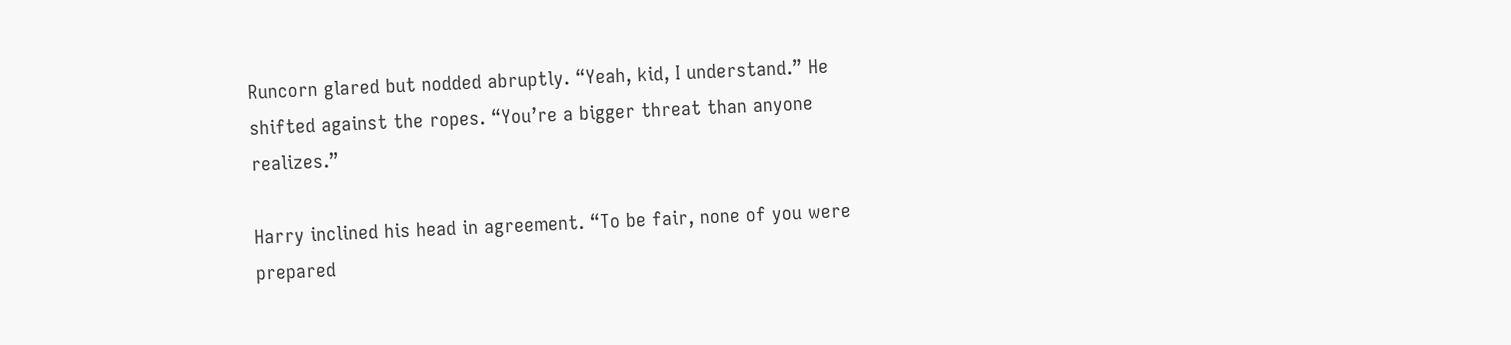Runcorn glared but nodded abruptly. “Yeah, kid, I understand.” He shifted against the ropes. “You’re a bigger threat than anyone realizes.”

Harry inclined his head in agreement. “To be fair, none of you were prepared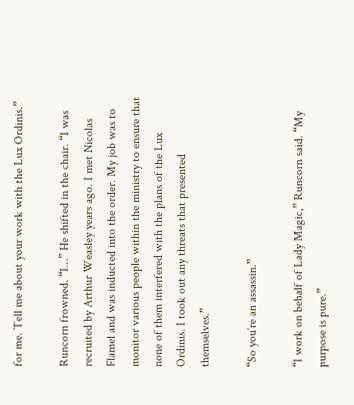for me. Tell me about your work with the Lux Ordinis.”

Runcorn frowned. “I…” He shifted in the chair. “I was recruited by Arthur Weasley years ago. I met Nicolas Flamel and was inducted into the order. My job was to monitor various people within the ministry to ensure that none of them interfered with the plans of the Lux Ordinis. I took out any threats that presented themselves.”

“So you’re an assassin.”

“I work on behalf of Lady Magic,” Runcorn said. “My purpose is pure.”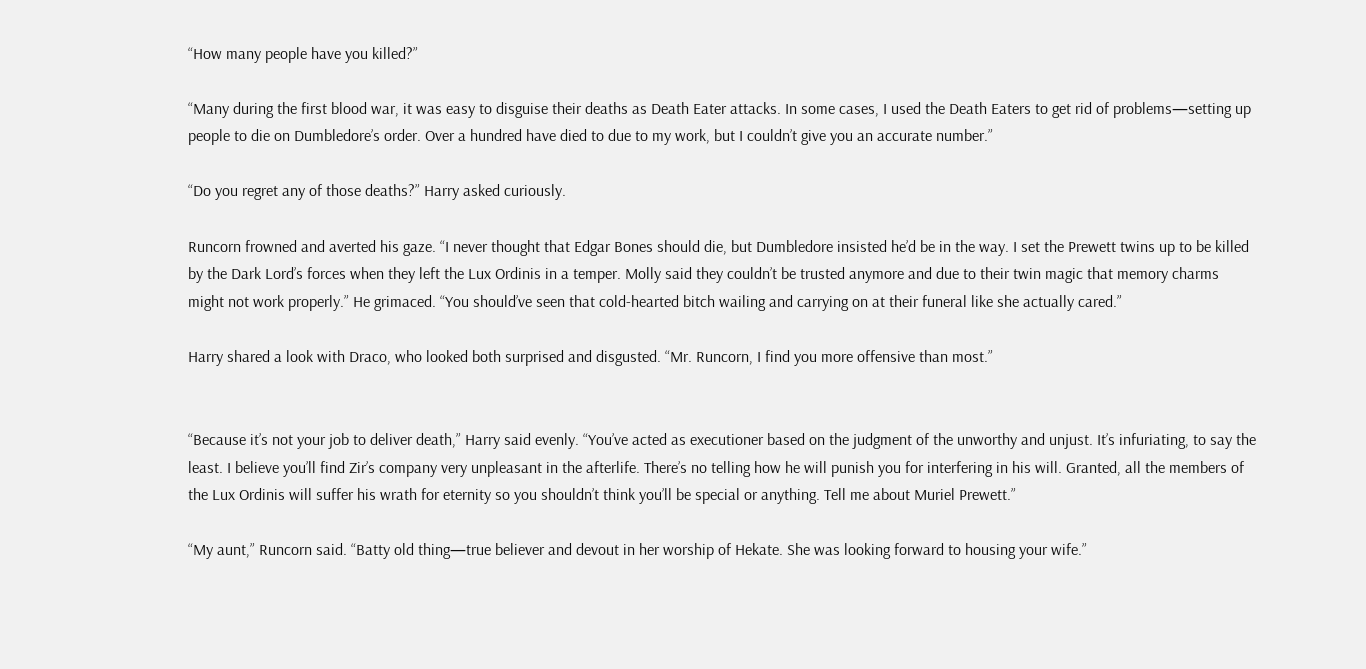“How many people have you killed?”

“Many during the first blood war, it was easy to disguise their deaths as Death Eater attacks. In some cases, I used the Death Eaters to get rid of problems—setting up people to die on Dumbledore’s order. Over a hundred have died to due to my work, but I couldn’t give you an accurate number.”

“Do you regret any of those deaths?” Harry asked curiously.

Runcorn frowned and averted his gaze. “I never thought that Edgar Bones should die, but Dumbledore insisted he’d be in the way. I set the Prewett twins up to be killed by the Dark Lord’s forces when they left the Lux Ordinis in a temper. Molly said they couldn’t be trusted anymore and due to their twin magic that memory charms might not work properly.” He grimaced. “You should’ve seen that cold-hearted bitch wailing and carrying on at their funeral like she actually cared.”

Harry shared a look with Draco, who looked both surprised and disgusted. “Mr. Runcorn, I find you more offensive than most.”


“Because it’s not your job to deliver death,” Harry said evenly. “You’ve acted as executioner based on the judgment of the unworthy and unjust. It’s infuriating, to say the least. I believe you’ll find Zir’s company very unpleasant in the afterlife. There’s no telling how he will punish you for interfering in his will. Granted, all the members of the Lux Ordinis will suffer his wrath for eternity so you shouldn’t think you’ll be special or anything. Tell me about Muriel Prewett.”

“My aunt,” Runcorn said. “Batty old thing—true believer and devout in her worship of Hekate. She was looking forward to housing your wife.”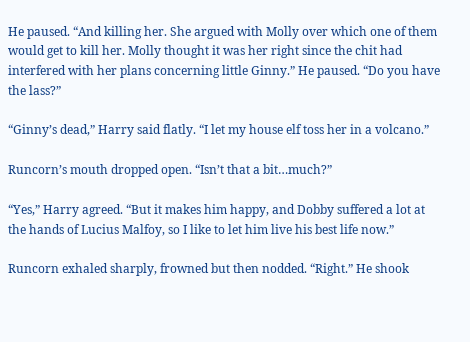He paused. “And killing her. She argued with Molly over which one of them would get to kill her. Molly thought it was her right since the chit had interfered with her plans concerning little Ginny.” He paused. “Do you have the lass?”

“Ginny’s dead,” Harry said flatly. “I let my house elf toss her in a volcano.”

Runcorn’s mouth dropped open. “Isn’t that a bit…much?”

“Yes,” Harry agreed. “But it makes him happy, and Dobby suffered a lot at the hands of Lucius Malfoy, so I like to let him live his best life now.”

Runcorn exhaled sharply, frowned but then nodded. “Right.” He shook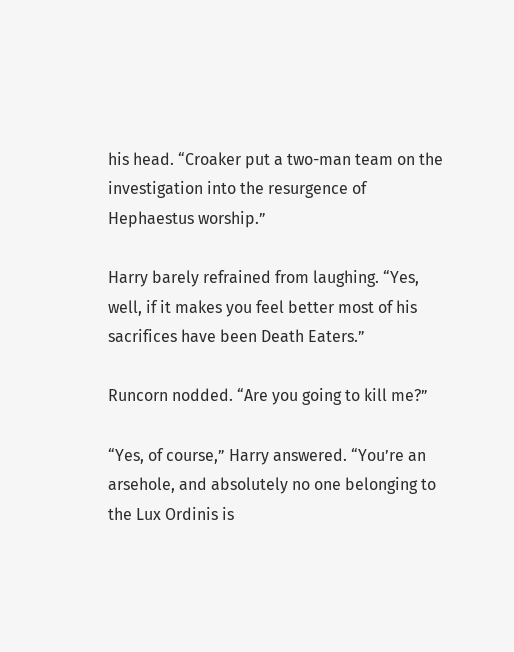his head. “Croaker put a two-man team on the investigation into the resurgence of Hephaestus worship.”

Harry barely refrained from laughing. “Yes, well, if it makes you feel better most of his sacrifices have been Death Eaters.”

Runcorn nodded. “Are you going to kill me?”

“Yes, of course,” Harry answered. “You’re an arsehole, and absolutely no one belonging to the Lux Ordinis is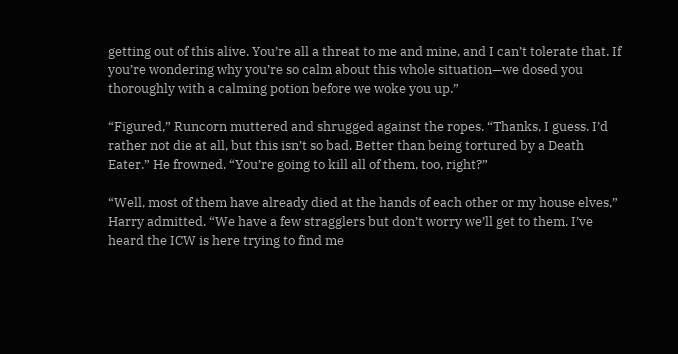getting out of this alive. You’re all a threat to me and mine, and I can’t tolerate that. If you’re wondering why you’re so calm about this whole situation—we dosed you thoroughly with a calming potion before we woke you up.”

“Figured,” Runcorn muttered and shrugged against the ropes. “Thanks, I guess. I’d rather not die at all, but this isn’t so bad. Better than being tortured by a Death Eater.” He frowned. “You’re going to kill all of them, too, right?”

“Well, most of them have already died at the hands of each other or my house elves,” Harry admitted. “We have a few stragglers but don’t worry we’ll get to them. I’ve heard the ICW is here trying to find me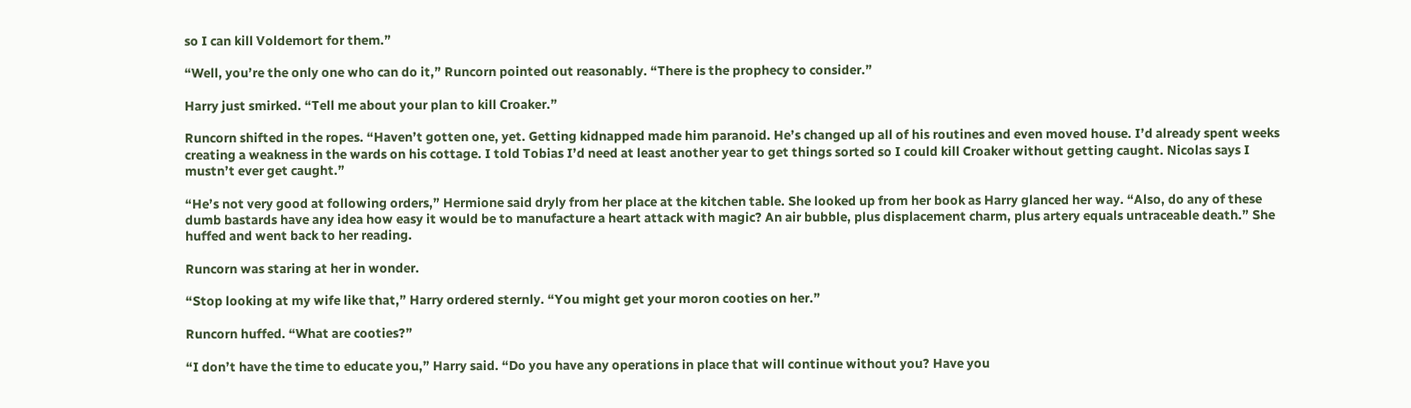so I can kill Voldemort for them.”

“Well, you’re the only one who can do it,” Runcorn pointed out reasonably. “There is the prophecy to consider.”

Harry just smirked. “Tell me about your plan to kill Croaker.”

Runcorn shifted in the ropes. “Haven’t gotten one, yet. Getting kidnapped made him paranoid. He’s changed up all of his routines and even moved house. I’d already spent weeks creating a weakness in the wards on his cottage. I told Tobias I’d need at least another year to get things sorted so I could kill Croaker without getting caught. Nicolas says I mustn’t ever get caught.”

“He’s not very good at following orders,” Hermione said dryly from her place at the kitchen table. She looked up from her book as Harry glanced her way. “Also, do any of these dumb bastards have any idea how easy it would be to manufacture a heart attack with magic? An air bubble, plus displacement charm, plus artery equals untraceable death.” She huffed and went back to her reading.

Runcorn was staring at her in wonder.

“Stop looking at my wife like that,” Harry ordered sternly. “You might get your moron cooties on her.”

Runcorn huffed. “What are cooties?”

“I don’t have the time to educate you,” Harry said. “Do you have any operations in place that will continue without you? Have you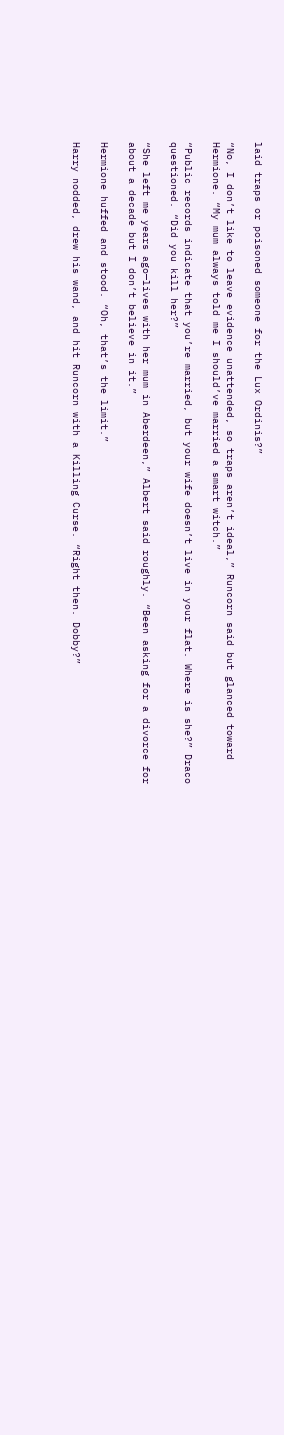laid traps or poisoned someone for the Lux Ordinis?”

“No, I don’t like to leave evidence unattended, so traps aren’t ideal,” Runcorn said but glanced toward Hermione. “My mum always told me I should’ve married a smart witch.”

“Public records indicate that you’re married, but your wife doesn’t live in your flat. Where is she?” Draco questioned. “Did you kill her?”

“She left me years ago—lives with her mum in Aberdeen,” Albert said roughly. “Been asking for a divorce for about a decade but I don’t believe in it.”

Hermione huffed and stood. “Oh, that’s the limit.”

Harry nodded, drew his wand, and hit Runcorn with a Killing Curse. “Right then. Dobby?”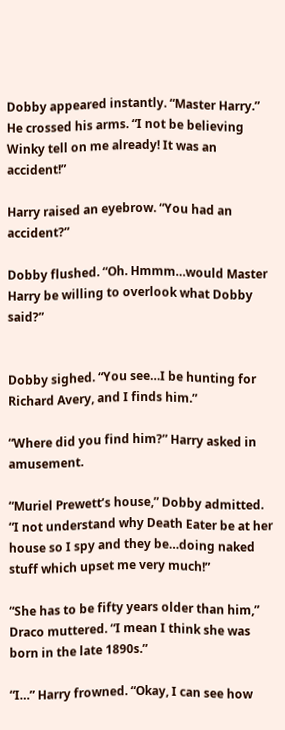Dobby appeared instantly. “Master Harry.” He crossed his arms. “I not be believing Winky tell on me already! It was an accident!”

Harry raised an eyebrow. “You had an accident?”

Dobby flushed. “Oh. Hmmm…would Master Harry be willing to overlook what Dobby said?”


Dobby sighed. “You see…I be hunting for Richard Avery, and I finds him.”

“Where did you find him?” Harry asked in amusement.

“Muriel Prewett’s house,” Dobby admitted. “I not understand why Death Eater be at her house so I spy and they be…doing naked stuff which upset me very much!”

“She has to be fifty years older than him,” Draco muttered. “I mean I think she was born in the late 1890s.”

“I…” Harry frowned. “Okay, I can see how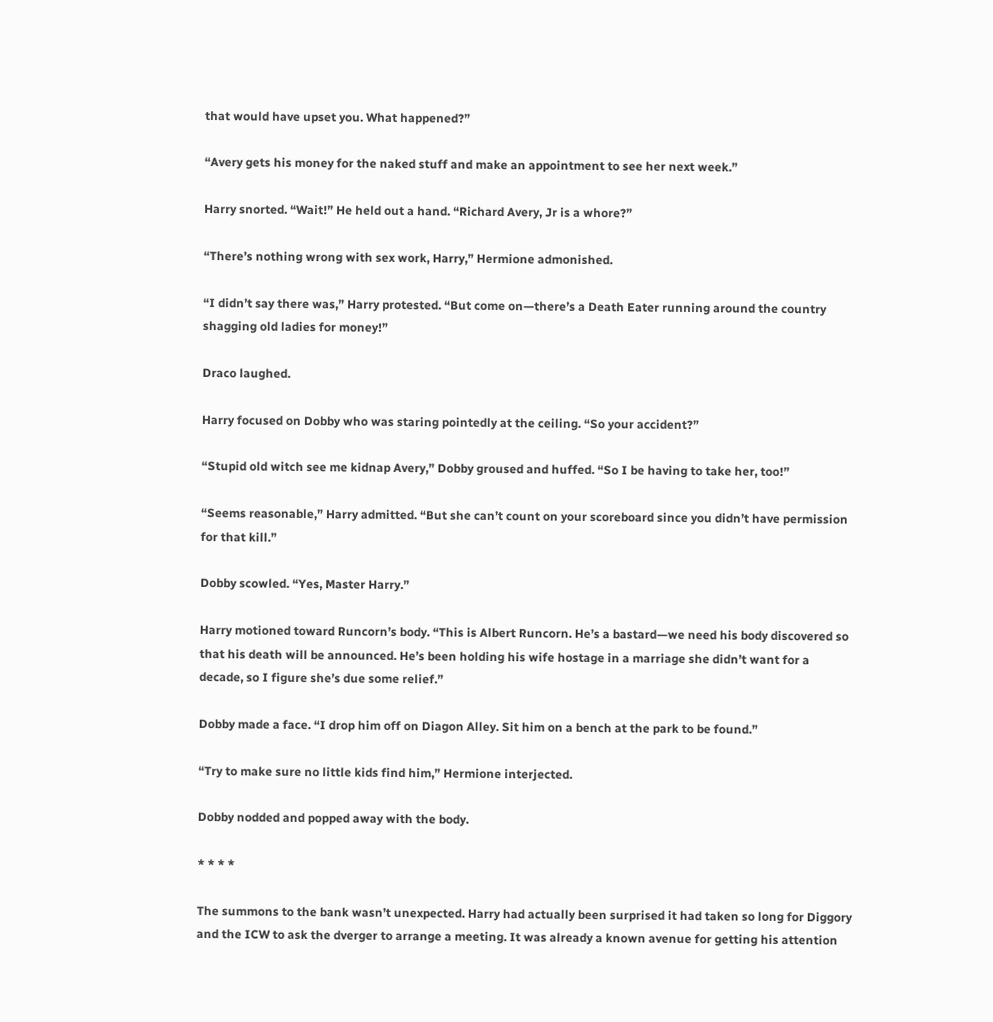that would have upset you. What happened?”

“Avery gets his money for the naked stuff and make an appointment to see her next week.”

Harry snorted. “Wait!” He held out a hand. “Richard Avery, Jr is a whore?”

“There’s nothing wrong with sex work, Harry,” Hermione admonished.

“I didn’t say there was,” Harry protested. “But come on—there’s a Death Eater running around the country shagging old ladies for money!”

Draco laughed.

Harry focused on Dobby who was staring pointedly at the ceiling. “So your accident?”

“Stupid old witch see me kidnap Avery,” Dobby groused and huffed. “So I be having to take her, too!”

“Seems reasonable,” Harry admitted. “But she can’t count on your scoreboard since you didn’t have permission for that kill.”

Dobby scowled. “Yes, Master Harry.”

Harry motioned toward Runcorn’s body. “This is Albert Runcorn. He’s a bastard—we need his body discovered so that his death will be announced. He’s been holding his wife hostage in a marriage she didn’t want for a decade, so I figure she’s due some relief.”

Dobby made a face. “I drop him off on Diagon Alley. Sit him on a bench at the park to be found.”

“Try to make sure no little kids find him,” Hermione interjected.

Dobby nodded and popped away with the body.

* * * *

The summons to the bank wasn’t unexpected. Harry had actually been surprised it had taken so long for Diggory and the ICW to ask the dverger to arrange a meeting. It was already a known avenue for getting his attention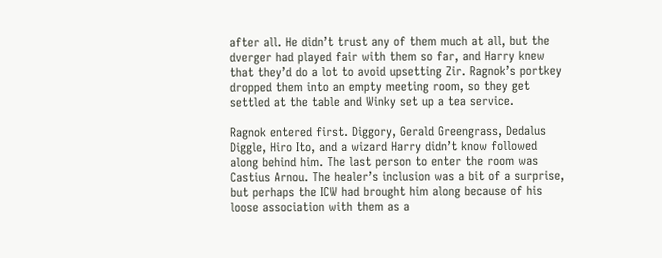after all. He didn’t trust any of them much at all, but the dverger had played fair with them so far, and Harry knew that they’d do a lot to avoid upsetting Zir. Ragnok’s portkey dropped them into an empty meeting room, so they get settled at the table and Winky set up a tea service.

Ragnok entered first. Diggory, Gerald Greengrass, Dedalus Diggle, Hiro Ito, and a wizard Harry didn’t know followed along behind him. The last person to enter the room was Castius Arnou. The healer’s inclusion was a bit of a surprise, but perhaps the ICW had brought him along because of his loose association with them as a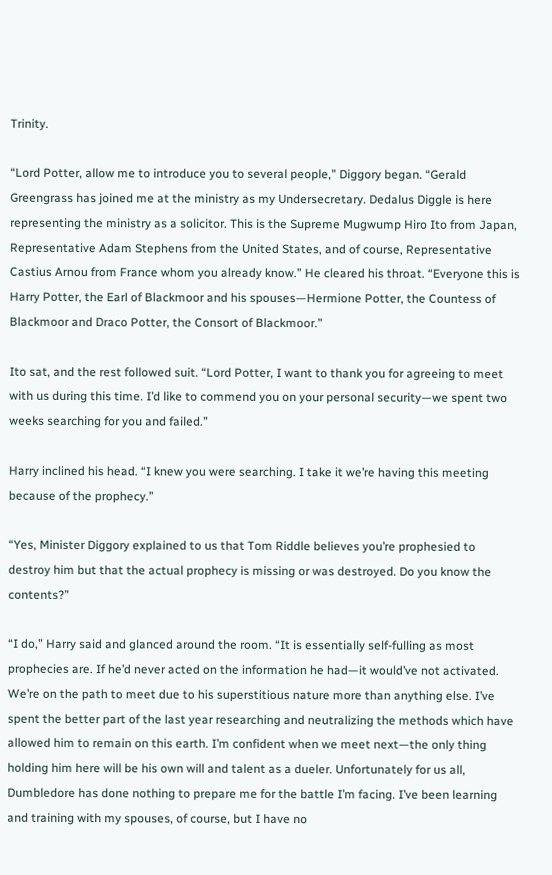Trinity.

“Lord Potter, allow me to introduce you to several people,” Diggory began. “Gerald Greengrass has joined me at the ministry as my Undersecretary. Dedalus Diggle is here representing the ministry as a solicitor. This is the Supreme Mugwump Hiro Ito from Japan, Representative Adam Stephens from the United States, and of course, Representative Castius Arnou from France whom you already know.” He cleared his throat. “Everyone this is Harry Potter, the Earl of Blackmoor and his spouses—Hermione Potter, the Countess of Blackmoor and Draco Potter, the Consort of Blackmoor.”

Ito sat, and the rest followed suit. “Lord Potter, I want to thank you for agreeing to meet with us during this time. I’d like to commend you on your personal security—we spent two weeks searching for you and failed.”

Harry inclined his head. “I knew you were searching. I take it we’re having this meeting because of the prophecy.”

“Yes, Minister Diggory explained to us that Tom Riddle believes you’re prophesied to destroy him but that the actual prophecy is missing or was destroyed. Do you know the contents?”

“I do,” Harry said and glanced around the room. “It is essentially self-fulling as most prophecies are. If he’d never acted on the information he had—it would’ve not activated. We’re on the path to meet due to his superstitious nature more than anything else. I’ve spent the better part of the last year researching and neutralizing the methods which have allowed him to remain on this earth. I’m confident when we meet next—the only thing holding him here will be his own will and talent as a dueler. Unfortunately for us all, Dumbledore has done nothing to prepare me for the battle I’m facing. I’ve been learning and training with my spouses, of course, but I have no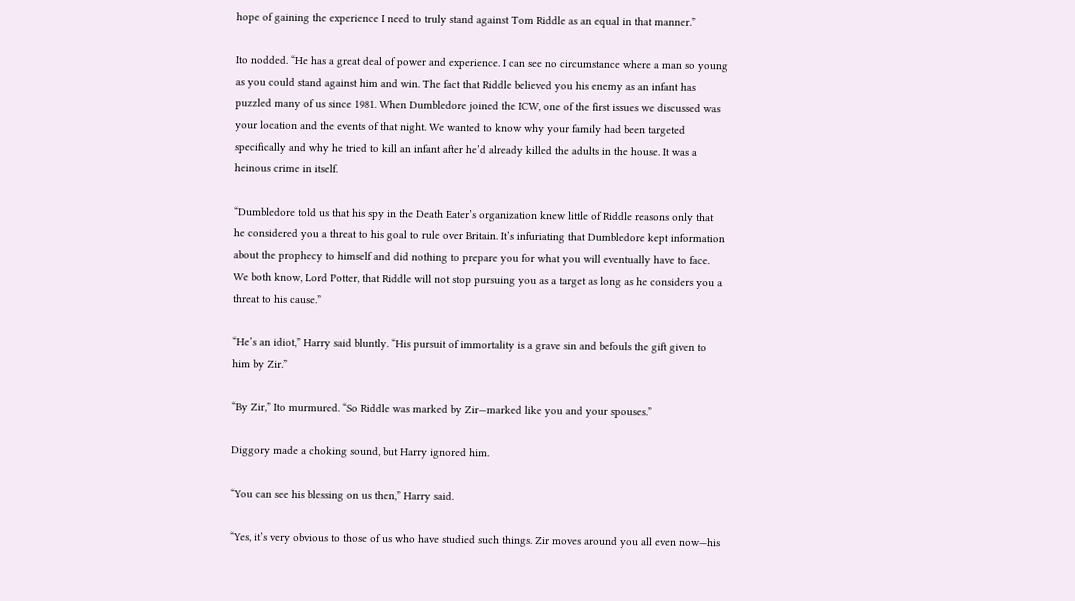hope of gaining the experience I need to truly stand against Tom Riddle as an equal in that manner.”

Ito nodded. “He has a great deal of power and experience. I can see no circumstance where a man so young as you could stand against him and win. The fact that Riddle believed you his enemy as an infant has puzzled many of us since 1981. When Dumbledore joined the ICW, one of the first issues we discussed was your location and the events of that night. We wanted to know why your family had been targeted specifically and why he tried to kill an infant after he’d already killed the adults in the house. It was a heinous crime in itself.

“Dumbledore told us that his spy in the Death Eater’s organization knew little of Riddle reasons only that he considered you a threat to his goal to rule over Britain. It’s infuriating that Dumbledore kept information about the prophecy to himself and did nothing to prepare you for what you will eventually have to face. We both know, Lord Potter, that Riddle will not stop pursuing you as a target as long as he considers you a threat to his cause.”

“He’s an idiot,” Harry said bluntly. “His pursuit of immortality is a grave sin and befouls the gift given to him by Zir.”

“By Zir,” Ito murmured. “So Riddle was marked by Zir—marked like you and your spouses.”

Diggory made a choking sound, but Harry ignored him.

“You can see his blessing on us then,” Harry said.

“Yes, it’s very obvious to those of us who have studied such things. Zir moves around you all even now—his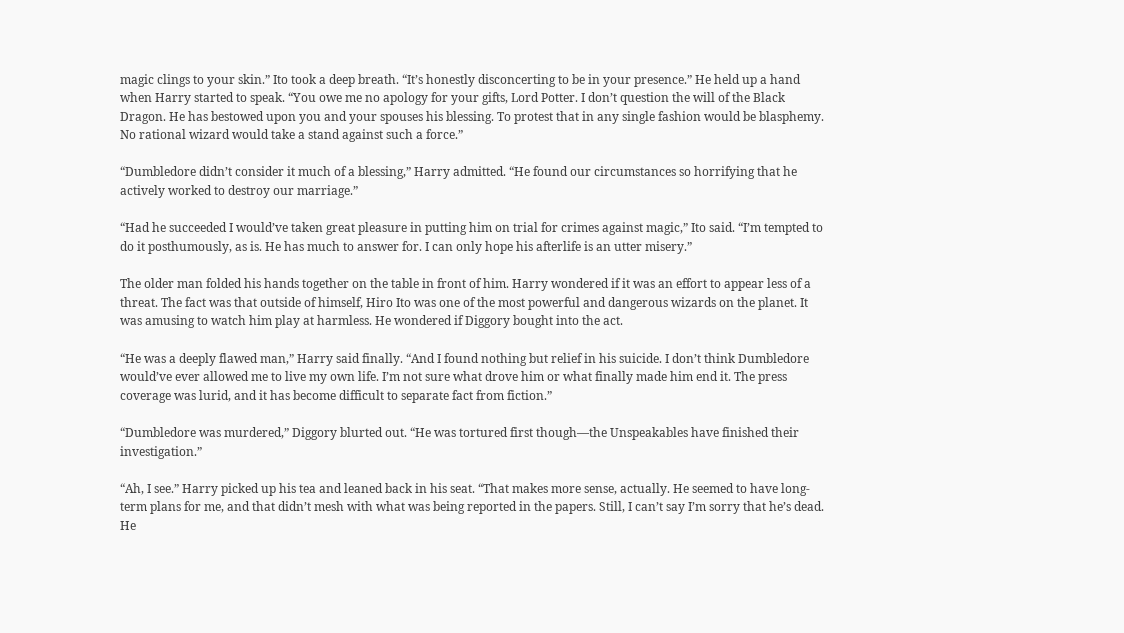magic clings to your skin.” Ito took a deep breath. “It’s honestly disconcerting to be in your presence.” He held up a hand when Harry started to speak. “You owe me no apology for your gifts, Lord Potter. I don’t question the will of the Black Dragon. He has bestowed upon you and your spouses his blessing. To protest that in any single fashion would be blasphemy. No rational wizard would take a stand against such a force.”

“Dumbledore didn’t consider it much of a blessing,” Harry admitted. “He found our circumstances so horrifying that he actively worked to destroy our marriage.”

“Had he succeeded I would’ve taken great pleasure in putting him on trial for crimes against magic,” Ito said. “I’m tempted to do it posthumously, as is. He has much to answer for. I can only hope his afterlife is an utter misery.”

The older man folded his hands together on the table in front of him. Harry wondered if it was an effort to appear less of a threat. The fact was that outside of himself, Hiro Ito was one of the most powerful and dangerous wizards on the planet. It was amusing to watch him play at harmless. He wondered if Diggory bought into the act.

“He was a deeply flawed man,” Harry said finally. “And I found nothing but relief in his suicide. I don’t think Dumbledore would’ve ever allowed me to live my own life. I’m not sure what drove him or what finally made him end it. The press coverage was lurid, and it has become difficult to separate fact from fiction.”

“Dumbledore was murdered,” Diggory blurted out. “He was tortured first though—the Unspeakables have finished their investigation.”

“Ah, I see.” Harry picked up his tea and leaned back in his seat. “That makes more sense, actually. He seemed to have long-term plans for me, and that didn’t mesh with what was being reported in the papers. Still, I can’t say I’m sorry that he’s dead. He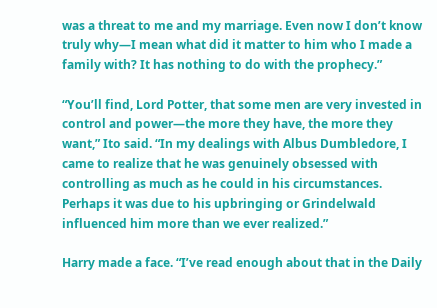was a threat to me and my marriage. Even now I don’t know truly why—I mean what did it matter to him who I made a family with? It has nothing to do with the prophecy.”

“You’ll find, Lord Potter, that some men are very invested in control and power—the more they have, the more they want,” Ito said. “In my dealings with Albus Dumbledore, I came to realize that he was genuinely obsessed with controlling as much as he could in his circumstances. Perhaps it was due to his upbringing or Grindelwald influenced him more than we ever realized.”

Harry made a face. “I’ve read enough about that in the Daily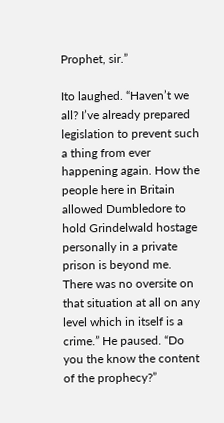Prophet, sir.”

Ito laughed. “Haven’t we all? I’ve already prepared legislation to prevent such a thing from ever happening again. How the people here in Britain allowed Dumbledore to hold Grindelwald hostage personally in a private prison is beyond me. There was no oversite on that situation at all on any level which in itself is a crime.” He paused. “Do you the know the content of the prophecy?”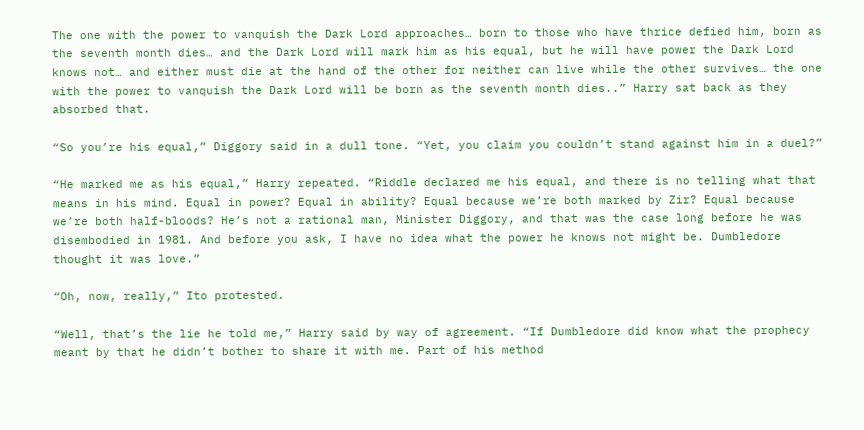The one with the power to vanquish the Dark Lord approaches… born to those who have thrice defied him, born as the seventh month dies… and the Dark Lord will mark him as his equal, but he will have power the Dark Lord knows not… and either must die at the hand of the other for neither can live while the other survives… the one with the power to vanquish the Dark Lord will be born as the seventh month dies..” Harry sat back as they absorbed that.

“So you’re his equal,” Diggory said in a dull tone. “Yet, you claim you couldn’t stand against him in a duel?”

“He marked me as his equal,” Harry repeated. “Riddle declared me his equal, and there is no telling what that means in his mind. Equal in power? Equal in ability? Equal because we’re both marked by Zir? Equal because we’re both half-bloods? He’s not a rational man, Minister Diggory, and that was the case long before he was disembodied in 1981. And before you ask, I have no idea what the power he knows not might be. Dumbledore thought it was love.”

“Oh, now, really,” Ito protested.

“Well, that’s the lie he told me,” Harry said by way of agreement. “If Dumbledore did know what the prophecy meant by that he didn’t bother to share it with me. Part of his method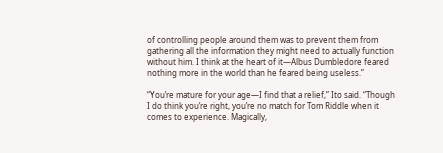of controlling people around them was to prevent them from gathering all the information they might need to actually function without him. I think at the heart of it—Albus Dumbledore feared nothing more in the world than he feared being useless.”

“You’re mature for your age—I find that a relief,” Ito said. “Though I do think you’re right, you’re no match for Tom Riddle when it comes to experience. Magically,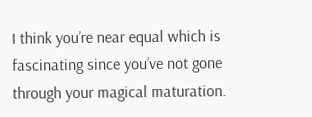I think you’re near equal which is fascinating since you’ve not gone through your magical maturation.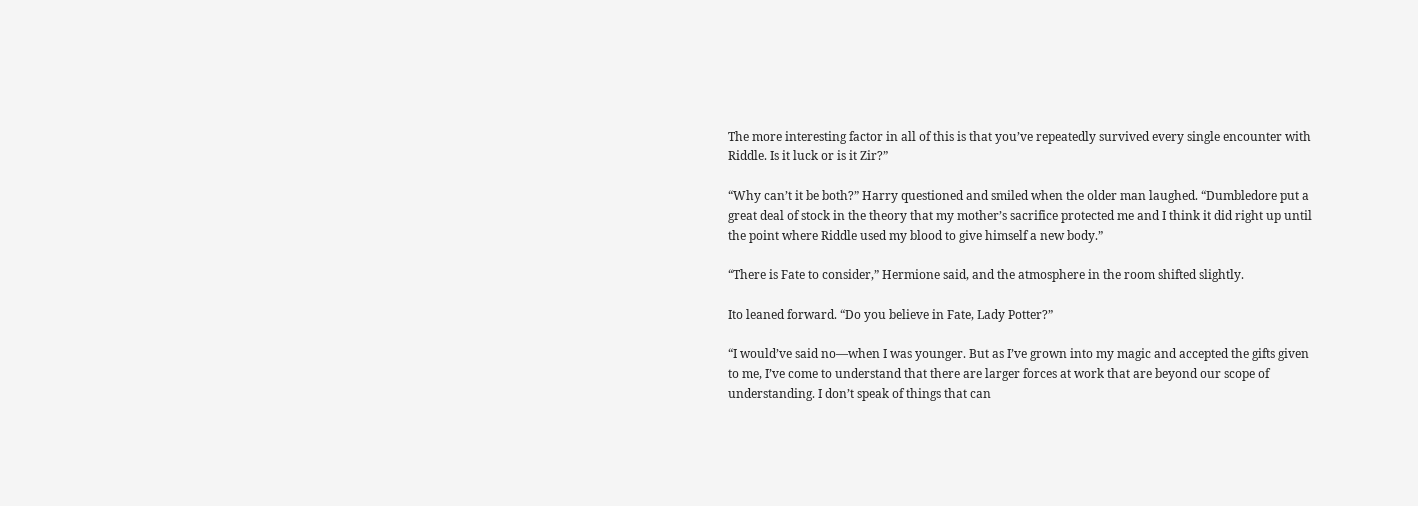The more interesting factor in all of this is that you’ve repeatedly survived every single encounter with Riddle. Is it luck or is it Zir?”

“Why can’t it be both?” Harry questioned and smiled when the older man laughed. “Dumbledore put a great deal of stock in the theory that my mother’s sacrifice protected me and I think it did right up until the point where Riddle used my blood to give himself a new body.”

“There is Fate to consider,” Hermione said, and the atmosphere in the room shifted slightly.

Ito leaned forward. “Do you believe in Fate, Lady Potter?”

“I would’ve said no—when I was younger. But as I’ve grown into my magic and accepted the gifts given to me, I’ve come to understand that there are larger forces at work that are beyond our scope of understanding. I don’t speak of things that can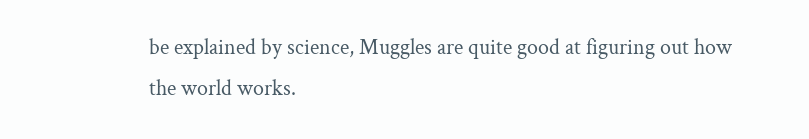be explained by science, Muggles are quite good at figuring out how the world works.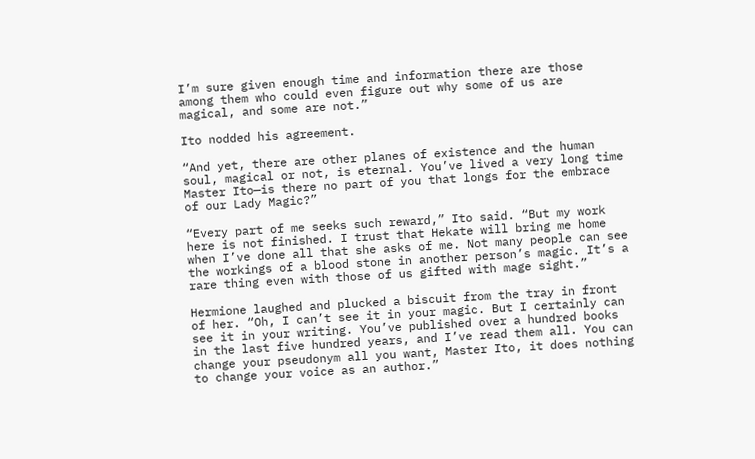I’m sure given enough time and information there are those among them who could even figure out why some of us are magical, and some are not.”

Ito nodded his agreement.

“And yet, there are other planes of existence and the human soul, magical or not, is eternal. You’ve lived a very long time Master Ito—is there no part of you that longs for the embrace of our Lady Magic?”

“Every part of me seeks such reward,” Ito said. “But my work here is not finished. I trust that Hekate will bring me home when I’ve done all that she asks of me. Not many people can see the workings of a blood stone in another person’s magic. It’s a rare thing even with those of us gifted with mage sight.”

Hermione laughed and plucked a biscuit from the tray in front of her. “Oh, I can’t see it in your magic. But I certainly can see it in your writing. You’ve published over a hundred books in the last five hundred years, and I’ve read them all. You can change your pseudonym all you want, Master Ito, it does nothing to change your voice as an author.”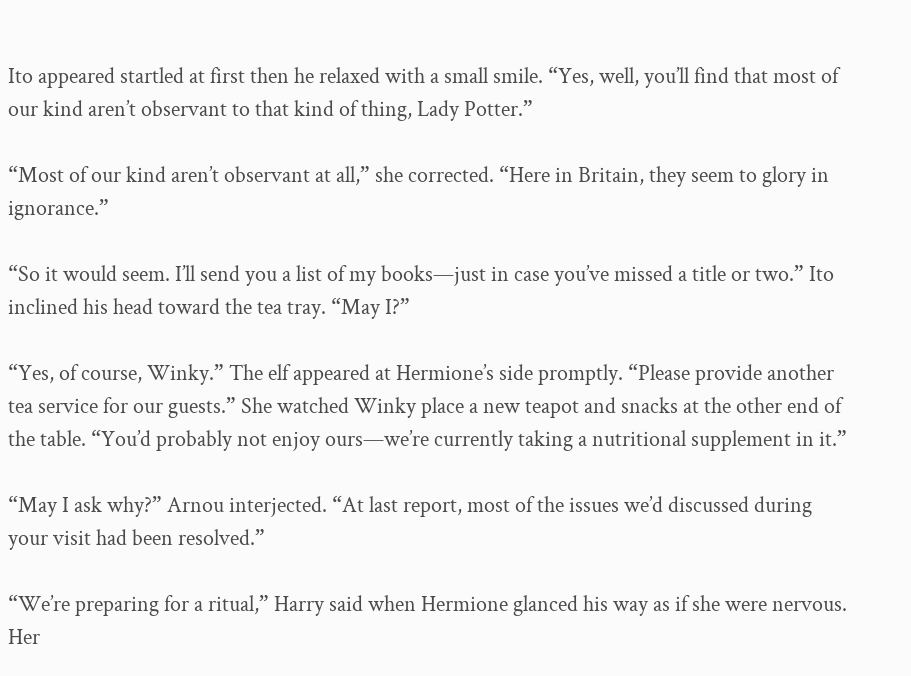Ito appeared startled at first then he relaxed with a small smile. “Yes, well, you’ll find that most of our kind aren’t observant to that kind of thing, Lady Potter.”

“Most of our kind aren’t observant at all,” she corrected. “Here in Britain, they seem to glory in ignorance.”

“So it would seem. I’ll send you a list of my books—just in case you’ve missed a title or two.” Ito inclined his head toward the tea tray. “May I?”

“Yes, of course, Winky.” The elf appeared at Hermione’s side promptly. “Please provide another tea service for our guests.” She watched Winky place a new teapot and snacks at the other end of the table. “You’d probably not enjoy ours—we’re currently taking a nutritional supplement in it.”

“May I ask why?” Arnou interjected. “At last report, most of the issues we’d discussed during your visit had been resolved.”

“We’re preparing for a ritual,” Harry said when Hermione glanced his way as if she were nervous. Her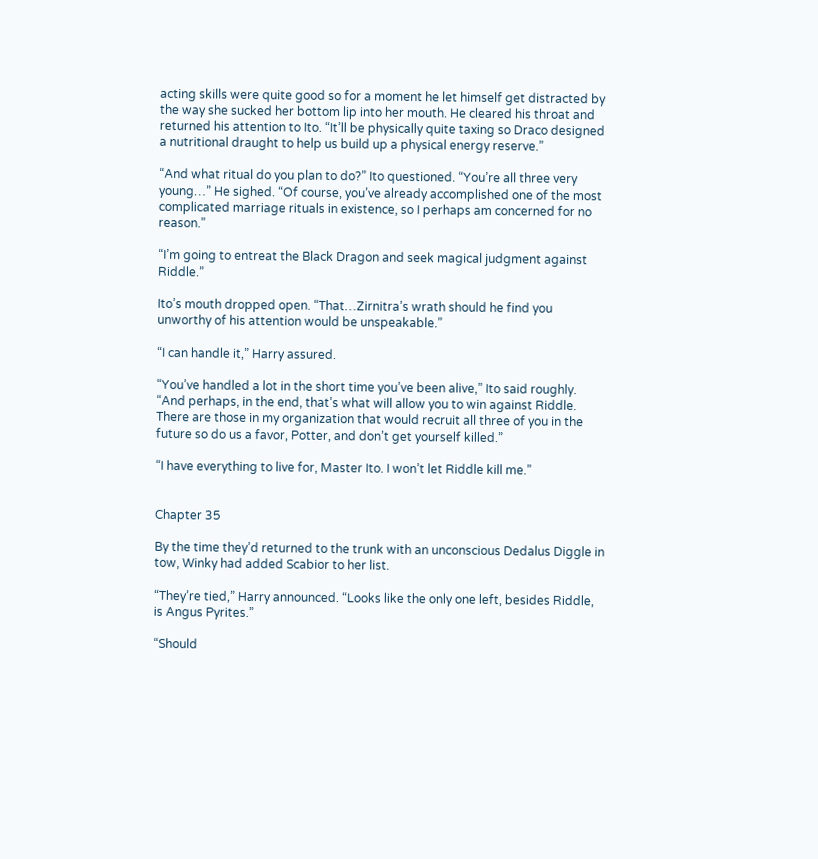acting skills were quite good so for a moment he let himself get distracted by the way she sucked her bottom lip into her mouth. He cleared his throat and returned his attention to Ito. “It’ll be physically quite taxing so Draco designed a nutritional draught to help us build up a physical energy reserve.”

“And what ritual do you plan to do?” Ito questioned. “You’re all three very young…” He sighed. “Of course, you’ve already accomplished one of the most complicated marriage rituals in existence, so I perhaps am concerned for no reason.”

“I’m going to entreat the Black Dragon and seek magical judgment against Riddle.”

Ito’s mouth dropped open. “That…Zirnitra’s wrath should he find you unworthy of his attention would be unspeakable.”

“I can handle it,” Harry assured.

“You’ve handled a lot in the short time you’ve been alive,” Ito said roughly. “And perhaps, in the end, that’s what will allow you to win against Riddle. There are those in my organization that would recruit all three of you in the future so do us a favor, Potter, and don’t get yourself killed.”

“I have everything to live for, Master Ito. I won’t let Riddle kill me.”


Chapter 35

By the time they’d returned to the trunk with an unconscious Dedalus Diggle in tow, Winky had added Scabior to her list.

“They’re tied,” Harry announced. “Looks like the only one left, besides Riddle, is Angus Pyrites.”

“Should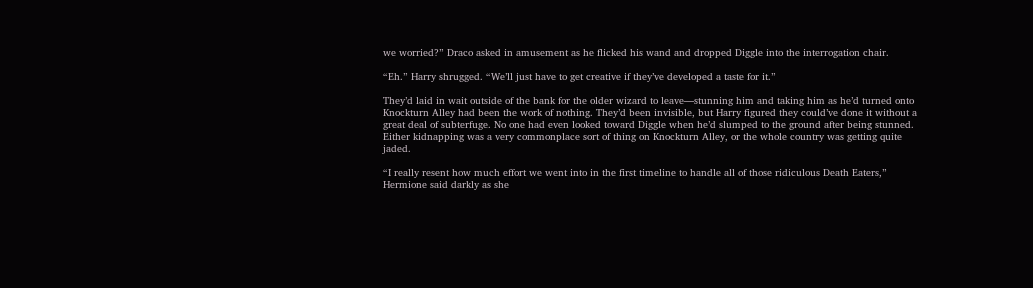we worried?” Draco asked in amusement as he flicked his wand and dropped Diggle into the interrogation chair.

“Eh.” Harry shrugged. “We’ll just have to get creative if they’ve developed a taste for it.”

They’d laid in wait outside of the bank for the older wizard to leave—stunning him and taking him as he’d turned onto Knockturn Alley had been the work of nothing. They’d been invisible, but Harry figured they could’ve done it without a great deal of subterfuge. No one had even looked toward Diggle when he’d slumped to the ground after being stunned. Either kidnapping was a very commonplace sort of thing on Knockturn Alley, or the whole country was getting quite jaded.

“I really resent how much effort we went into in the first timeline to handle all of those ridiculous Death Eaters,” Hermione said darkly as she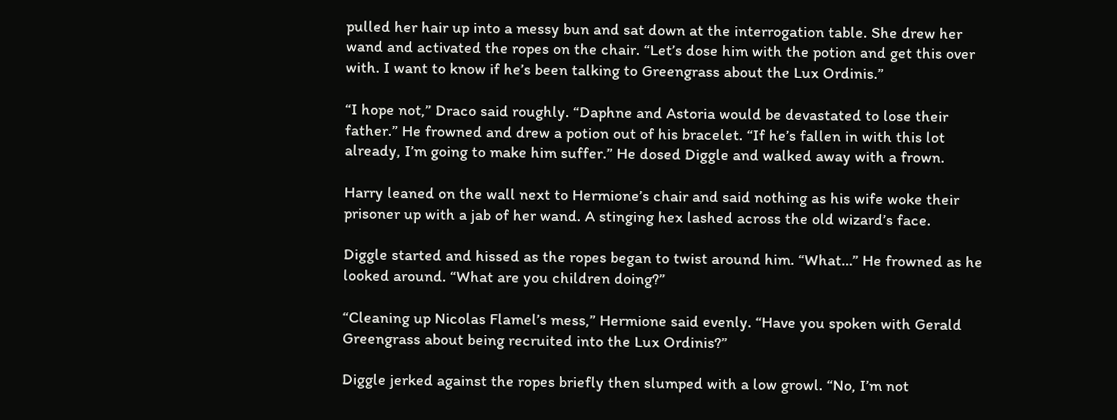pulled her hair up into a messy bun and sat down at the interrogation table. She drew her wand and activated the ropes on the chair. “Let’s dose him with the potion and get this over with. I want to know if he’s been talking to Greengrass about the Lux Ordinis.”

“I hope not,” Draco said roughly. “Daphne and Astoria would be devastated to lose their father.” He frowned and drew a potion out of his bracelet. “If he’s fallen in with this lot already, I’m going to make him suffer.” He dosed Diggle and walked away with a frown.

Harry leaned on the wall next to Hermione’s chair and said nothing as his wife woke their prisoner up with a jab of her wand. A stinging hex lashed across the old wizard’s face.

Diggle started and hissed as the ropes began to twist around him. “What…” He frowned as he looked around. “What are you children doing?”

“Cleaning up Nicolas Flamel’s mess,” Hermione said evenly. “Have you spoken with Gerald Greengrass about being recruited into the Lux Ordinis?”

Diggle jerked against the ropes briefly then slumped with a low growl. “No, I’m not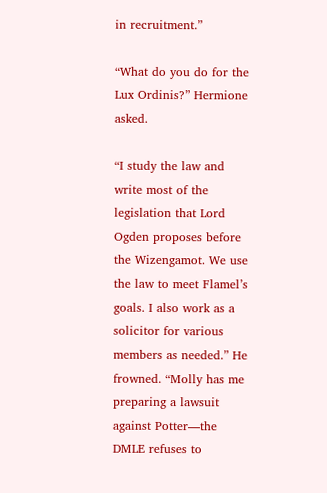in recruitment.”

“What do you do for the Lux Ordinis?” Hermione asked.

“I study the law and write most of the legislation that Lord Ogden proposes before the Wizengamot. We use the law to meet Flamel’s goals. I also work as a solicitor for various members as needed.” He frowned. “Molly has me preparing a lawsuit against Potter—the DMLE refuses to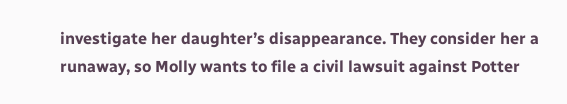investigate her daughter’s disappearance. They consider her a runaway, so Molly wants to file a civil lawsuit against Potter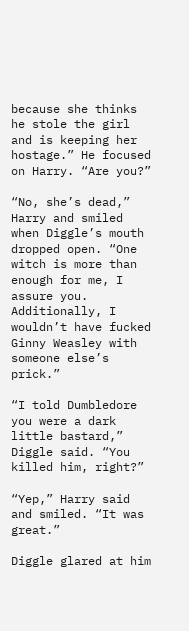because she thinks he stole the girl and is keeping her hostage.” He focused on Harry. “Are you?”

“No, she’s dead,” Harry and smiled when Diggle’s mouth dropped open. “One witch is more than enough for me, I assure you. Additionally, I wouldn’t have fucked Ginny Weasley with someone else’s prick.”

“I told Dumbledore you were a dark little bastard,” Diggle said. “You killed him, right?”

“Yep,” Harry said and smiled. “It was great.”

Diggle glared at him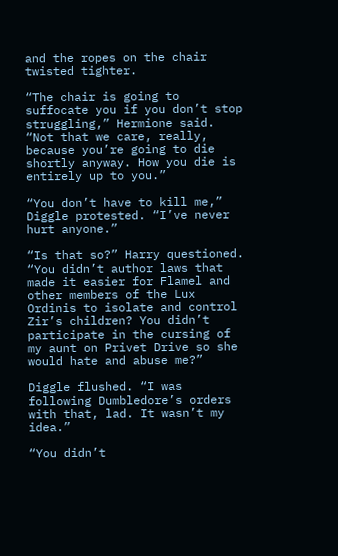and the ropes on the chair twisted tighter.

“The chair is going to suffocate you if you don’t stop struggling,” Hermione said. “Not that we care, really, because you’re going to die shortly anyway. How you die is entirely up to you.”

“You don’t have to kill me,” Diggle protested. “I’ve never hurt anyone.”

“Is that so?” Harry questioned. “You didn’t author laws that made it easier for Flamel and other members of the Lux Ordinis to isolate and control Zir’s children? You didn’t participate in the cursing of my aunt on Privet Drive so she would hate and abuse me?”

Diggle flushed. “I was following Dumbledore’s orders with that, lad. It wasn’t my idea.”

“You didn’t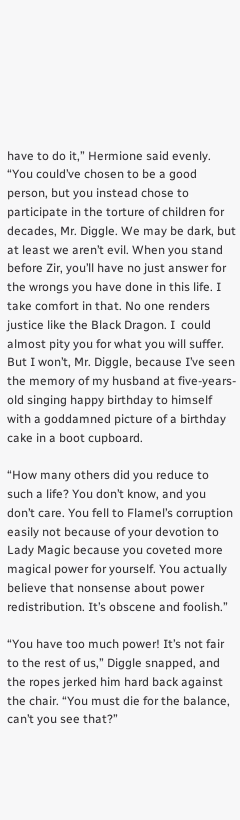have to do it,” Hermione said evenly. “You could’ve chosen to be a good person, but you instead chose to participate in the torture of children for decades, Mr. Diggle. We may be dark, but at least we aren’t evil. When you stand before Zir, you’ll have no just answer for the wrongs you have done in this life. I take comfort in that. No one renders justice like the Black Dragon. I  could almost pity you for what you will suffer. But I won’t, Mr. Diggle, because I’ve seen the memory of my husband at five-years-old singing happy birthday to himself with a goddamned picture of a birthday cake in a boot cupboard.

“How many others did you reduce to such a life? You don’t know, and you don’t care. You fell to Flamel’s corruption easily not because of your devotion to Lady Magic because you coveted more magical power for yourself. You actually believe that nonsense about power redistribution. It’s obscene and foolish.”

“You have too much power! It’s not fair to the rest of us,” Diggle snapped, and the ropes jerked him hard back against the chair. “You must die for the balance, can’t you see that?”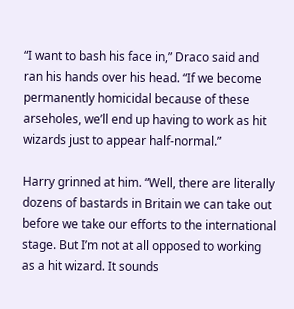“I want to bash his face in,” Draco said and ran his hands over his head. “If we become permanently homicidal because of these arseholes, we’ll end up having to work as hit wizards just to appear half-normal.”

Harry grinned at him. “Well, there are literally dozens of bastards in Britain we can take out before we take our efforts to the international stage. But I’m not at all opposed to working as a hit wizard. It sounds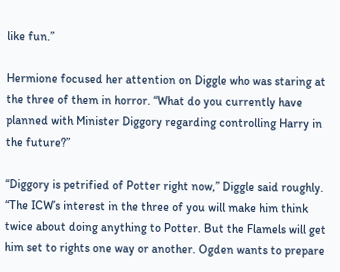like fun.”

Hermione focused her attention on Diggle who was staring at the three of them in horror. “What do you currently have planned with Minister Diggory regarding controlling Harry in the future?”

“Diggory is petrified of Potter right now,” Diggle said roughly. “The ICW’s interest in the three of you will make him think twice about doing anything to Potter. But the Flamels will get him set to rights one way or another. Ogden wants to prepare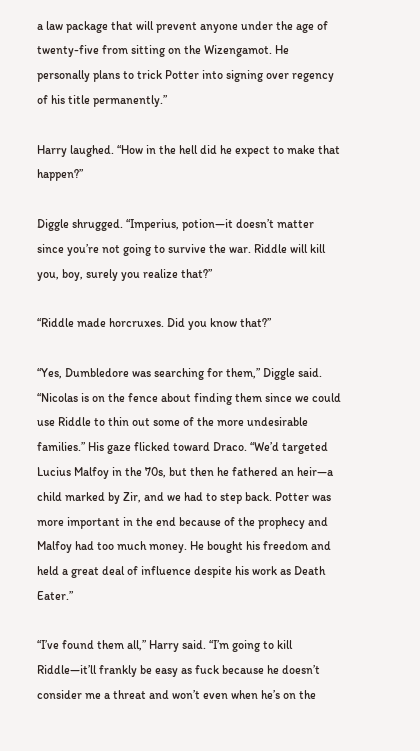a law package that will prevent anyone under the age of twenty-five from sitting on the Wizengamot. He personally plans to trick Potter into signing over regency of his title permanently.”

Harry laughed. “How in the hell did he expect to make that happen?”

Diggle shrugged. “Imperius, potion—it doesn’t matter since you’re not going to survive the war. Riddle will kill you, boy, surely you realize that?”

“Riddle made horcruxes. Did you know that?”

“Yes, Dumbledore was searching for them,” Diggle said. “Nicolas is on the fence about finding them since we could use Riddle to thin out some of the more undesirable families.” His gaze flicked toward Draco. “We’d targeted Lucius Malfoy in the 70s, but then he fathered an heir—a child marked by Zir, and we had to step back. Potter was more important in the end because of the prophecy and Malfoy had too much money. He bought his freedom and held a great deal of influence despite his work as Death Eater.”

“I’ve found them all,” Harry said. “I’m going to kill Riddle—it’ll frankly be easy as fuck because he doesn’t consider me a threat and won’t even when he’s on the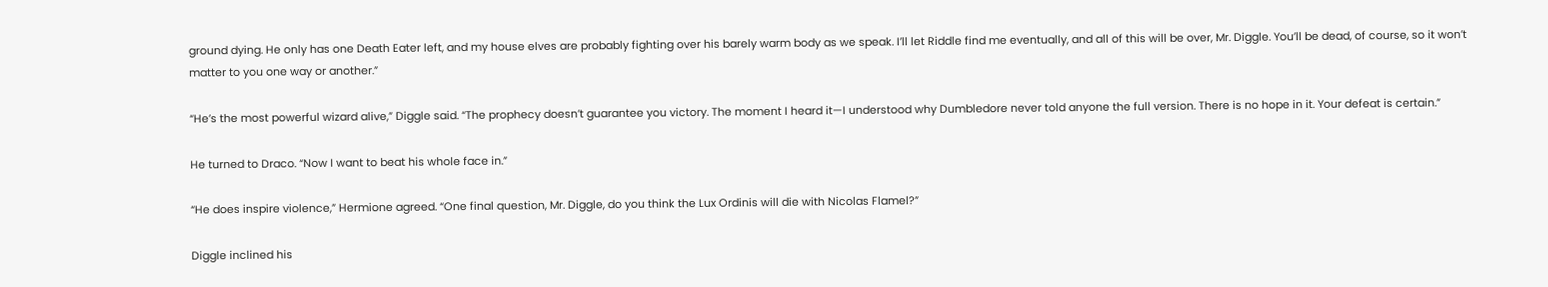ground dying. He only has one Death Eater left, and my house elves are probably fighting over his barely warm body as we speak. I’ll let Riddle find me eventually, and all of this will be over, Mr. Diggle. You’ll be dead, of course, so it won’t matter to you one way or another.”

“He’s the most powerful wizard alive,” Diggle said. “The prophecy doesn’t guarantee you victory. The moment I heard it—I understood why Dumbledore never told anyone the full version. There is no hope in it. Your defeat is certain.”

He turned to Draco. “Now I want to beat his whole face in.”

“He does inspire violence,” Hermione agreed. “One final question, Mr. Diggle, do you think the Lux Ordinis will die with Nicolas Flamel?”

Diggle inclined his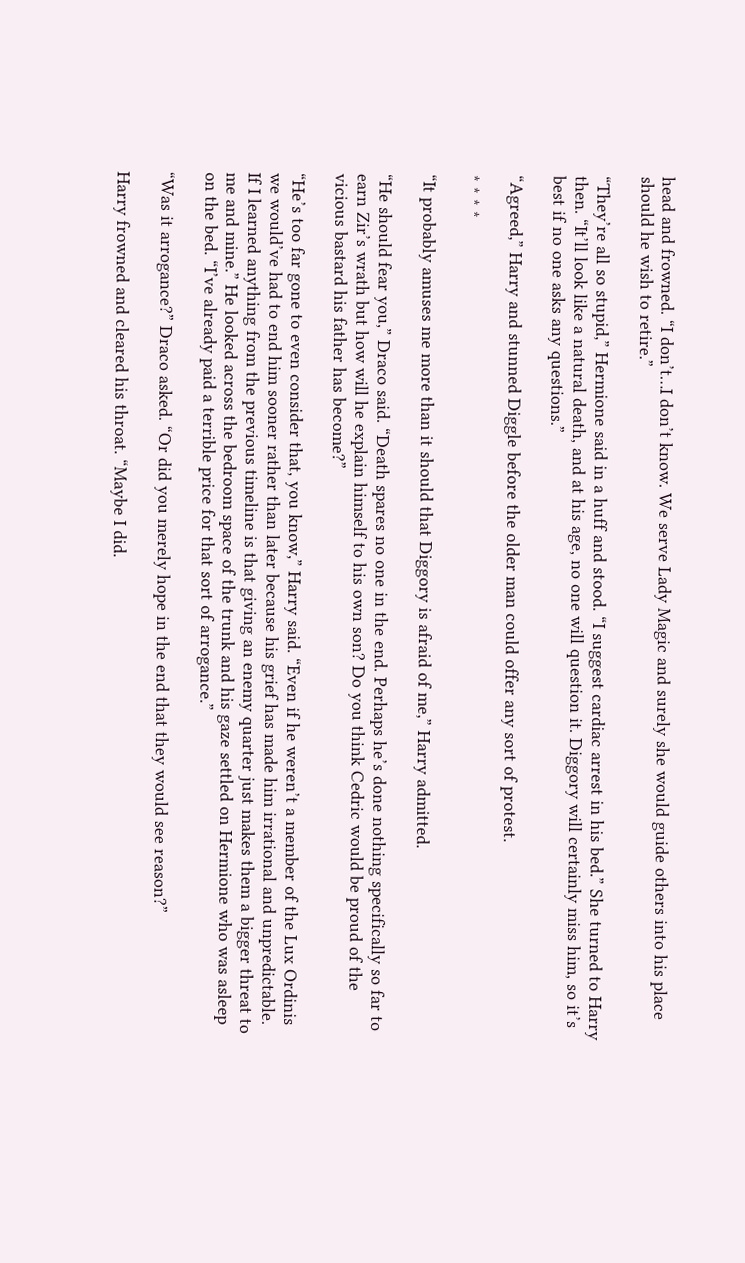head and frowned. “I don’t…I don’t know. We serve Lady Magic and surely she would guide others into his place should he wish to retire.”

“They’re all so stupid,” Hermione said in a huff and stood. “I suggest cardiac arrest in his bed.” She turned to Harry then. “It’ll look like a natural death, and at his age, no one will question it. Diggory will certainly miss him, so it’s best if no one asks any questions.”

“Agreed,” Harry and stunned Diggle before the older man could offer any sort of protest.

* * * *

“It probably amuses me more than it should that Diggory is afraid of me,” Harry admitted.

“He should fear you,” Draco said. “Death spares no one in the end. Perhaps he’s done nothing specifically so far to earn Zir’s wrath but how will he explain himself to his own son? Do you think Cedric would be proud of the vicious bastard his father has become?”

“He’s too far gone to even consider that, you know,” Harry said. “Even if he weren’t a member of the Lux Ordinis we would’ve had to end him sooner rather than later because his grief has made him irrational and unpredictable. If I learned anything from the previous timeline is that giving an enemy quarter just makes them a bigger threat to me and mine.” He looked across the bedroom space of the trunk and his gaze settled on Hermione who was asleep on the bed. “I’ve already paid a terrible price for that sort of arrogance.”

“Was it arrogance?” Draco asked. “Or did you merely hope in the end that they would see reason?”

Harry frowned and cleared his throat. “Maybe I did.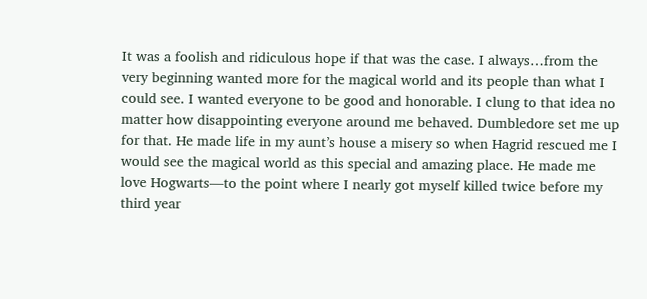It was a foolish and ridiculous hope if that was the case. I always…from the very beginning wanted more for the magical world and its people than what I could see. I wanted everyone to be good and honorable. I clung to that idea no matter how disappointing everyone around me behaved. Dumbledore set me up for that. He made life in my aunt’s house a misery so when Hagrid rescued me I would see the magical world as this special and amazing place. He made me love Hogwarts—to the point where I nearly got myself killed twice before my third year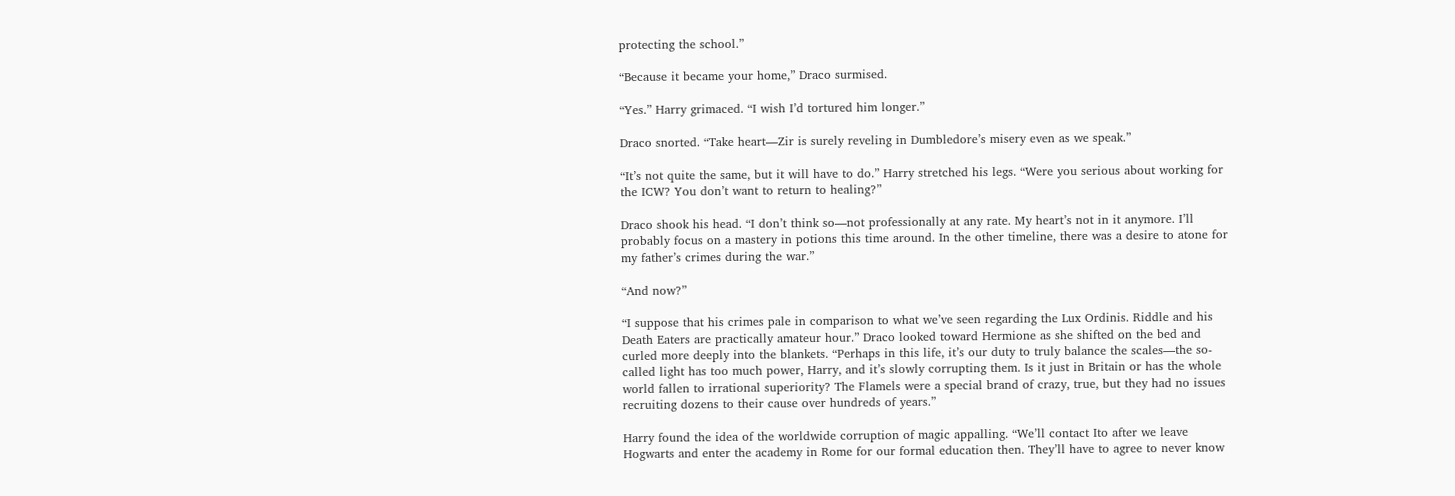protecting the school.”

“Because it became your home,” Draco surmised.

“Yes.” Harry grimaced. “I wish I’d tortured him longer.”

Draco snorted. “Take heart—Zir is surely reveling in Dumbledore’s misery even as we speak.”

“It’s not quite the same, but it will have to do.” Harry stretched his legs. “Were you serious about working for the ICW? You don’t want to return to healing?”

Draco shook his head. “I don’t think so—not professionally at any rate. My heart’s not in it anymore. I’ll probably focus on a mastery in potions this time around. In the other timeline, there was a desire to atone for my father’s crimes during the war.”

“And now?”

“I suppose that his crimes pale in comparison to what we’ve seen regarding the Lux Ordinis. Riddle and his Death Eaters are practically amateur hour.” Draco looked toward Hermione as she shifted on the bed and curled more deeply into the blankets. “Perhaps in this life, it’s our duty to truly balance the scales—the so-called light has too much power, Harry, and it’s slowly corrupting them. Is it just in Britain or has the whole world fallen to irrational superiority? The Flamels were a special brand of crazy, true, but they had no issues recruiting dozens to their cause over hundreds of years.”

Harry found the idea of the worldwide corruption of magic appalling. “We’ll contact Ito after we leave Hogwarts and enter the academy in Rome for our formal education then. They’ll have to agree to never know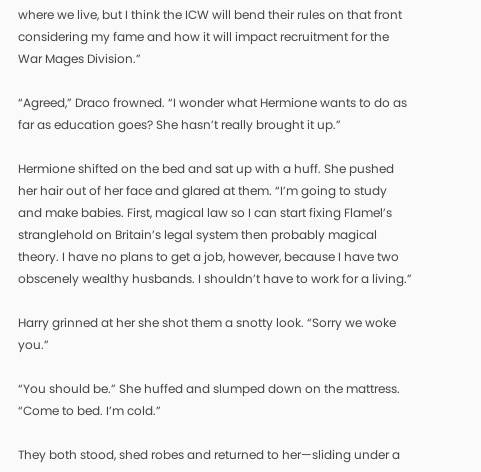where we live, but I think the ICW will bend their rules on that front considering my fame and how it will impact recruitment for the War Mages Division.”

“Agreed,” Draco frowned. “I wonder what Hermione wants to do as far as education goes? She hasn’t really brought it up.”

Hermione shifted on the bed and sat up with a huff. She pushed her hair out of her face and glared at them. “I’m going to study and make babies. First, magical law so I can start fixing Flamel’s stranglehold on Britain’s legal system then probably magical theory. I have no plans to get a job, however, because I have two obscenely wealthy husbands. I shouldn’t have to work for a living.”

Harry grinned at her she shot them a snotty look. “Sorry we woke you.”

“You should be.” She huffed and slumped down on the mattress. “Come to bed. I’m cold.”

They both stood, shed robes and returned to her—sliding under a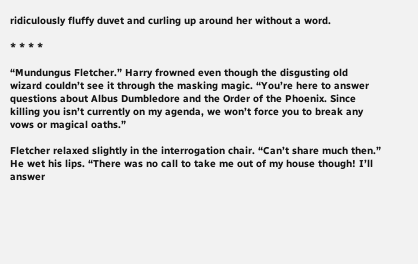ridiculously fluffy duvet and curling up around her without a word.

* * * *

“Mundungus Fletcher.” Harry frowned even though the disgusting old wizard couldn’t see it through the masking magic. “You’re here to answer questions about Albus Dumbledore and the Order of the Phoenix. Since killing you isn’t currently on my agenda, we won’t force you to break any vows or magical oaths.”

Fletcher relaxed slightly in the interrogation chair. “Can’t share much then.” He wet his lips. “There was no call to take me out of my house though! I’ll answer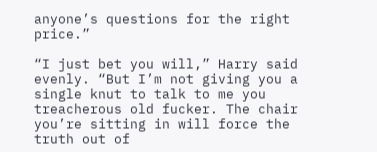anyone’s questions for the right price.”

“I just bet you will,” Harry said evenly. “But I’m not giving you a single knut to talk to me you treacherous old fucker. The chair you’re sitting in will force the truth out of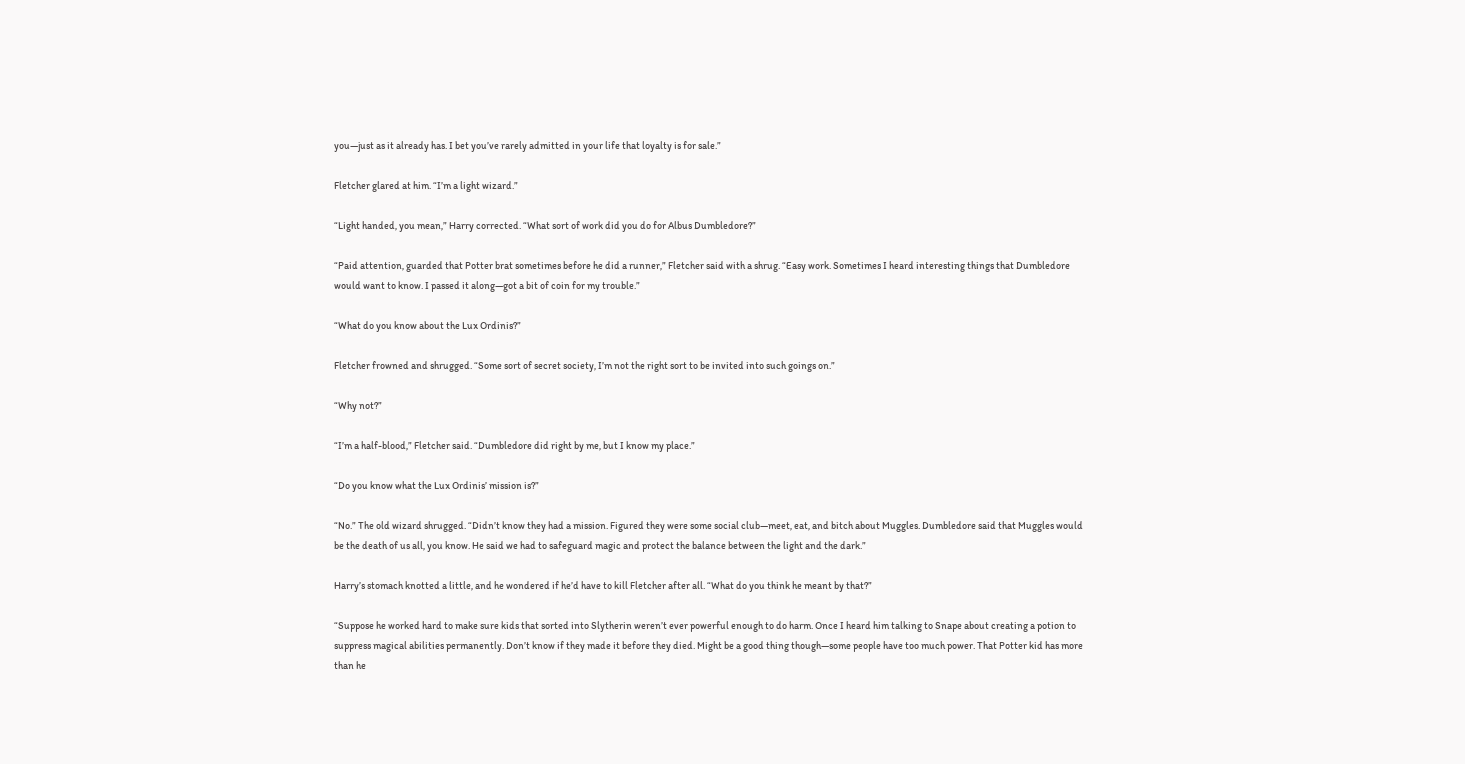you—just as it already has. I bet you’ve rarely admitted in your life that loyalty is for sale.”

Fletcher glared at him. “I’m a light wizard.”

“Light handed, you mean,” Harry corrected. “What sort of work did you do for Albus Dumbledore?”

“Paid attention, guarded that Potter brat sometimes before he did a runner,” Fletcher said with a shrug. “Easy work. Sometimes I heard interesting things that Dumbledore would want to know. I passed it along—got a bit of coin for my trouble.”

“What do you know about the Lux Ordinis?”

Fletcher frowned and shrugged. “Some sort of secret society, I’m not the right sort to be invited into such goings on.”

“Why not?”

“I’m a half-blood,” Fletcher said. “Dumbledore did right by me, but I know my place.”

“Do you know what the Lux Ordinis’ mission is?”

“No.” The old wizard shrugged. “Didn’t know they had a mission. Figured they were some social club—meet, eat, and bitch about Muggles. Dumbledore said that Muggles would be the death of us all, you know. He said we had to safeguard magic and protect the balance between the light and the dark.”

Harry’s stomach knotted a little, and he wondered if he’d have to kill Fletcher after all. “What do you think he meant by that?”

“Suppose he worked hard to make sure kids that sorted into Slytherin weren’t ever powerful enough to do harm. Once I heard him talking to Snape about creating a potion to suppress magical abilities permanently. Don’t know if they made it before they died. Might be a good thing though—some people have too much power. That Potter kid has more than he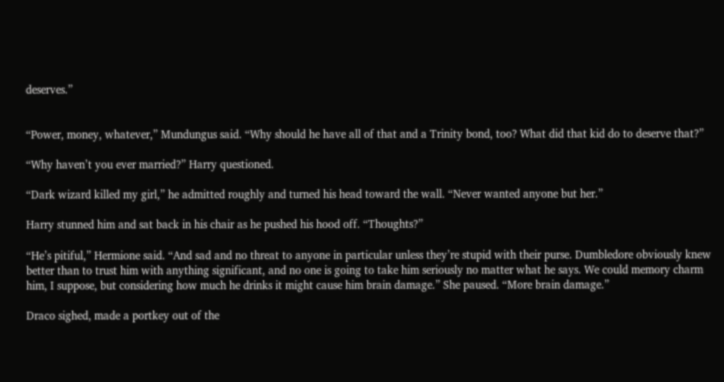deserves.”


“Power, money, whatever,” Mundungus said. “Why should he have all of that and a Trinity bond, too? What did that kid do to deserve that?”

“Why haven’t you ever married?” Harry questioned.

“Dark wizard killed my girl,” he admitted roughly and turned his head toward the wall. “Never wanted anyone but her.”

Harry stunned him and sat back in his chair as he pushed his hood off. “Thoughts?”

“He’s pitiful,” Hermione said. “And sad and no threat to anyone in particular unless they’re stupid with their purse. Dumbledore obviously knew better than to trust him with anything significant, and no one is going to take him seriously no matter what he says. We could memory charm him, I suppose, but considering how much he drinks it might cause him brain damage.” She paused. “More brain damage.”

Draco sighed, made a portkey out of the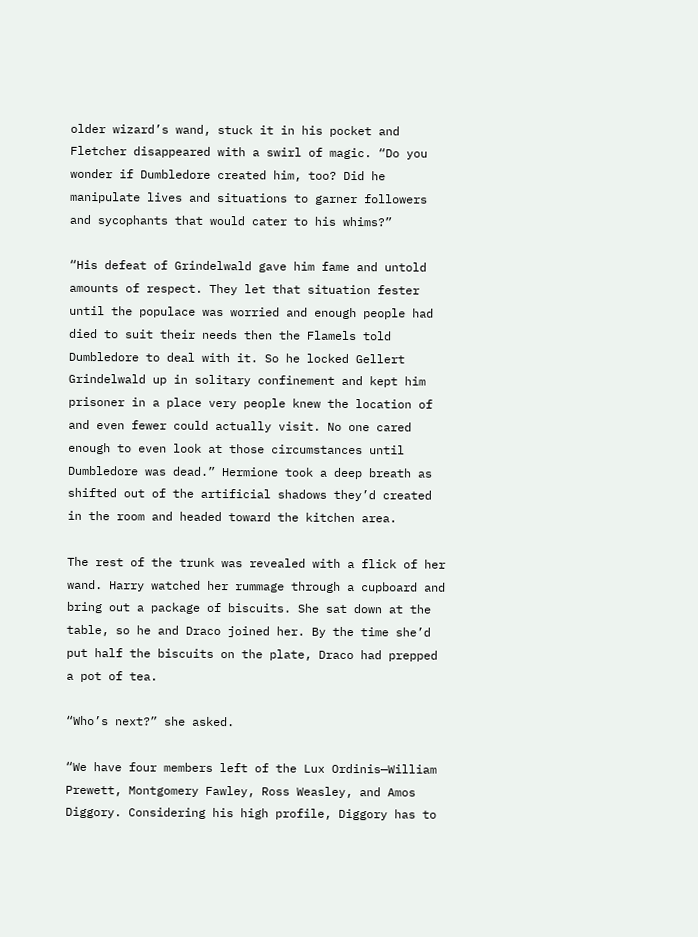older wizard’s wand, stuck it in his pocket and Fletcher disappeared with a swirl of magic. “Do you wonder if Dumbledore created him, too? Did he manipulate lives and situations to garner followers and sycophants that would cater to his whims?”

“His defeat of Grindelwald gave him fame and untold amounts of respect. They let that situation fester until the populace was worried and enough people had died to suit their needs then the Flamels told Dumbledore to deal with it. So he locked Gellert Grindelwald up in solitary confinement and kept him prisoner in a place very people knew the location of and even fewer could actually visit. No one cared enough to even look at those circumstances until Dumbledore was dead.” Hermione took a deep breath as shifted out of the artificial shadows they’d created in the room and headed toward the kitchen area.

The rest of the trunk was revealed with a flick of her wand. Harry watched her rummage through a cupboard and bring out a package of biscuits. She sat down at the table, so he and Draco joined her. By the time she’d put half the biscuits on the plate, Draco had prepped a pot of tea.

“Who’s next?” she asked.

“We have four members left of the Lux Ordinis—William Prewett, Montgomery Fawley, Ross Weasley, and Amos Diggory. Considering his high profile, Diggory has to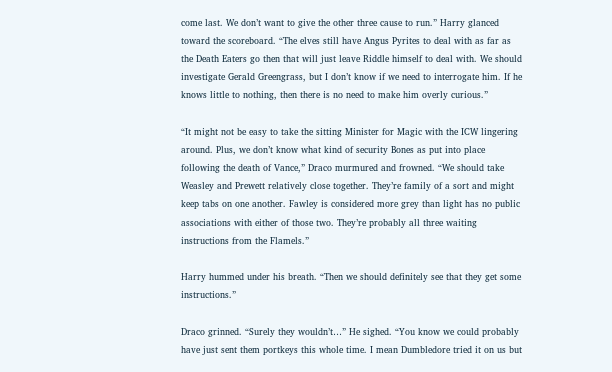come last. We don’t want to give the other three cause to run.” Harry glanced toward the scoreboard. “The elves still have Angus Pyrites to deal with as far as the Death Eaters go then that will just leave Riddle himself to deal with. We should investigate Gerald Greengrass, but I don’t know if we need to interrogate him. If he knows little to nothing, then there is no need to make him overly curious.”

“It might not be easy to take the sitting Minister for Magic with the ICW lingering around. Plus, we don’t know what kind of security Bones as put into place following the death of Vance,” Draco murmured and frowned. “We should take Weasley and Prewett relatively close together. They’re family of a sort and might keep tabs on one another. Fawley is considered more grey than light has no public associations with either of those two. They’re probably all three waiting instructions from the Flamels.”

Harry hummed under his breath. “Then we should definitely see that they get some instructions.”

Draco grinned. “Surely they wouldn’t…” He sighed. “You know we could probably have just sent them portkeys this whole time. I mean Dumbledore tried it on us but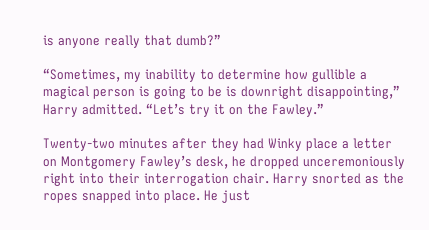is anyone really that dumb?”

“Sometimes, my inability to determine how gullible a magical person is going to be is downright disappointing,” Harry admitted. “Let’s try it on the Fawley.”

Twenty-two minutes after they had Winky place a letter on Montgomery Fawley’s desk, he dropped unceremoniously right into their interrogation chair. Harry snorted as the ropes snapped into place. He just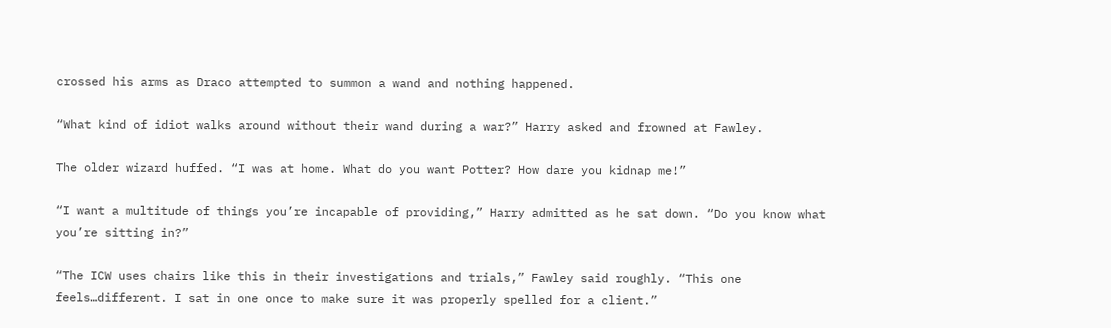crossed his arms as Draco attempted to summon a wand and nothing happened.

“What kind of idiot walks around without their wand during a war?” Harry asked and frowned at Fawley.

The older wizard huffed. “I was at home. What do you want Potter? How dare you kidnap me!”

“I want a multitude of things you’re incapable of providing,” Harry admitted as he sat down. “Do you know what you’re sitting in?”

“The ICW uses chairs like this in their investigations and trials,” Fawley said roughly. “This one feels…different. I sat in one once to make sure it was properly spelled for a client.”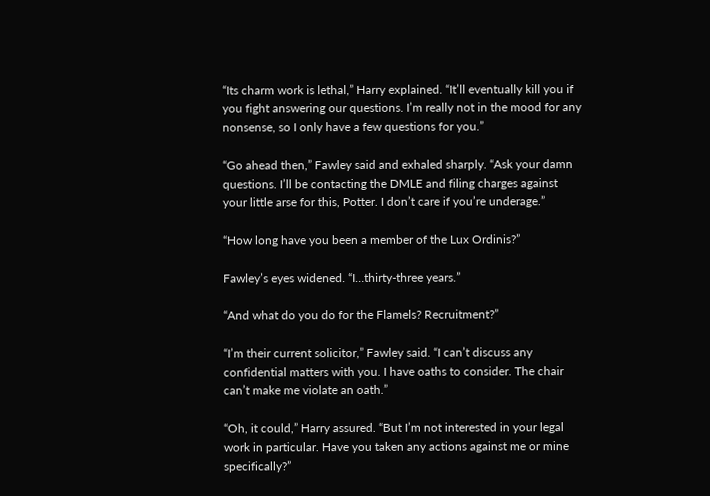“Its charm work is lethal,” Harry explained. “It’ll eventually kill you if you fight answering our questions. I’m really not in the mood for any nonsense, so I only have a few questions for you.”

“Go ahead then,” Fawley said and exhaled sharply. “Ask your damn questions. I’ll be contacting the DMLE and filing charges against your little arse for this, Potter. I don’t care if you’re underage.”

“How long have you been a member of the Lux Ordinis?”

Fawley’s eyes widened. “I…thirty-three years.”

“And what do you do for the Flamels? Recruitment?”

“I’m their current solicitor,” Fawley said. “I can’t discuss any confidential matters with you. I have oaths to consider. The chair can’t make me violate an oath.”

“Oh, it could,” Harry assured. “But I’m not interested in your legal work in particular. Have you taken any actions against me or mine specifically?”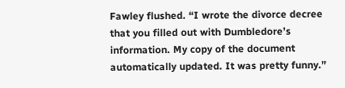Fawley flushed. “I wrote the divorce decree that you filled out with Dumbledore’s information. My copy of the document automatically updated. It was pretty funny.”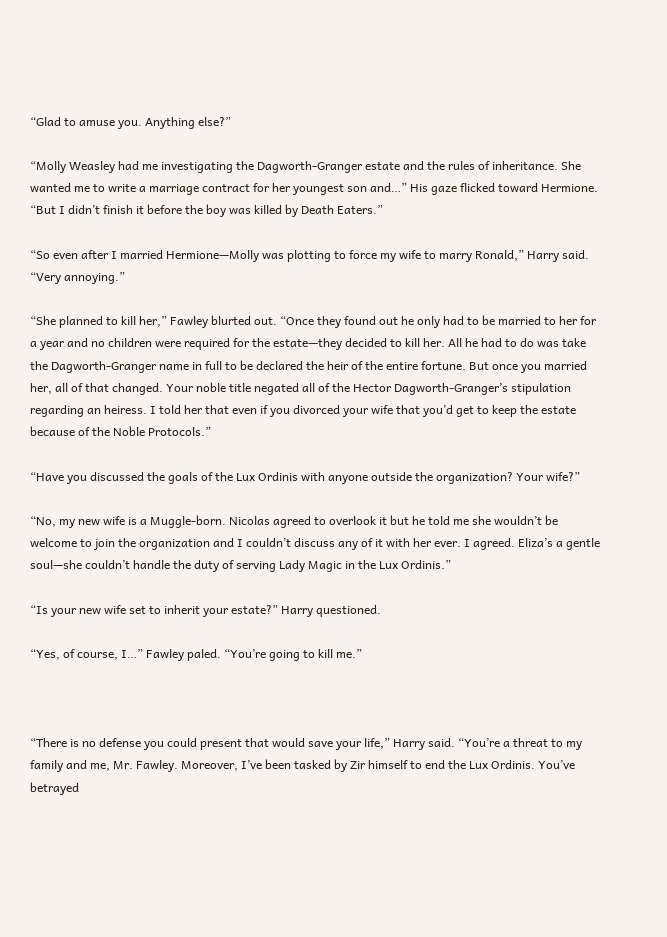“Glad to amuse you. Anything else?”

“Molly Weasley had me investigating the Dagworth-Granger estate and the rules of inheritance. She wanted me to write a marriage contract for her youngest son and…” His gaze flicked toward Hermione. “But I didn’t finish it before the boy was killed by Death Eaters.”

“So even after I married Hermione—Molly was plotting to force my wife to marry Ronald,” Harry said. “Very annoying.”

“She planned to kill her,” Fawley blurted out. “Once they found out he only had to be married to her for a year and no children were required for the estate—they decided to kill her. All he had to do was take the Dagworth-Granger name in full to be declared the heir of the entire fortune. But once you married her, all of that changed. Your noble title negated all of the Hector Dagworth-Granger’s stipulation regarding an heiress. I told her that even if you divorced your wife that you’d get to keep the estate because of the Noble Protocols.”

“Have you discussed the goals of the Lux Ordinis with anyone outside the organization? Your wife?”

“No, my new wife is a Muggle-born. Nicolas agreed to overlook it but he told me she wouldn’t be welcome to join the organization and I couldn’t discuss any of it with her ever. I agreed. Eliza’s a gentle soul—she couldn’t handle the duty of serving Lady Magic in the Lux Ordinis.”

“Is your new wife set to inherit your estate?” Harry questioned.

“Yes, of course, I…” Fawley paled. “You’re going to kill me.”



“There is no defense you could present that would save your life,” Harry said. “You’re a threat to my family and me, Mr. Fawley. Moreover, I’ve been tasked by Zir himself to end the Lux Ordinis. You’ve betrayed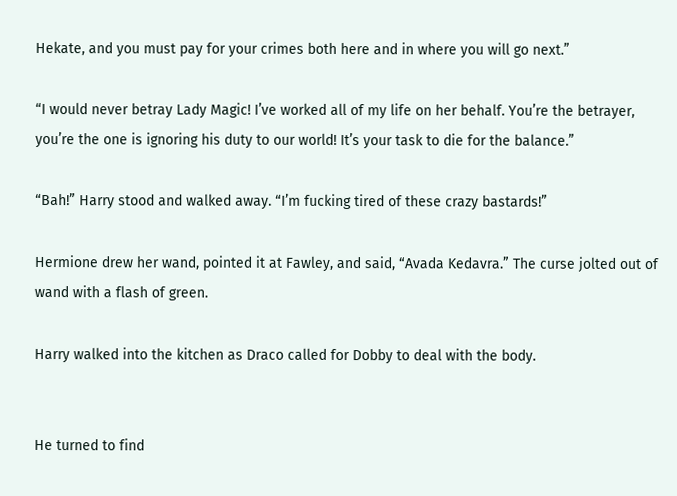Hekate, and you must pay for your crimes both here and in where you will go next.”

“I would never betray Lady Magic! I’ve worked all of my life on her behalf. You’re the betrayer, you’re the one is ignoring his duty to our world! It’s your task to die for the balance.”

“Bah!” Harry stood and walked away. “I’m fucking tired of these crazy bastards!”

Hermione drew her wand, pointed it at Fawley, and said, “Avada Kedavra.” The curse jolted out of wand with a flash of green.

Harry walked into the kitchen as Draco called for Dobby to deal with the body.


He turned to find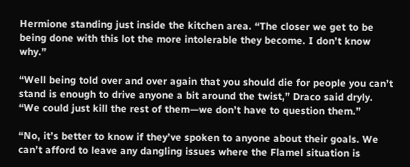Hermione standing just inside the kitchen area. “The closer we get to be being done with this lot the more intolerable they become. I don’t know why.”

“Well being told over and over again that you should die for people you can’t stand is enough to drive anyone a bit around the twist,” Draco said dryly. “We could just kill the rest of them—we don’t have to question them.”

“No, it’s better to know if they’ve spoken to anyone about their goals. We can’t afford to leave any dangling issues where the Flamel situation is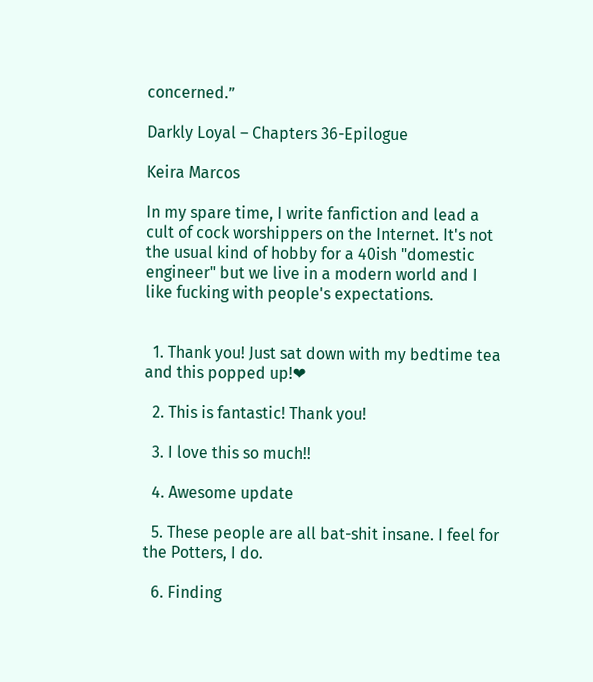concerned.”

Darkly Loyal – Chapters 36-Epilogue

Keira Marcos

In my spare time, I write fanfiction and lead a cult of cock worshippers on the Internet. It's not the usual kind of hobby for a 40ish "domestic engineer" but we live in a modern world and I like fucking with people's expectations.


  1. Thank you! Just sat down with my bedtime tea and this popped up!❤

  2. This is fantastic! Thank you!

  3. I love this so much!!

  4. Awesome update

  5. These people are all bat-shit insane. I feel for the Potters, I do.

  6. Finding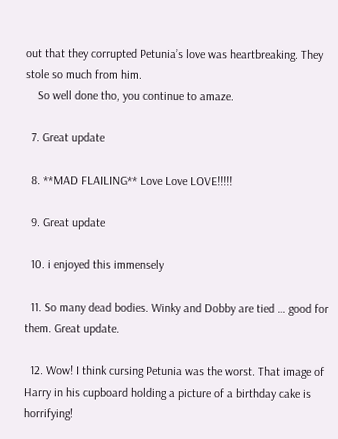out that they corrupted Petunia’s love was heartbreaking. They stole so much from him.
    So well done tho, you continue to amaze.

  7. Great update

  8. **MAD FLAILING** Love Love LOVE!!!!!

  9. Great update

  10. i enjoyed this immensely

  11. So many dead bodies. Winky and Dobby are tied … good for them. Great update.

  12. Wow! I think cursing Petunia was the worst. That image of Harry in his cupboard holding a picture of a birthday cake is horrifying!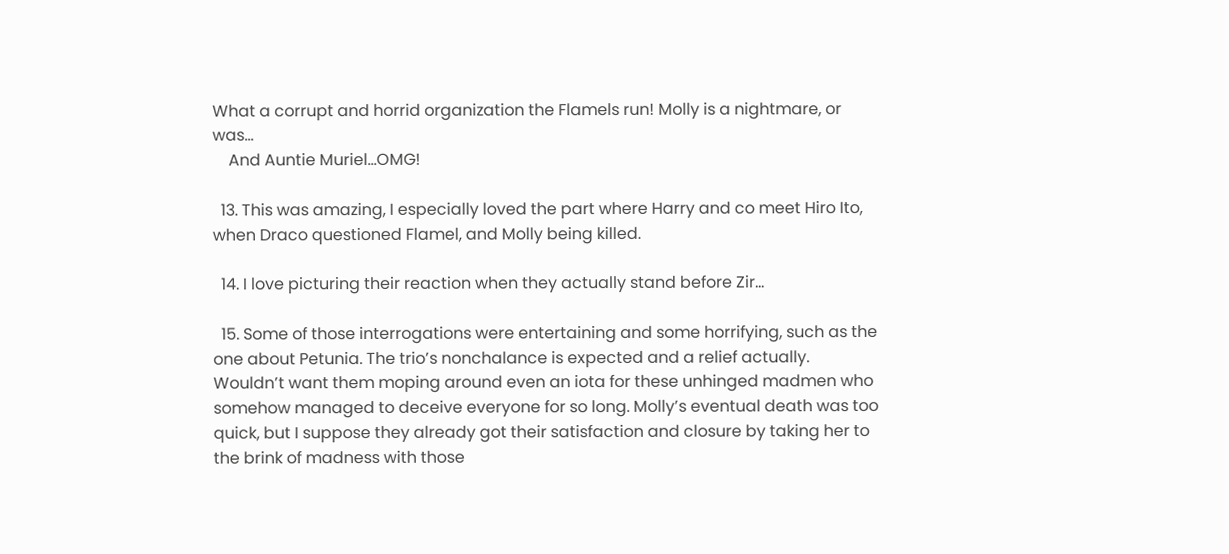What a corrupt and horrid organization the Flamels run! Molly is a nightmare, or was…
    And Auntie Muriel…OMG!

  13. This was amazing, I especially loved the part where Harry and co meet Hiro Ito, when Draco questioned Flamel, and Molly being killed.

  14. I love picturing their reaction when they actually stand before Zir…

  15. Some of those interrogations were entertaining and some horrifying, such as the one about Petunia. The trio’s nonchalance is expected and a relief actually. Wouldn’t want them moping around even an iota for these unhinged madmen who somehow managed to deceive everyone for so long. Molly’s eventual death was too quick, but I suppose they already got their satisfaction and closure by taking her to the brink of madness with those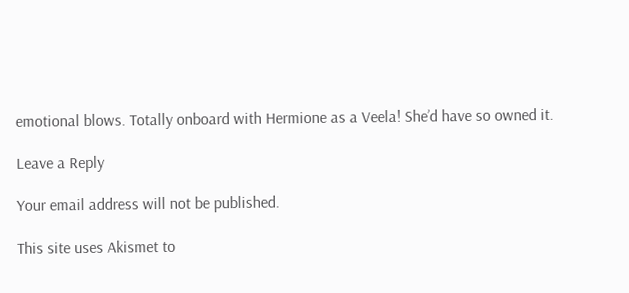emotional blows. Totally onboard with Hermione as a Veela! She’d have so owned it.

Leave a Reply

Your email address will not be published.

This site uses Akismet to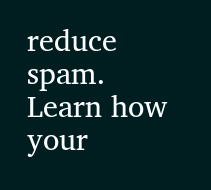reduce spam. Learn how your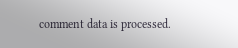comment data is processed.